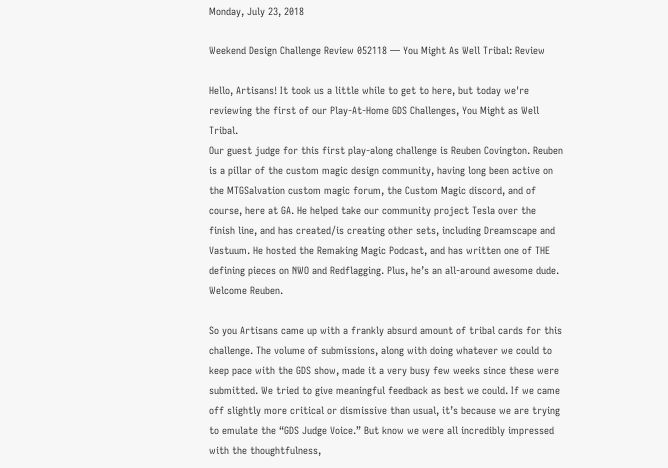Monday, July 23, 2018

Weekend Design Challenge Review 052118 — You Might As Well Tribal: Review

Hello, Artisans! It took us a little while to get to here, but today we're reviewing the first of our Play-At-Home GDS Challenges, You Might as Well Tribal.
Our guest judge for this first play-along challenge is Reuben Covington. Reuben is a pillar of the custom magic design community, having long been active on the MTGSalvation custom magic forum, the Custom Magic discord, and of course, here at GA. He helped take our community project Tesla over the finish line, and has created/is creating other sets, including Dreamscape and Vastuum. He hosted the Remaking Magic Podcast, and has written one of THE defining pieces on NWO and Redflagging. Plus, he’s an all-around awesome dude. Welcome Reuben.

So you Artisans came up with a frankly absurd amount of tribal cards for this challenge. The volume of submissions, along with doing whatever we could to keep pace with the GDS show, made it a very busy few weeks since these were submitted. We tried to give meaningful feedback as best we could. If we came off slightly more critical or dismissive than usual, it’s because we are trying to emulate the “GDS Judge Voice.” But know we were all incredibly impressed with the thoughtfulness,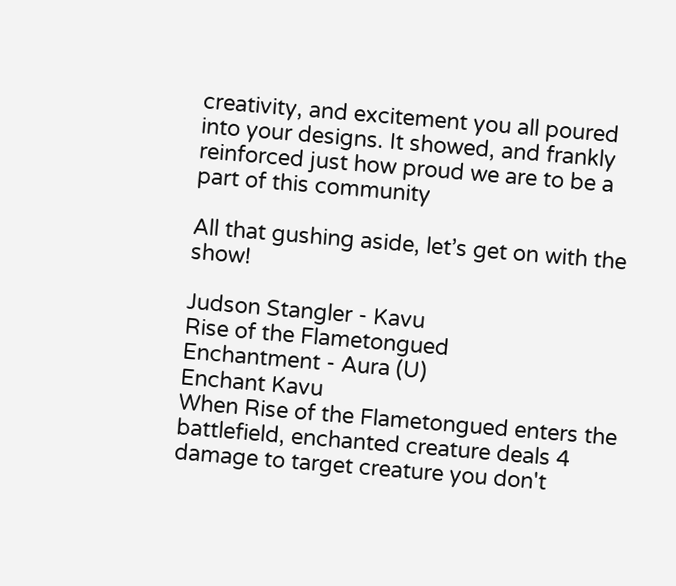creativity, and excitement you all poured into your designs. It showed, and frankly reinforced just how proud we are to be a part of this community

All that gushing aside, let’s get on with the show!

Judson Stangler - Kavu
Rise of the Flametongued
Enchantment - Aura (U)
Enchant Kavu
When Rise of the Flametongued enters the battlefield, enchanted creature deals 4 damage to target creature you don't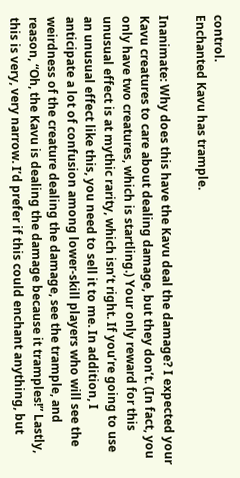control.
Enchanted Kavu has trample.

Inanimate: Why does this have the Kavu deal the damage? I expected your Kavu creatures to care about dealing damage, but they don’t. (In fact, you only have two creatures, which is startling.) Your only reward for this unusual effect is at mythic rarity, which isn’t right. If you’re going to use an unusual effect like this, you need to sell it to me. In addition, I anticipate a lot of confusion among lower-skill players who will see the weirdness of the creature dealing the damage, see the trample, and reason, “Oh, the Kavu is dealing the damage because it tramples!” Lastly, this is very, very narrow. I’d prefer if this could enchant anything, but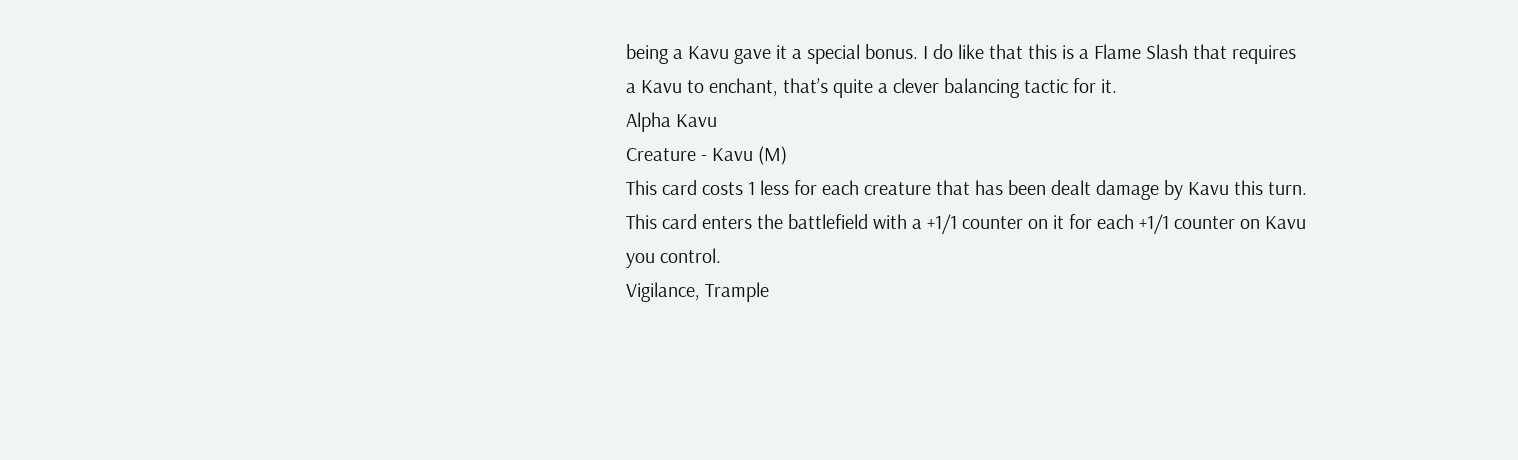being a Kavu gave it a special bonus. I do like that this is a Flame Slash that requires a Kavu to enchant, that’s quite a clever balancing tactic for it.
Alpha Kavu
Creature - Kavu (M)
This card costs 1 less for each creature that has been dealt damage by Kavu this turn.
This card enters the battlefield with a +1/1 counter on it for each +1/1 counter on Kavu you control.
Vigilance, Trample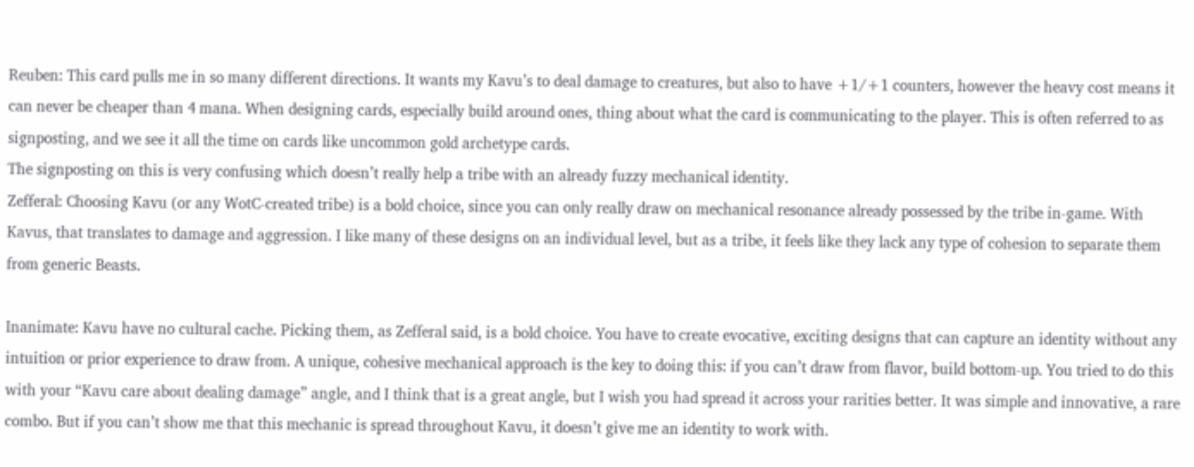Reuben: This card pulls me in so many different directions. It wants my Kavu’s to deal damage to creatures, but also to have +1/+1 counters, however the heavy cost means it can never be cheaper than 4 mana. When designing cards, especially build around ones, thing about what the card is communicating to the player. This is often referred to as signposting, and we see it all the time on cards like uncommon gold archetype cards.
The signposting on this is very confusing which doesn’t really help a tribe with an already fuzzy mechanical identity.
Zefferal: Choosing Kavu (or any WotC-created tribe) is a bold choice, since you can only really draw on mechanical resonance already possessed by the tribe in-game. With Kavus, that translates to damage and aggression. I like many of these designs on an individual level, but as a tribe, it feels like they lack any type of cohesion to separate them from generic Beasts.

Inanimate: Kavu have no cultural cache. Picking them, as Zefferal said, is a bold choice. You have to create evocative, exciting designs that can capture an identity without any intuition or prior experience to draw from. A unique, cohesive mechanical approach is the key to doing this: if you can’t draw from flavor, build bottom-up. You tried to do this with your “Kavu care about dealing damage” angle, and I think that is a great angle, but I wish you had spread it across your rarities better. It was simple and innovative, a rare combo. But if you can’t show me that this mechanic is spread throughout Kavu, it doesn’t give me an identity to work with.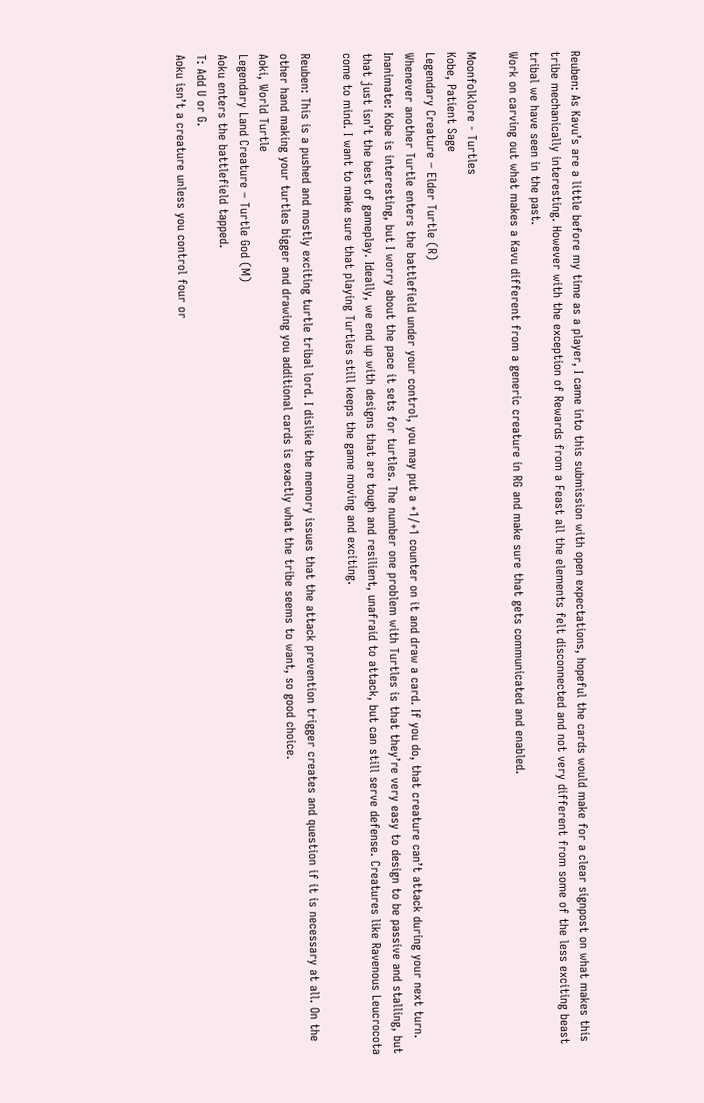Reuben: As Kavu’s are a little before my time as a player, I came into this submission with open expectations, hopeful the cards would make for a clear signpost on what makes this tribe mechanically interesting. However with the exception of Rewards from a Feast all the elements felt disconnected and not very different from some of the less exciting beast tribal we have seen in the past.
Work on carving out what makes a Kavu different from a generic creature in RG and make sure that gets communicated and enabled.

Moonfolklore - Turtles
Kobe, Patient Sage
Legendary Creature – Elder Turtle (R)
Whenever another Turtle enters the battlefield under your control, you may put a +1/+1 counter on it and draw a card. If you do, that creature can’t attack during your next turn.
Inanimate: Kobe is interesting, but I worry about the pace it sets for turtles. The number one problem with Turtles is that they’re very easy to design to be passive and stalling, but that just isn’t the best of gameplay. Ideally, we end up with designs that are tough and resilient, unafraid to attack, but can still serve defense. Creatures like Ravenous Leucrocota come to mind. I want to make sure that playing Turtles still keeps the game moving and exciting.

Reuben: This is a pushed and mostly exciting turtle tribal lord. I dislike the memory issues that the attack prevention trigger creates and question if it is necessary at all. On the other hand making your turtles bigger and drawing you additional cards is exactly what the tribe seems to want, so good choice.
Aoki, World Turtle
Legendary Land Creature – Turtle God (M)
Aoku enters the battlefield tapped.
T: Add U or G.
Aoku isn’t a creature unless you control four or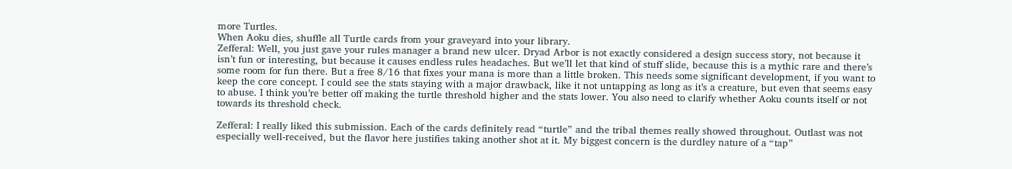more Turtles.
When Aoku dies, shuffle all Turtle cards from your graveyard into your library.
Zefferal: Well, you just gave your rules manager a brand new ulcer. Dryad Arbor is not exactly considered a design success story, not because it isn’t fun or interesting, but because it causes endless rules headaches. But we’ll let that kind of stuff slide, because this is a mythic rare and there’s some room for fun there. But a free 8/16 that fixes your mana is more than a little broken. This needs some significant development, if you want to keep the core concept. I could see the stats staying with a major drawback, like it not untapping as long as it’s a creature, but even that seems easy to abuse. I think you’re better off making the turtle threshold higher and the stats lower. You also need to clarify whether Aoku counts itself or not towards its threshold check.

Zefferal: I really liked this submission. Each of the cards definitely read “turtle” and the tribal themes really showed throughout. Outlast was not especially well-received, but the flavor here justifies taking another shot at it. My biggest concern is the durdley nature of a “tap”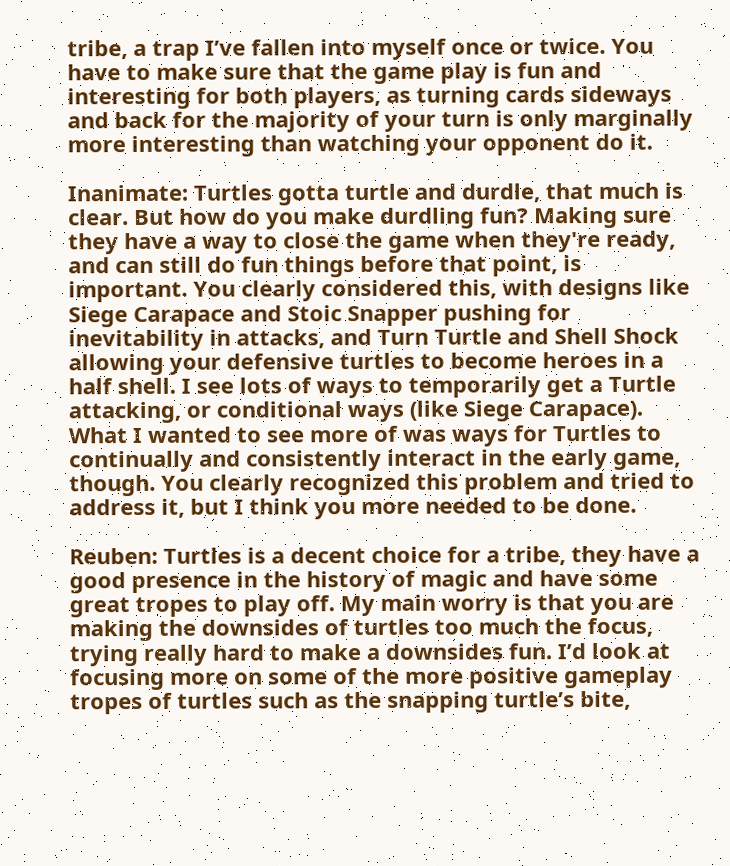tribe, a trap I’ve fallen into myself once or twice. You have to make sure that the game play is fun and interesting for both players, as turning cards sideways and back for the majority of your turn is only marginally more interesting than watching your opponent do it.

Inanimate: Turtles gotta turtle and durdle, that much is clear. But how do you make durdling fun? Making sure they have a way to close the game when they're ready, and can still do fun things before that point, is important. You clearly considered this, with designs like Siege Carapace and Stoic Snapper pushing for inevitability in attacks, and Turn Turtle and Shell Shock allowing your defensive turtles to become heroes in a half shell. I see lots of ways to temporarily get a Turtle attacking, or conditional ways (like Siege Carapace). What I wanted to see more of was ways for Turtles to continually and consistently interact in the early game, though. You clearly recognized this problem and tried to address it, but I think you more needed to be done.

Reuben: Turtles is a decent choice for a tribe, they have a good presence in the history of magic and have some great tropes to play off. My main worry is that you are making the downsides of turtles too much the focus, trying really hard to make a downsides fun. I’d look at focusing more on some of the more positive gameplay tropes of turtles such as the snapping turtle’s bite,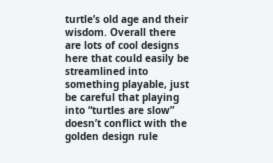turtle’s old age and their wisdom. Overall there are lots of cool designs here that could easily be streamlined into something playable, just be careful that playing into “turtles are slow” doesn’t conflict with the golden design rule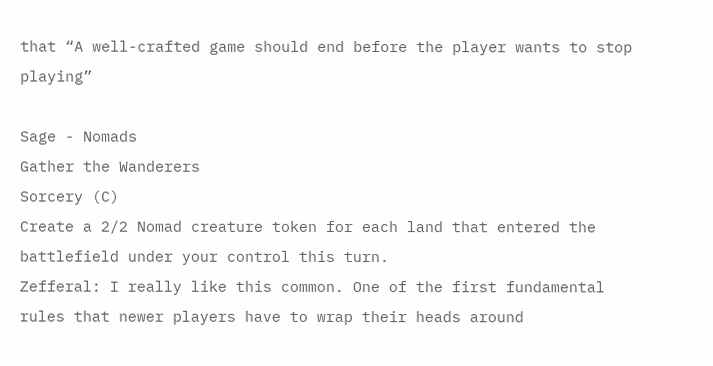that “A well-crafted game should end before the player wants to stop playing”

Sage - Nomads
Gather the Wanderers
Sorcery (C)
Create a 2/2 Nomad creature token for each land that entered the battlefield under your control this turn.
Zefferal: I really like this common. One of the first fundamental rules that newer players have to wrap their heads around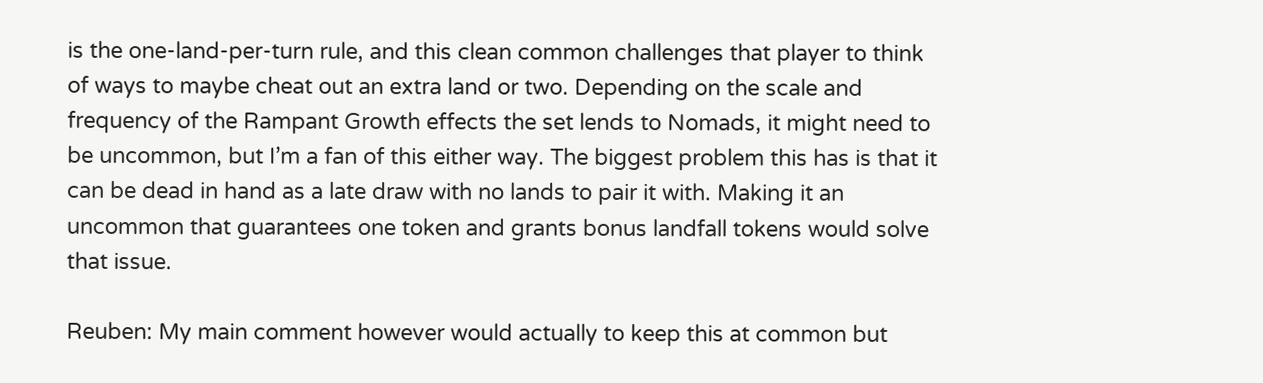is the one-land-per-turn rule, and this clean common challenges that player to think of ways to maybe cheat out an extra land or two. Depending on the scale and frequency of the Rampant Growth effects the set lends to Nomads, it might need to be uncommon, but I’m a fan of this either way. The biggest problem this has is that it can be dead in hand as a late draw with no lands to pair it with. Making it an uncommon that guarantees one token and grants bonus landfall tokens would solve that issue.

Reuben: My main comment however would actually to keep this at common but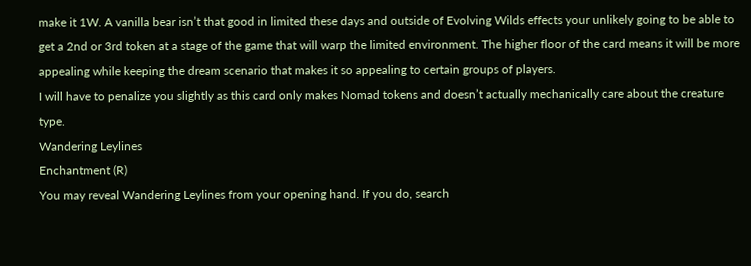make it 1W. A vanilla bear isn’t that good in limited these days and outside of Evolving Wilds effects your unlikely going to be able to get a 2nd or 3rd token at a stage of the game that will warp the limited environment. The higher floor of the card means it will be more appealing while keeping the dream scenario that makes it so appealing to certain groups of players.
I will have to penalize you slightly as this card only makes Nomad tokens and doesn’t actually mechanically care about the creature type.
Wandering Leylines
Enchantment (R)
You may reveal Wandering Leylines from your opening hand. If you do, search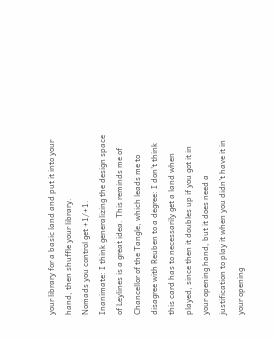your library for a basic land and put it into your hand, then shuffle your library.
Nomads you control get +1/+1.
Inanimate: I think generalizing the design space of Leylines is a great idea. This reminds me of Chancellor of the Tangle, which leads me to disagree with Reuben to a degree: I don’t think this card has to necessarily get a land when played, since then it doubles up if you got it in your opening hand, but it does need a justification to play it when you didn’t have it in your opening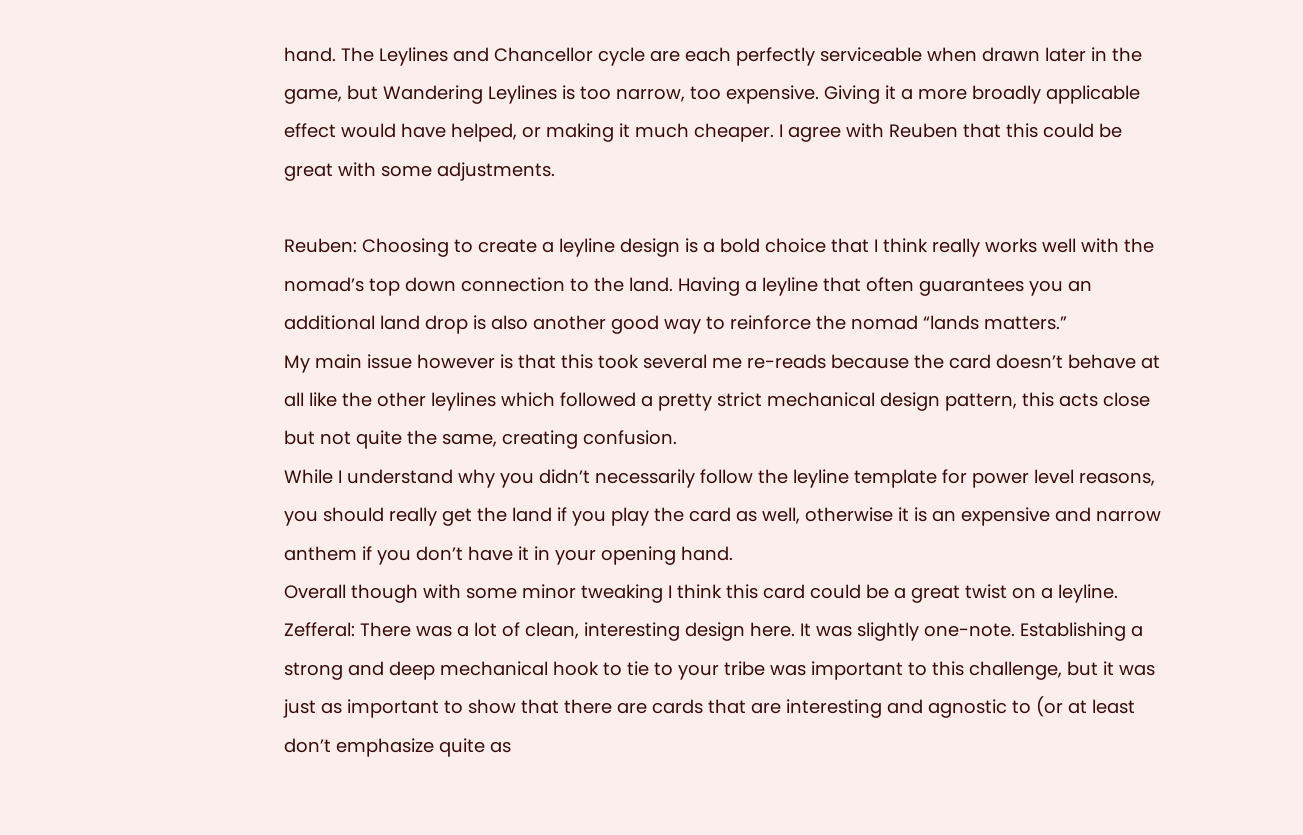hand. The Leylines and Chancellor cycle are each perfectly serviceable when drawn later in the game, but Wandering Leylines is too narrow, too expensive. Giving it a more broadly applicable effect would have helped, or making it much cheaper. I agree with Reuben that this could be great with some adjustments.

Reuben: Choosing to create a leyline design is a bold choice that I think really works well with the nomad’s top down connection to the land. Having a leyline that often guarantees you an additional land drop is also another good way to reinforce the nomad “lands matters.”
My main issue however is that this took several me re-reads because the card doesn’t behave at all like the other leylines which followed a pretty strict mechanical design pattern, this acts close but not quite the same, creating confusion.
While I understand why you didn’t necessarily follow the leyline template for power level reasons, you should really get the land if you play the card as well, otherwise it is an expensive and narrow anthem if you don’t have it in your opening hand.
Overall though with some minor tweaking I think this card could be a great twist on a leyline.
Zefferal: There was a lot of clean, interesting design here. It was slightly one-note. Establishing a strong and deep mechanical hook to tie to your tribe was important to this challenge, but it was just as important to show that there are cards that are interesting and agnostic to (or at least don’t emphasize quite as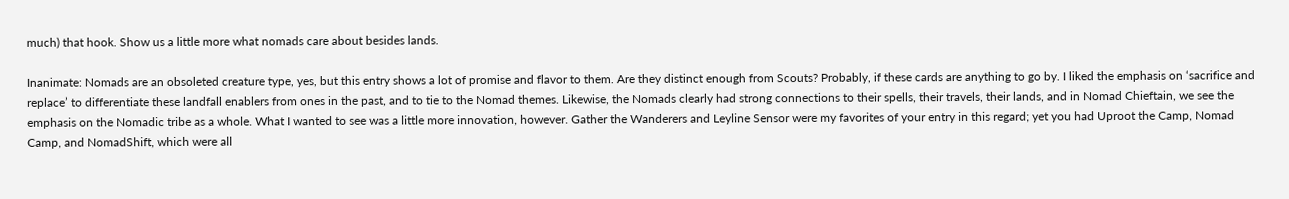much) that hook. Show us a little more what nomads care about besides lands.

Inanimate: Nomads are an obsoleted creature type, yes, but this entry shows a lot of promise and flavor to them. Are they distinct enough from Scouts? Probably, if these cards are anything to go by. I liked the emphasis on ‘sacrifice and replace’ to differentiate these landfall enablers from ones in the past, and to tie to the Nomad themes. Likewise, the Nomads clearly had strong connections to their spells, their travels, their lands, and in Nomad Chieftain, we see the emphasis on the Nomadic tribe as a whole. What I wanted to see was a little more innovation, however. Gather the Wanderers and Leyline Sensor were my favorites of your entry in this regard; yet you had Uproot the Camp, Nomad Camp, and NomadShift, which were all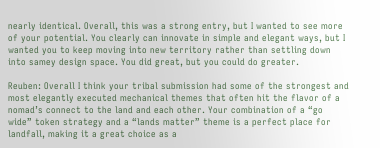nearly identical. Overall, this was a strong entry, but I wanted to see more of your potential. You clearly can innovate in simple and elegant ways, but I wanted you to keep moving into new territory rather than settling down into samey design space. You did great, but you could do greater.

Reuben: Overall I think your tribal submission had some of the strongest and most elegantly executed mechanical themes that often hit the flavor of a nomad’s connect to the land and each other. Your combination of a “go wide” token strategy and a “lands matter” theme is a perfect place for landfall, making it a great choice as a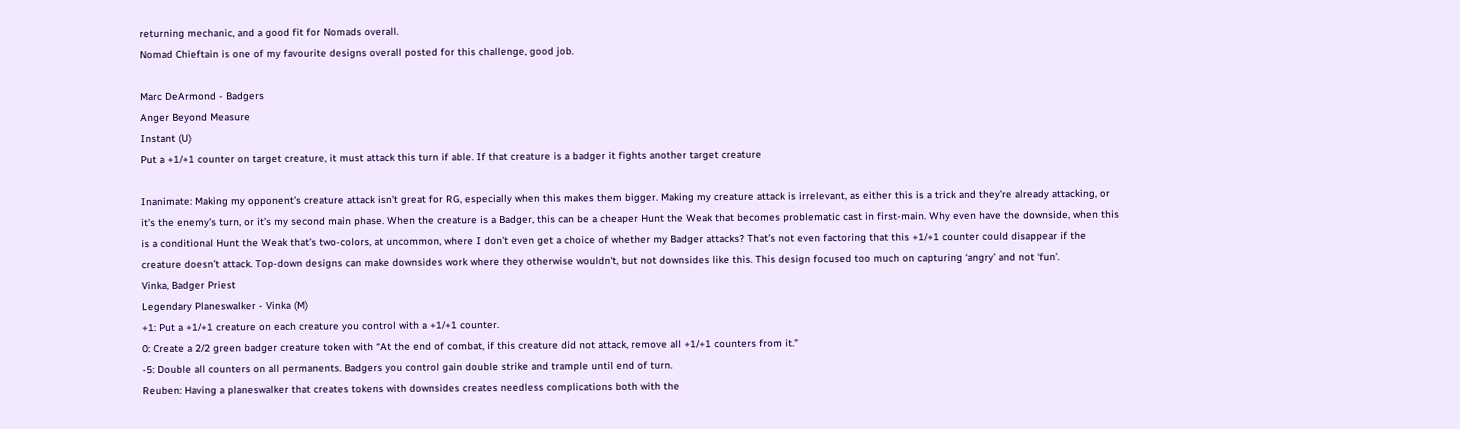returning mechanic, and a good fit for Nomads overall.
Nomad Chieftain is one of my favourite designs overall posted for this challenge, good job.

Marc DeArmond - Badgers
Anger Beyond Measure
Instant (U)
Put a +1/+1 counter on target creature, it must attack this turn if able. If that creature is a badger it fights another target creature

Inanimate: Making my opponent’s creature attack isn’t great for RG, especially when this makes them bigger. Making my creature attack is irrelevant, as either this is a trick and they’re already attacking, or it’s the enemy’s turn, or it’s my second main phase. When the creature is a Badger, this can be a cheaper Hunt the Weak that becomes problematic cast in first-main. Why even have the downside, when this is a conditional Hunt the Weak that’s two-colors, at uncommon, where I don’t even get a choice of whether my Badger attacks? That’s not even factoring that this +1/+1 counter could disappear if the creature doesn’t attack. Top-down designs can make downsides work where they otherwise wouldn't, but not downsides like this. This design focused too much on capturing ‘angry’ and not ‘fun’.
Vinka, Badger Priest
Legendary Planeswalker - Vinka (M)
+1: Put a +1/+1 creature on each creature you control with a +1/+1 counter.
0: Create a 2/2 green badger creature token with “At the end of combat, if this creature did not attack, remove all +1/+1 counters from it.”
-5: Double all counters on all permanents. Badgers you control gain double strike and trample until end of turn.
Reuben: Having a planeswalker that creates tokens with downsides creates needless complications both with the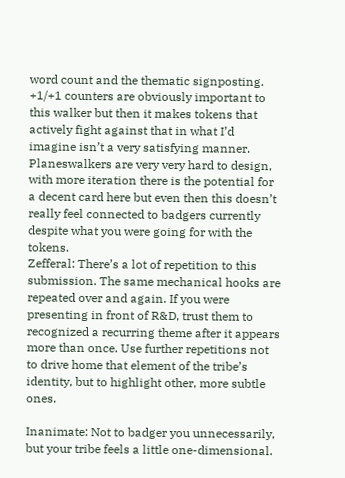word count and the thematic signposting. +1/+1 counters are obviously important to this walker but then it makes tokens that actively fight against that in what I’d imagine isn’t a very satisfying manner.
Planeswalkers are very very hard to design, with more iteration there is the potential for a decent card here but even then this doesn’t really feel connected to badgers currently despite what you were going for with the tokens.
Zefferal: There’s a lot of repetition to this submission. The same mechanical hooks are repeated over and again. If you were presenting in front of R&D, trust them to recognized a recurring theme after it appears more than once. Use further repetitions not to drive home that element of the tribe’s identity, but to highlight other, more subtle ones.

Inanimate: Not to badger you unnecessarily, but your tribe feels a little one-dimensional.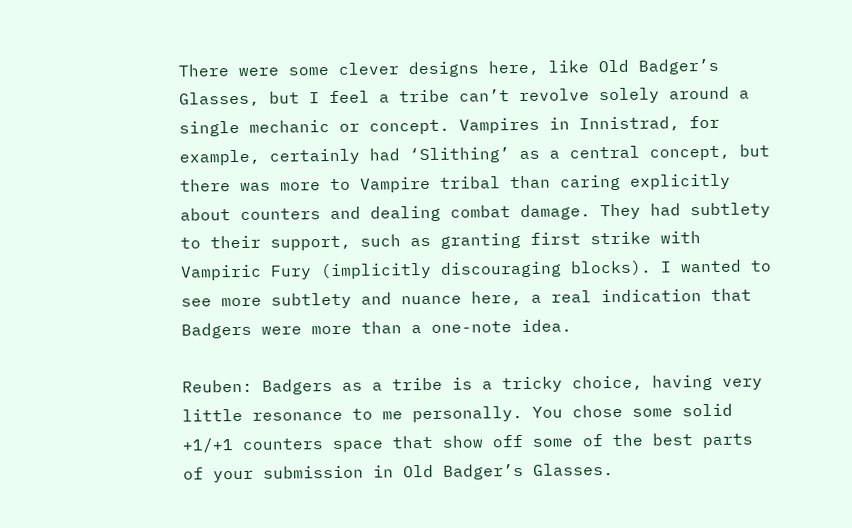There were some clever designs here, like Old Badger’s Glasses, but I feel a tribe can’t revolve solely around a single mechanic or concept. Vampires in Innistrad, for example, certainly had ‘Slithing’ as a central concept, but there was more to Vampire tribal than caring explicitly about counters and dealing combat damage. They had subtlety to their support, such as granting first strike with Vampiric Fury (implicitly discouraging blocks). I wanted to see more subtlety and nuance here, a real indication that Badgers were more than a one-note idea.

Reuben: Badgers as a tribe is a tricky choice, having very little resonance to me personally. You chose some solid +1/+1 counters space that show off some of the best parts of your submission in Old Badger’s Glasses.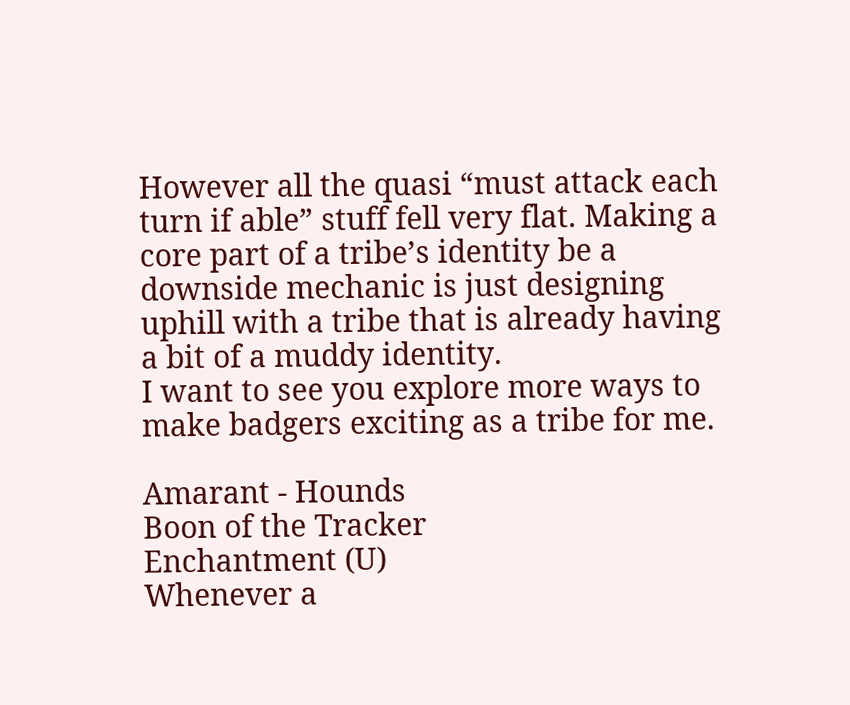However all the quasi “must attack each turn if able” stuff fell very flat. Making a core part of a tribe’s identity be a downside mechanic is just designing uphill with a tribe that is already having a bit of a muddy identity.
I want to see you explore more ways to make badgers exciting as a tribe for me.

Amarant - Hounds
Boon of the Tracker
Enchantment (U)
Whenever a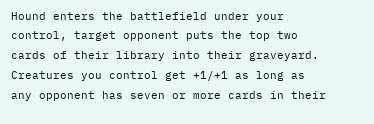Hound enters the battlefield under your control, target opponent puts the top two cards of their library into their graveyard.
Creatures you control get +1/+1 as long as any opponent has seven or more cards in their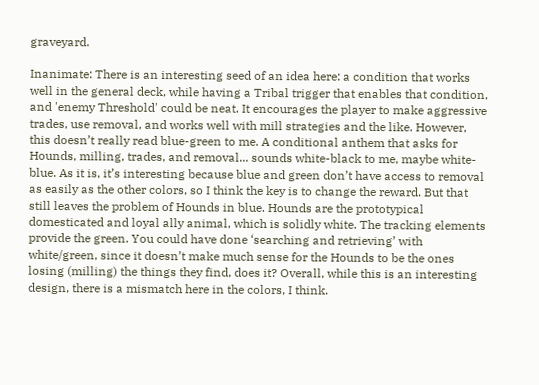graveyard.

Inanimate: There is an interesting seed of an idea here: a condition that works well in the general deck, while having a Tribal trigger that enables that condition, and 'enemy Threshold' could be neat. It encourages the player to make aggressive trades, use removal, and works well with mill strategies and the like. However, this doesn’t really read blue-green to me. A conditional anthem that asks for Hounds, milling, trades, and removal... sounds white-black to me, maybe white-blue. As it is, it’s interesting because blue and green don’t have access to removal as easily as the other colors, so I think the key is to change the reward. But that still leaves the problem of Hounds in blue. Hounds are the prototypical domesticated and loyal ally animal, which is solidly white. The tracking elements provide the green. You could have done ‘searching and retrieving’ with white/green, since it doesn’t make much sense for the Hounds to be the ones losing (milling) the things they find, does it? Overall, while this is an interesting design, there is a mismatch here in the colors, I think.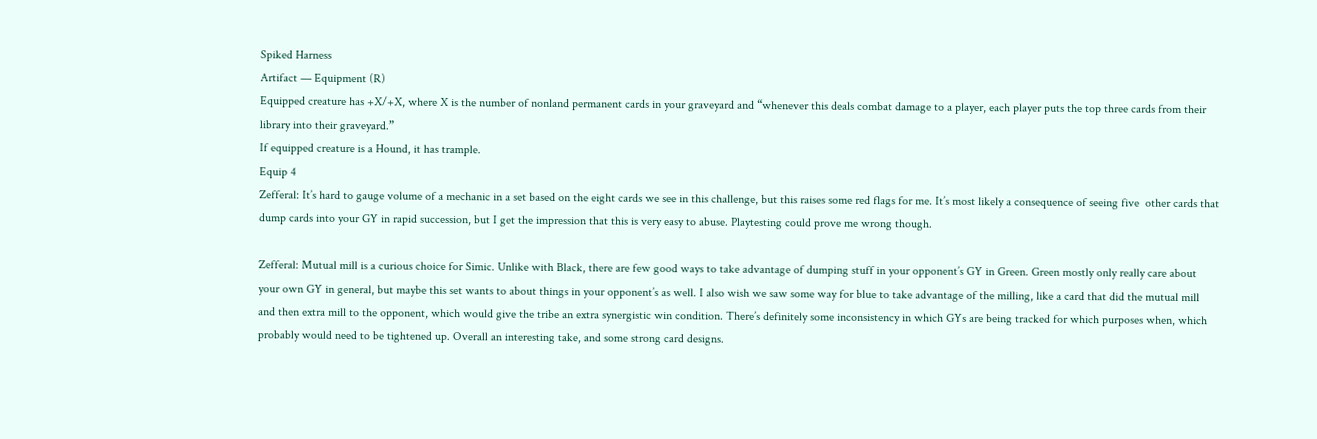Spiked Harness
Artifact — Equipment (R)
Equipped creature has +X/+X, where X is the number of nonland permanent cards in your graveyard and “whenever this deals combat damage to a player, each player puts the top three cards from their library into their graveyard.”
If equipped creature is a Hound, it has trample.
Equip 4
Zefferal: It’s hard to gauge volume of a mechanic in a set based on the eight cards we see in this challenge, but this raises some red flags for me. It’s most likely a consequence of seeing five  other cards that dump cards into your GY in rapid succession, but I get the impression that this is very easy to abuse. Playtesting could prove me wrong though.

Zefferal: Mutual mill is a curious choice for Simic. Unlike with Black, there are few good ways to take advantage of dumping stuff in your opponent’s GY in Green. Green mostly only really care about your own GY in general, but maybe this set wants to about things in your opponent’s as well. I also wish we saw some way for blue to take advantage of the milling, like a card that did the mutual mill and then extra mill to the opponent, which would give the tribe an extra synergistic win condition. There’s definitely some inconsistency in which GYs are being tracked for which purposes when, which probably would need to be tightened up. Overall an interesting take, and some strong card designs.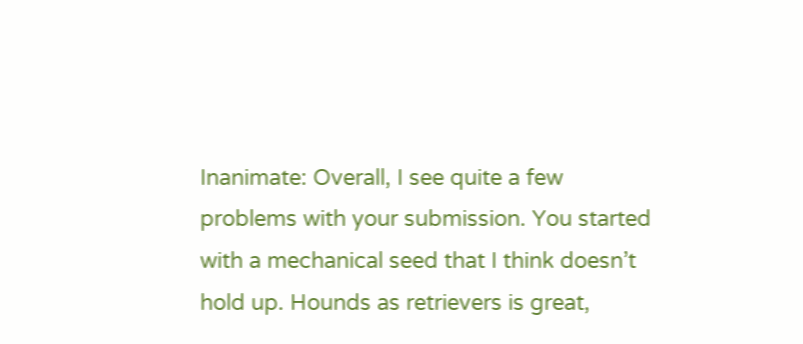Inanimate: Overall, I see quite a few problems with your submission. You started with a mechanical seed that I think doesn’t hold up. Hounds as retrievers is great,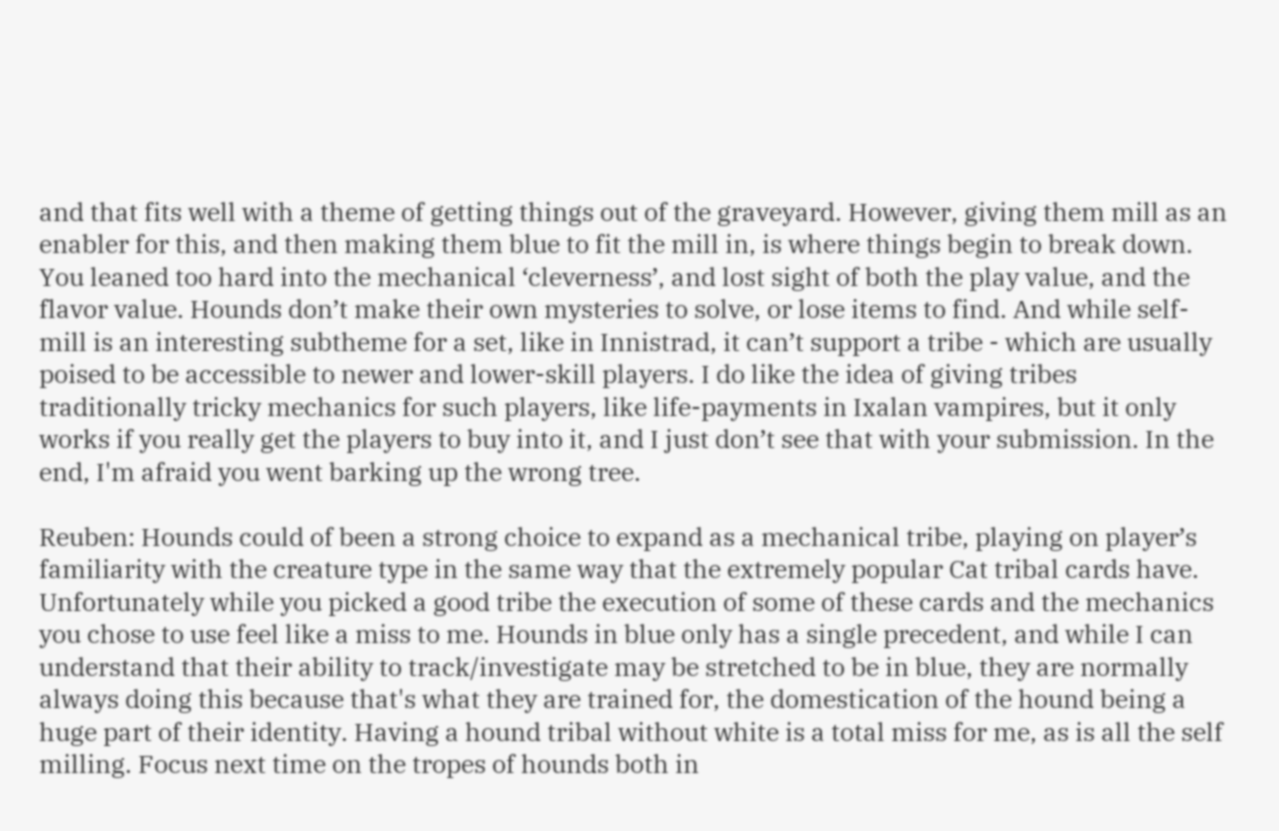and that fits well with a theme of getting things out of the graveyard. However, giving them mill as an enabler for this, and then making them blue to fit the mill in, is where things begin to break down. You leaned too hard into the mechanical ‘cleverness’, and lost sight of both the play value, and the flavor value. Hounds don’t make their own mysteries to solve, or lose items to find. And while self-mill is an interesting subtheme for a set, like in Innistrad, it can’t support a tribe - which are usually poised to be accessible to newer and lower-skill players. I do like the idea of giving tribes traditionally tricky mechanics for such players, like life-payments in Ixalan vampires, but it only works if you really get the players to buy into it, and I just don’t see that with your submission. In the end, I'm afraid you went barking up the wrong tree.

Reuben: Hounds could of been a strong choice to expand as a mechanical tribe, playing on player’s familiarity with the creature type in the same way that the extremely popular Cat tribal cards have. Unfortunately while you picked a good tribe the execution of some of these cards and the mechanics you chose to use feel like a miss to me. Hounds in blue only has a single precedent, and while I can understand that their ability to track/investigate may be stretched to be in blue, they are normally always doing this because that's what they are trained for, the domestication of the hound being a huge part of their identity. Having a hound tribal without white is a total miss for me, as is all the self milling. Focus next time on the tropes of hounds both in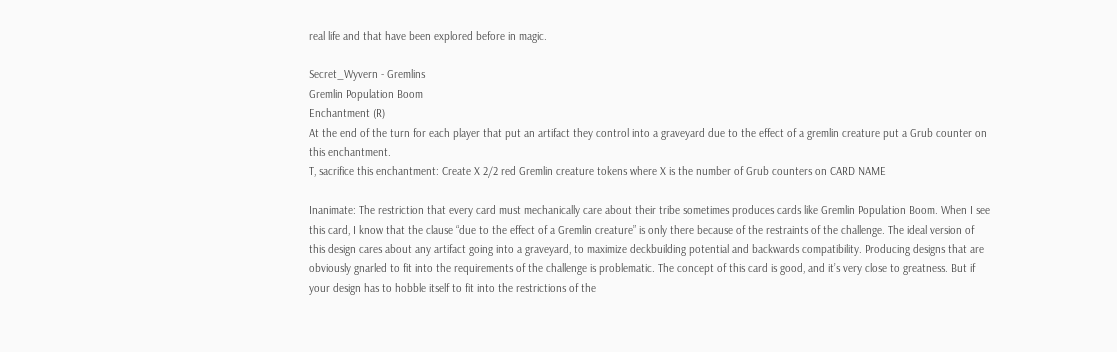real life and that have been explored before in magic.

Secret_Wyvern - Gremlins
Gremlin Population Boom
Enchantment (R)
At the end of the turn for each player that put an artifact they control into a graveyard due to the effect of a gremlin creature put a Grub counter on this enchantment.
T, sacrifice this enchantment: Create X 2/2 red Gremlin creature tokens where X is the number of Grub counters on CARD NAME

Inanimate: The restriction that every card must mechanically care about their tribe sometimes produces cards like Gremlin Population Boom. When I see this card, I know that the clause “due to the effect of a Gremlin creature” is only there because of the restraints of the challenge. The ideal version of this design cares about any artifact going into a graveyard, to maximize deckbuilding potential and backwards compatibility. Producing designs that are obviously gnarled to fit into the requirements of the challenge is problematic. The concept of this card is good, and it’s very close to greatness. But if your design has to hobble itself to fit into the restrictions of the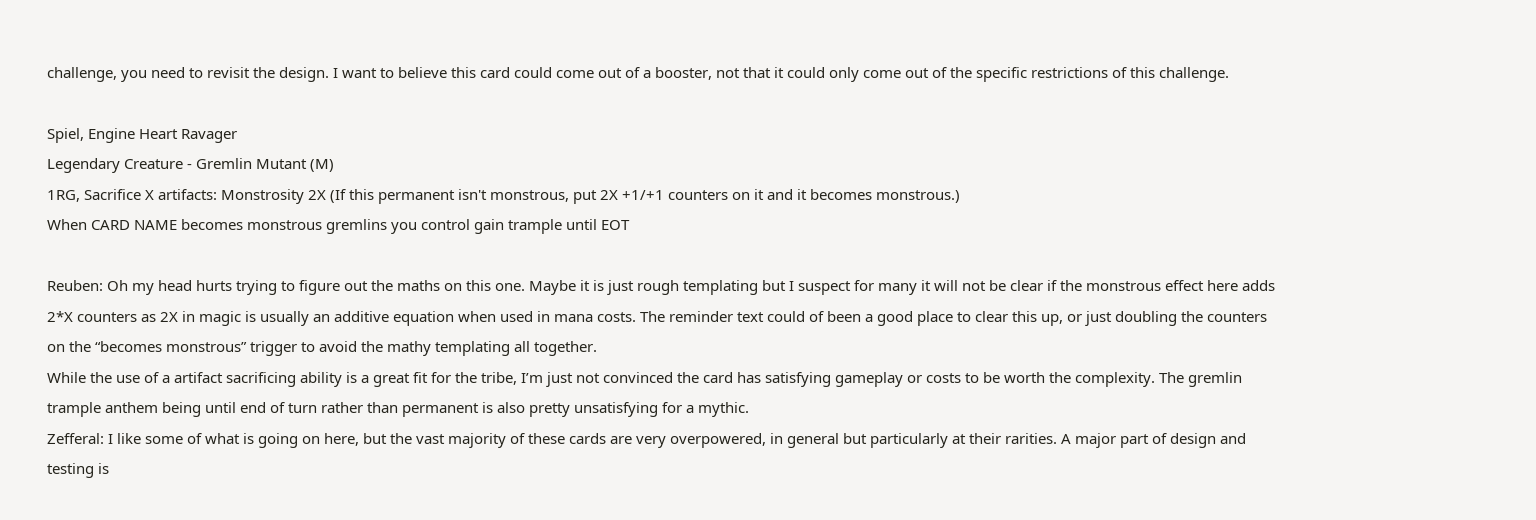challenge, you need to revisit the design. I want to believe this card could come out of a booster, not that it could only come out of the specific restrictions of this challenge.

Spiel, Engine Heart Ravager
Legendary Creature - Gremlin Mutant (M)
1RG, Sacrifice X artifacts: Monstrosity 2X (If this permanent isn't monstrous, put 2X +1/+1 counters on it and it becomes monstrous.)
When CARD NAME becomes monstrous gremlins you control gain trample until EOT

Reuben: Oh my head hurts trying to figure out the maths on this one. Maybe it is just rough templating but I suspect for many it will not be clear if the monstrous effect here adds 2*X counters as 2X in magic is usually an additive equation when used in mana costs. The reminder text could of been a good place to clear this up, or just doubling the counters on the “becomes monstrous” trigger to avoid the mathy templating all together.
While the use of a artifact sacrificing ability is a great fit for the tribe, I’m just not convinced the card has satisfying gameplay or costs to be worth the complexity. The gremlin trample anthem being until end of turn rather than permanent is also pretty unsatisfying for a mythic.
Zefferal: I like some of what is going on here, but the vast majority of these cards are very overpowered, in general but particularly at their rarities. A major part of design and testing is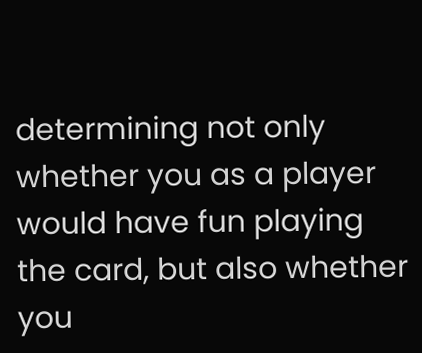determining not only whether you as a player would have fun playing the card, but also whether you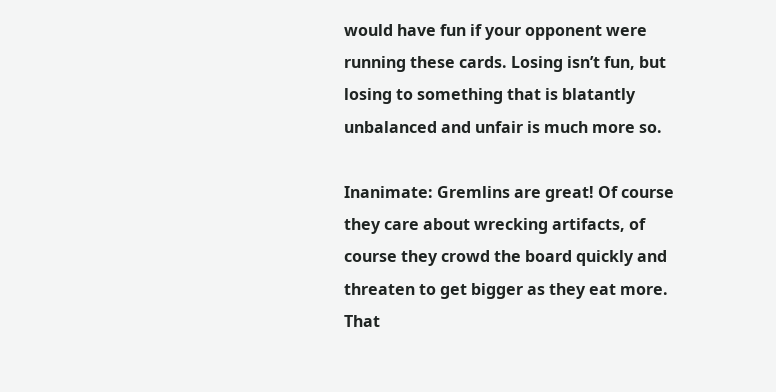would have fun if your opponent were running these cards. Losing isn’t fun, but losing to something that is blatantly unbalanced and unfair is much more so.

Inanimate: Gremlins are great! Of course they care about wrecking artifacts, of course they crowd the board quickly and threaten to get bigger as they eat more. That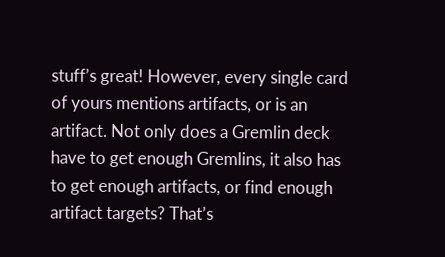stuff’s great! However, every single card of yours mentions artifacts, or is an artifact. Not only does a Gremlin deck have to get enough Gremlins, it also has to get enough artifacts, or find enough artifact targets? That’s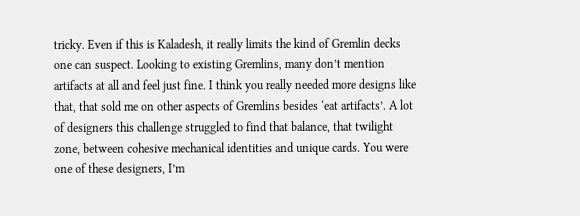tricky. Even if this is Kaladesh, it really limits the kind of Gremlin decks one can suspect. Looking to existing Gremlins, many don’t mention artifacts at all and feel just fine. I think you really needed more designs like that, that sold me on other aspects of Gremlins besides ‘eat artifacts’. A lot of designers this challenge struggled to find that balance, that twilight zone, between cohesive mechanical identities and unique cards. You were one of these designers, I’m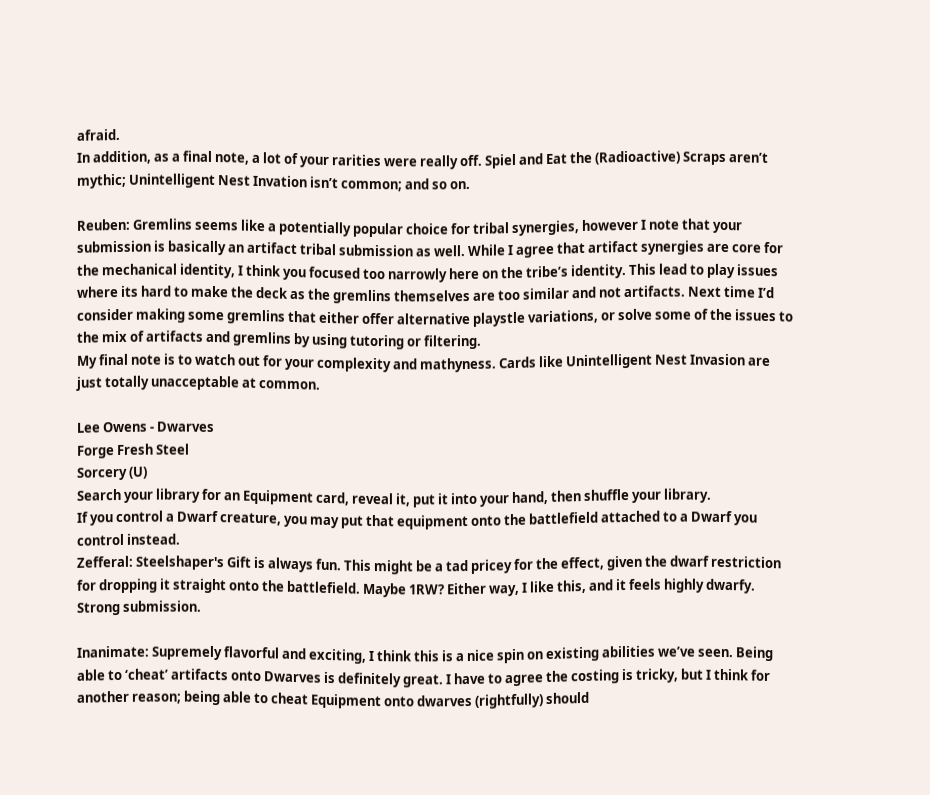afraid.
In addition, as a final note, a lot of your rarities were really off. Spiel and Eat the (Radioactive) Scraps aren’t mythic; Unintelligent Nest Invation isn’t common; and so on.

Reuben: Gremlins seems like a potentially popular choice for tribal synergies, however I note that your submission is basically an artifact tribal submission as well. While I agree that artifact synergies are core for the mechanical identity, I think you focused too narrowly here on the tribe’s identity. This lead to play issues where its hard to make the deck as the gremlins themselves are too similar and not artifacts. Next time I’d consider making some gremlins that either offer alternative playstle variations, or solve some of the issues to the mix of artifacts and gremlins by using tutoring or filtering.
My final note is to watch out for your complexity and mathyness. Cards like Unintelligent Nest Invasion are just totally unacceptable at common.

Lee Owens - Dwarves
Forge Fresh Steel
Sorcery (U)
Search your library for an Equipment card, reveal it, put it into your hand, then shuffle your library.
If you control a Dwarf creature, you may put that equipment onto the battlefield attached to a Dwarf you control instead.
Zefferal: Steelshaper's Gift is always fun. This might be a tad pricey for the effect, given the dwarf restriction for dropping it straight onto the battlefield. Maybe 1RW? Either way, I like this, and it feels highly dwarfy. Strong submission.

Inanimate: Supremely flavorful and exciting, I think this is a nice spin on existing abilities we’ve seen. Being able to ‘cheat’ artifacts onto Dwarves is definitely great. I have to agree the costing is tricky, but I think for another reason; being able to cheat Equipment onto dwarves (rightfully) should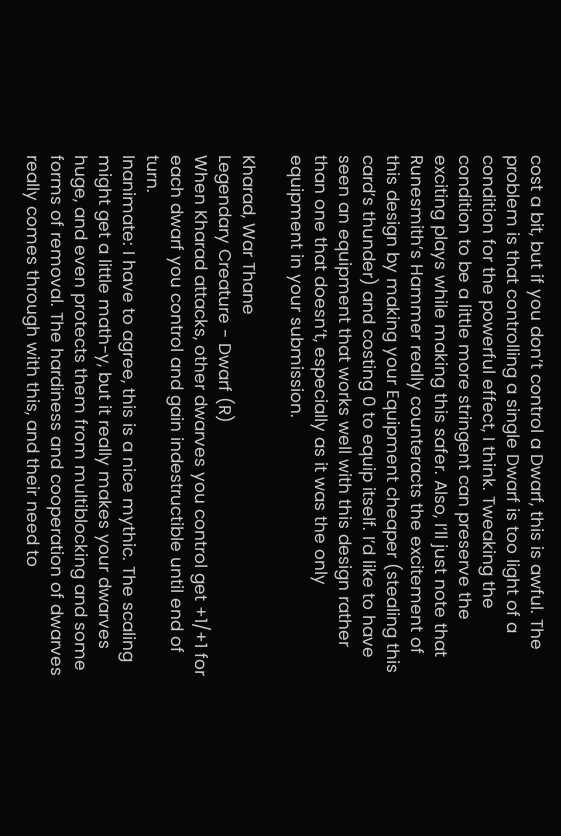cost a bit, but if you don’t control a Dwarf, this is awful. The problem is that controlling a single Dwarf is too light of a condition for the powerful effect, I think. Tweaking the condition to be a little more stringent can preserve the exciting plays while making this safer. Also, I’ll just note that Runesmith’s Hammer really counteracts the excitement of this design by making your Equipment cheaper (stealing this card’s thunder) and costing 0 to equip itself. I’d like to have seen an equipment that works well with this design rather than one that doesn’t, especially as it was the only equipment in your submission.

Kharad, War Thane
Legendary Creature - Dwarf (R)
When Kharad attacks, other dwarves you control get +1/+1 for each dwarf you control and gain indestructible until end of turn.
Inanimate: I have to agree, this is a nice mythic. The scaling might get a little math-y, but it really makes your dwarves huge, and even protects them from multiblocking and some forms of removal. The hardiness and cooperation of dwarves really comes through with this, and their need to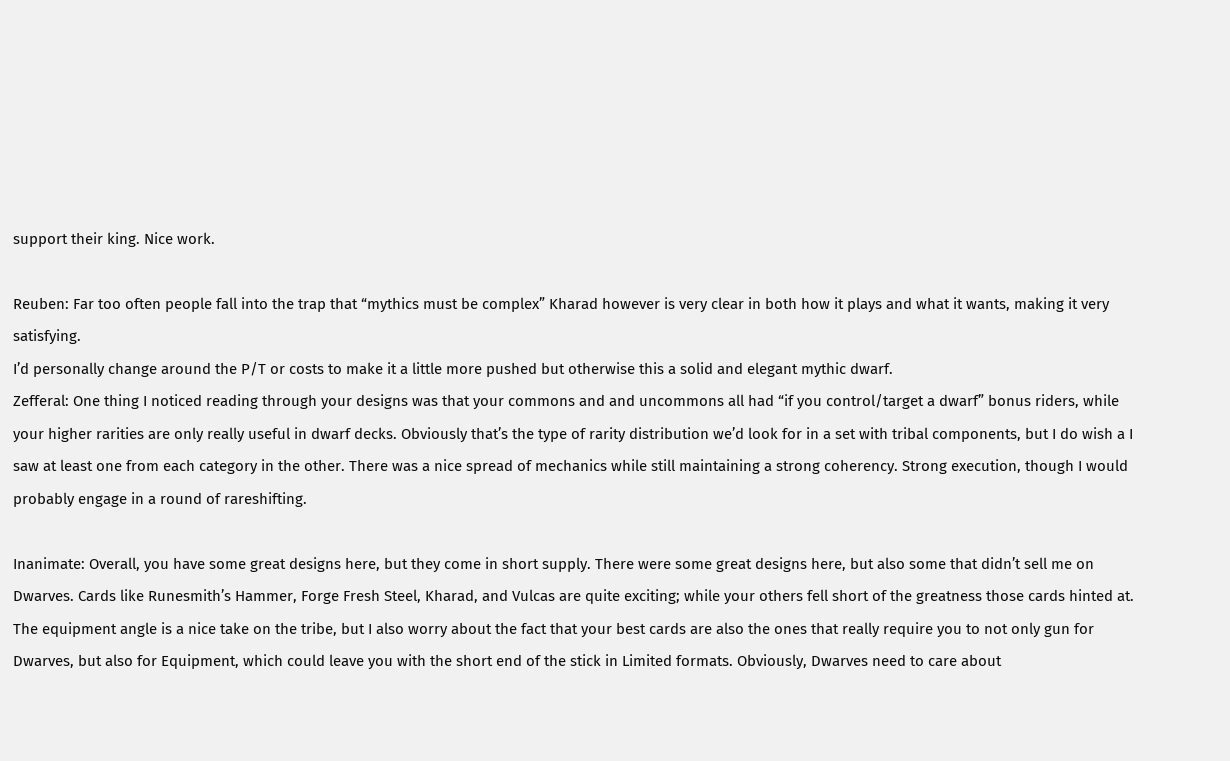support their king. Nice work.

Reuben: Far too often people fall into the trap that “mythics must be complex” Kharad however is very clear in both how it plays and what it wants, making it very satisfying.
I’d personally change around the P/T or costs to make it a little more pushed but otherwise this a solid and elegant mythic dwarf.
Zefferal: One thing I noticed reading through your designs was that your commons and and uncommons all had “if you control/target a dwarf” bonus riders, while your higher rarities are only really useful in dwarf decks. Obviously that’s the type of rarity distribution we’d look for in a set with tribal components, but I do wish a I saw at least one from each category in the other. There was a nice spread of mechanics while still maintaining a strong coherency. Strong execution, though I would probably engage in a round of rareshifting.

Inanimate: Overall, you have some great designs here, but they come in short supply. There were some great designs here, but also some that didn’t sell me on Dwarves. Cards like Runesmith’s Hammer, Forge Fresh Steel, Kharad, and Vulcas are quite exciting; while your others fell short of the greatness those cards hinted at. The equipment angle is a nice take on the tribe, but I also worry about the fact that your best cards are also the ones that really require you to not only gun for Dwarves, but also for Equipment, which could leave you with the short end of the stick in Limited formats. Obviously, Dwarves need to care about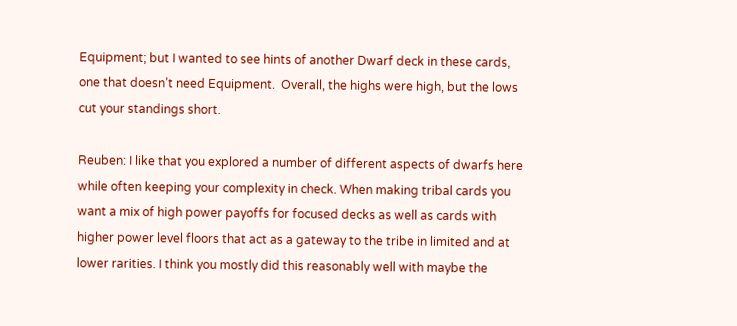Equipment; but I wanted to see hints of another Dwarf deck in these cards, one that doesn’t need Equipment.  Overall, the highs were high, but the lows cut your standings short.

Reuben: I like that you explored a number of different aspects of dwarfs here while often keeping your complexity in check. When making tribal cards you want a mix of high power payoffs for focused decks as well as cards with higher power level floors that act as a gateway to the tribe in limited and at lower rarities. I think you mostly did this reasonably well with maybe the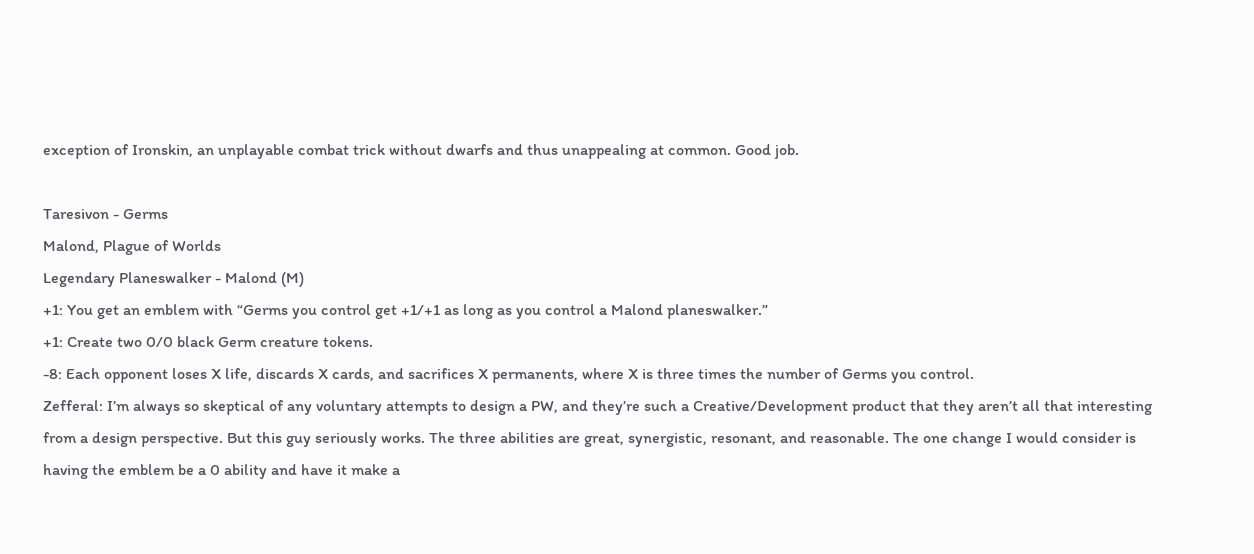exception of Ironskin, an unplayable combat trick without dwarfs and thus unappealing at common. Good job.

Taresivon - Germs
Malond, Plague of Worlds
Legendary Planeswalker - Malond (M)
+1: You get an emblem with “Germs you control get +1/+1 as long as you control a Malond planeswalker.”
+1: Create two 0/0 black Germ creature tokens.
-8: Each opponent loses X life, discards X cards, and sacrifices X permanents, where X is three times the number of Germs you control.
Zefferal: I’m always so skeptical of any voluntary attempts to design a PW, and they’re such a Creative/Development product that they aren’t all that interesting from a design perspective. But this guy seriously works. The three abilities are great, synergistic, resonant, and reasonable. The one change I would consider is having the emblem be a 0 ability and have it make a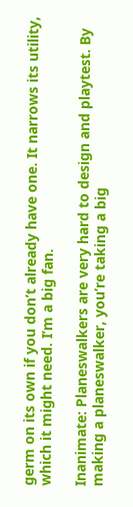germ on its own if you don’t already have one. It narrows its utility, which it might need. I’m a big fan.

Inanimate: Planeswalkers are very hard to design and playtest. By making a planeswalker, you’re taking a big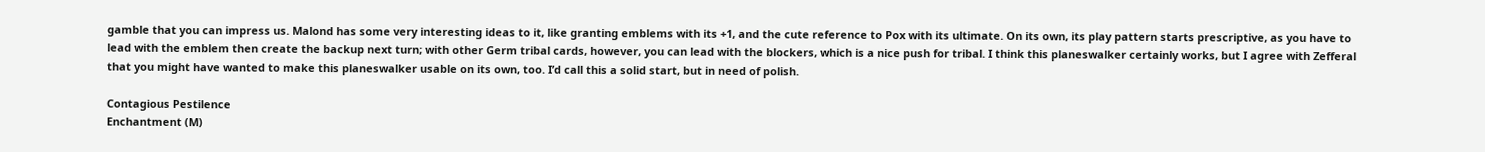gamble that you can impress us. Malond has some very interesting ideas to it, like granting emblems with its +1, and the cute reference to Pox with its ultimate. On its own, its play pattern starts prescriptive, as you have to lead with the emblem then create the backup next turn; with other Germ tribal cards, however, you can lead with the blockers, which is a nice push for tribal. I think this planeswalker certainly works, but I agree with Zefferal that you might have wanted to make this planeswalker usable on its own, too. I’d call this a solid start, but in need of polish.

Contagious Pestilence
Enchantment (M)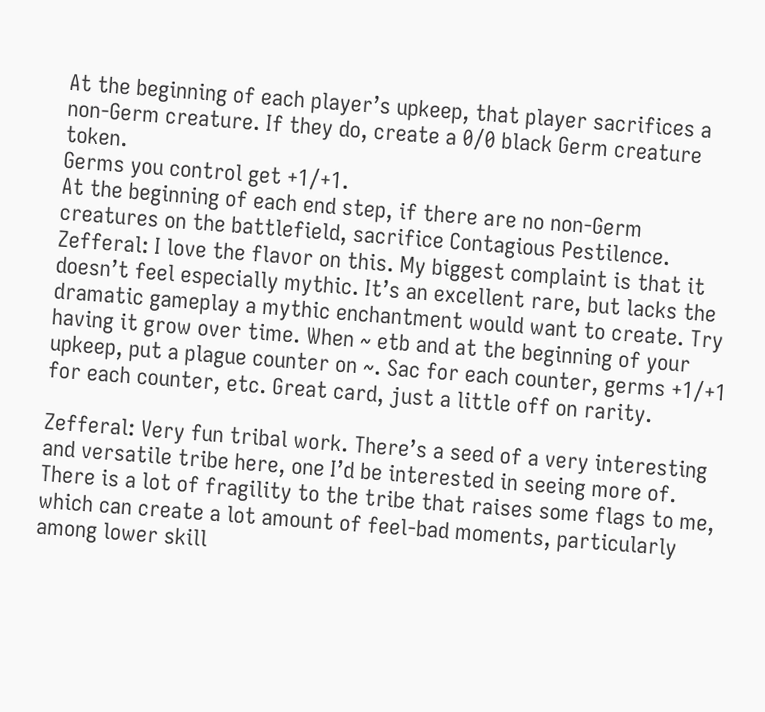At the beginning of each player’s upkeep, that player sacrifices a non-Germ creature. If they do, create a 0/0 black Germ creature token.
Germs you control get +1/+1.
At the beginning of each end step, if there are no non-Germ creatures on the battlefield, sacrifice Contagious Pestilence.
Zefferal: I love the flavor on this. My biggest complaint is that it doesn’t feel especially mythic. It’s an excellent rare, but lacks the dramatic gameplay a mythic enchantment would want to create. Try having it grow over time. When ~ etb and at the beginning of your upkeep, put a plague counter on ~. Sac for each counter, germs +1/+1 for each counter, etc. Great card, just a little off on rarity.

Zefferal: Very fun tribal work. There’s a seed of a very interesting and versatile tribe here, one I’d be interested in seeing more of. There is a lot of fragility to the tribe that raises some flags to me, which can create a lot amount of feel-bad moments, particularly among lower skill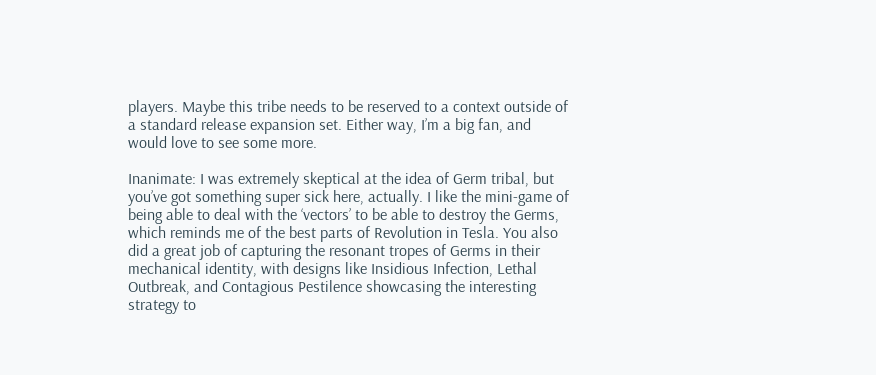players. Maybe this tribe needs to be reserved to a context outside of a standard release expansion set. Either way, I’m a big fan, and would love to see some more.

Inanimate: I was extremely skeptical at the idea of Germ tribal, but you’ve got something super sick here, actually. I like the mini-game of being able to deal with the ‘vectors’ to be able to destroy the Germs, which reminds me of the best parts of Revolution in Tesla. You also did a great job of capturing the resonant tropes of Germs in their mechanical identity, with designs like Insidious Infection, Lethal Outbreak, and Contagious Pestilence showcasing the interesting strategy to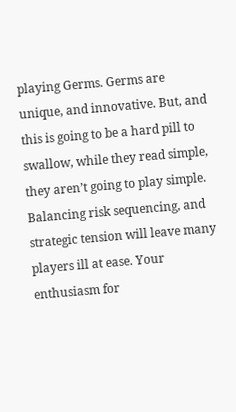playing Germs. Germs are unique, and innovative. But, and this is going to be a hard pill to swallow, while they read simple, they aren’t going to play simple. Balancing risk sequencing, and strategic tension will leave many players ill at ease. Your enthusiasm for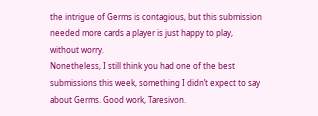the intrigue of Germs is contagious, but this submission needed more cards a player is just happy to play, without worry.
Nonetheless, I still think you had one of the best submissions this week, something I didn’t expect to say about Germs. Good work, Taresivon.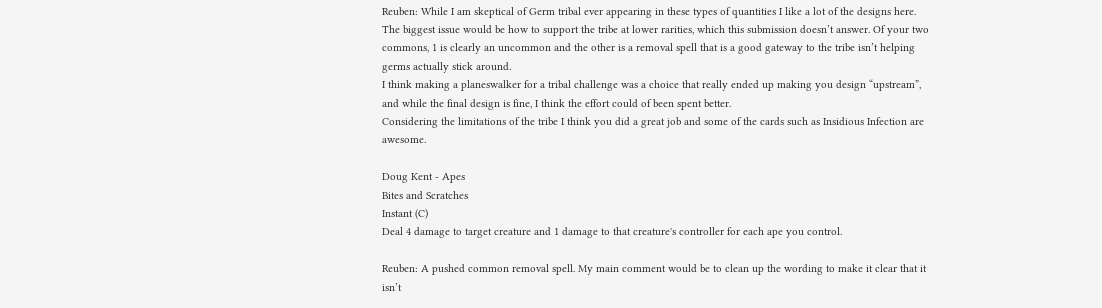Reuben: While I am skeptical of Germ tribal ever appearing in these types of quantities I like a lot of the designs here. The biggest issue would be how to support the tribe at lower rarities, which this submission doesn’t answer. Of your two commons, 1 is clearly an uncommon and the other is a removal spell that is a good gateway to the tribe isn’t helping germs actually stick around.
I think making a planeswalker for a tribal challenge was a choice that really ended up making you design “upstream”, and while the final design is fine, I think the effort could of been spent better.
Considering the limitations of the tribe I think you did a great job and some of the cards such as Insidious Infection are awesome.

Doug Kent - Apes
Bites and Scratches
Instant (C)
Deal 4 damage to target creature and 1 damage to that creature's controller for each ape you control.

Reuben: A pushed common removal spell. My main comment would be to clean up the wording to make it clear that it isn’t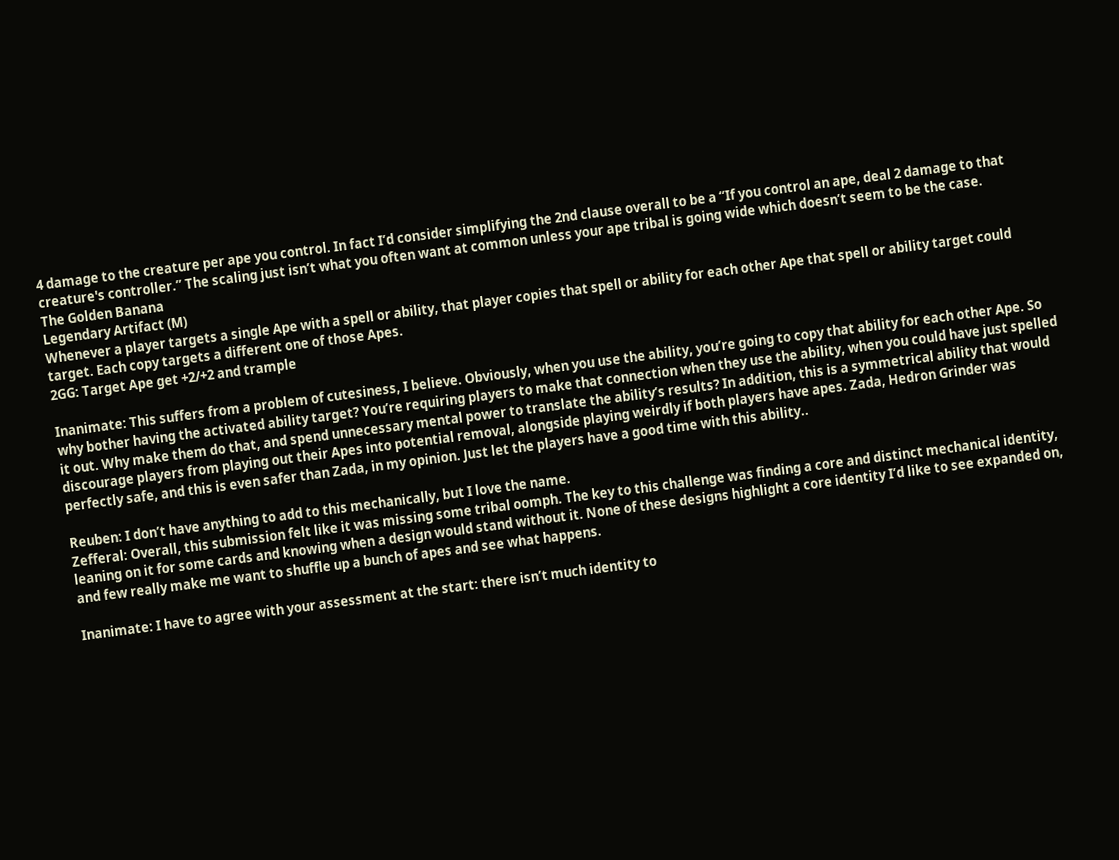4 damage to the creature per ape you control. In fact I’d consider simplifying the 2nd clause overall to be a “If you control an ape, deal 2 damage to that creature's controller.” The scaling just isn’t what you often want at common unless your ape tribal is going wide which doesn’t seem to be the case.
The Golden Banana
Legendary Artifact (M)
Whenever a player targets a single Ape with a spell or ability, that player copies that spell or ability for each other Ape that spell or ability target could target. Each copy targets a different one of those Apes.
2GG: Target Ape get +2/+2 and trample

Inanimate: This suffers from a problem of cutesiness, I believe. Obviously, when you use the ability, you’re going to copy that ability for each other Ape. So why bother having the activated ability target? You’re requiring players to make that connection when they use the ability, when you could have just spelled it out. Why make them do that, and spend unnecessary mental power to translate the ability’s results? In addition, this is a symmetrical ability that would discourage players from playing out their Apes into potential removal, alongside playing weirdly if both players have apes. Zada, Hedron Grinder was perfectly safe, and this is even safer than Zada, in my opinion. Just let the players have a good time with this ability..

Reuben: I don’t have anything to add to this mechanically, but I love the name.
Zefferal: Overall, this submission felt like it was missing some tribal oomph. The key to this challenge was finding a core and distinct mechanical identity, leaning on it for some cards and knowing when a design would stand without it. None of these designs highlight a core identity I’d like to see expanded on, and few really make me want to shuffle up a bunch of apes and see what happens.

Inanimate: I have to agree with your assessment at the start: there isn’t much identity to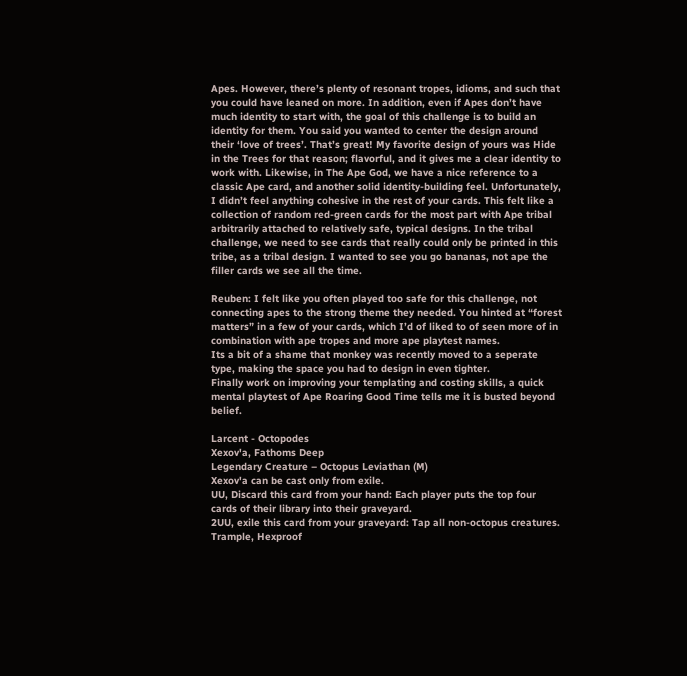Apes. However, there’s plenty of resonant tropes, idioms, and such that you could have leaned on more. In addition, even if Apes don’t have much identity to start with, the goal of this challenge is to build an identity for them. You said you wanted to center the design around their ‘love of trees’. That’s great! My favorite design of yours was Hide in the Trees for that reason; flavorful, and it gives me a clear identity to work with. Likewise, in The Ape God, we have a nice reference to a classic Ape card, and another solid identity-building feel. Unfortunately, I didn’t feel anything cohesive in the rest of your cards. This felt like a collection of random red-green cards for the most part with Ape tribal arbitrarily attached to relatively safe, typical designs. In the tribal challenge, we need to see cards that really could only be printed in this tribe, as a tribal design. I wanted to see you go bananas, not ape the filler cards we see all the time.

Reuben: I felt like you often played too safe for this challenge, not connecting apes to the strong theme they needed. You hinted at “forest matters” in a few of your cards, which I’d of liked to of seen more of in combination with ape tropes and more ape playtest names.
Its a bit of a shame that monkey was recently moved to a seperate type, making the space you had to design in even tighter.
Finally work on improving your templating and costing skills, a quick mental playtest of Ape Roaring Good Time tells me it is busted beyond belief.

Larcent - Octopodes
Xexov'a, Fathoms Deep
Legendary Creature – Octopus Leviathan (M)
Xexov'a can be cast only from exile.
UU, Discard this card from your hand: Each player puts the top four cards of their library into their graveyard.
2UU, exile this card from your graveyard: Tap all non-octopus creatures.
Trample, Hexproof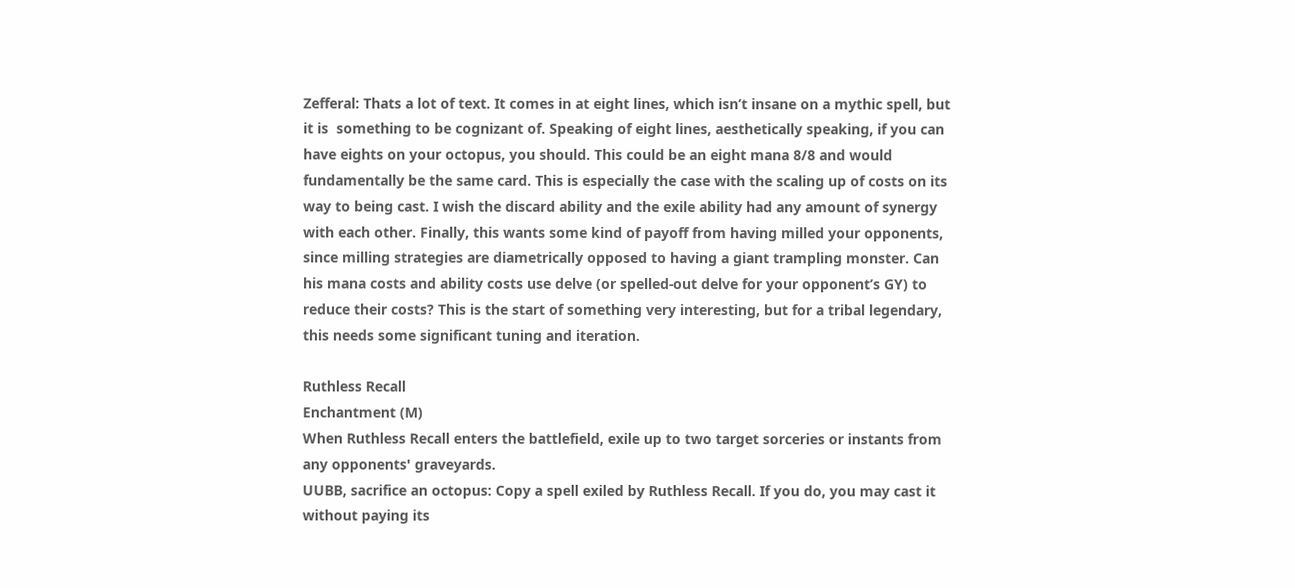Zefferal: Thats a lot of text. It comes in at eight lines, which isn’t insane on a mythic spell, but it is  something to be cognizant of. Speaking of eight lines, aesthetically speaking, if you can have eights on your octopus, you should. This could be an eight mana 8/8 and would fundamentally be the same card. This is especially the case with the scaling up of costs on its way to being cast. I wish the discard ability and the exile ability had any amount of synergy with each other. Finally, this wants some kind of payoff from having milled your opponents, since milling strategies are diametrically opposed to having a giant trampling monster. Can his mana costs and ability costs use delve (or spelled-out delve for your opponent’s GY) to reduce their costs? This is the start of something very interesting, but for a tribal legendary, this needs some significant tuning and iteration.

Ruthless Recall
Enchantment (M)
When Ruthless Recall enters the battlefield, exile up to two target sorceries or instants from any opponents' graveyards.
UUBB, sacrifice an octopus: Copy a spell exiled by Ruthless Recall. If you do, you may cast it without paying its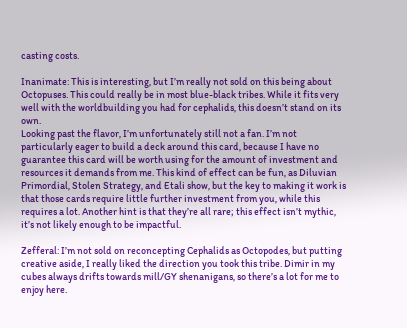casting costs.

Inanimate: This is interesting, but I’m really not sold on this being about Octopuses. This could really be in most blue-black tribes. While it fits very well with the worldbuilding you had for cephalids, this doesn’t stand on its own.
Looking past the flavor, I’m unfortunately still not a fan. I’m not particularly eager to build a deck around this card, because I have no guarantee this card will be worth using for the amount of investment and resources it demands from me. This kind of effect can be fun, as Diluvian Primordial, Stolen Strategy, and Etali show, but the key to making it work is that those cards require little further investment from you, while this requires a lot. Another hint is that they’re all rare; this effect isn’t mythic, it’s not likely enough to be impactful.

Zefferal: I’m not sold on reconcepting Cephalids as Octopodes, but putting creative aside, I really liked the direction you took this tribe. Dimir in my cubes always drifts towards mill/GY shenanigans, so there’s a lot for me to enjoy here.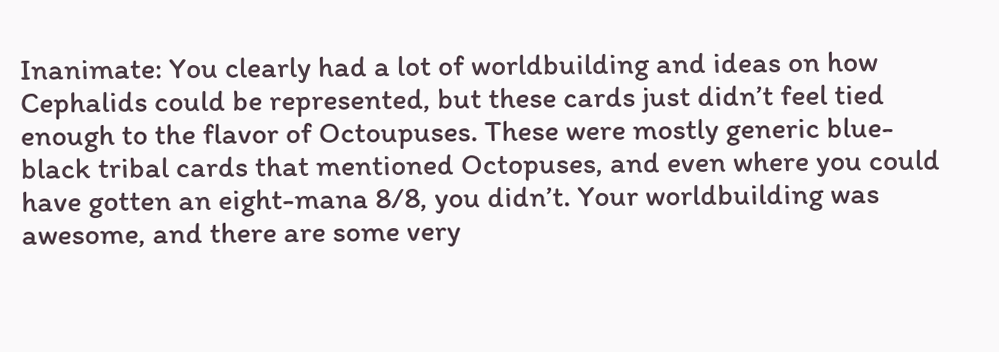Inanimate: You clearly had a lot of worldbuilding and ideas on how Cephalids could be represented, but these cards just didn’t feel tied enough to the flavor of Octoupuses. These were mostly generic blue-black tribal cards that mentioned Octopuses, and even where you could have gotten an eight-mana 8/8, you didn’t. Your worldbuilding was awesome, and there are some very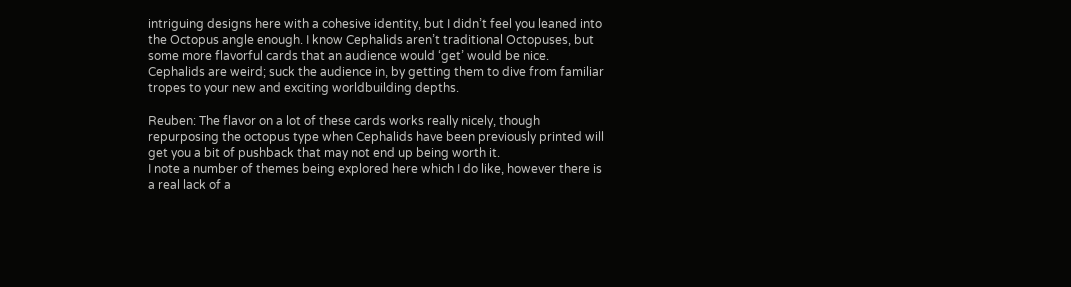intriguing designs here with a cohesive identity, but I didn’t feel you leaned into the Octopus angle enough. I know Cephalids aren’t traditional Octopuses, but some more flavorful cards that an audience would ‘get’ would be nice. Cephalids are weird; suck the audience in, by getting them to dive from familiar tropes to your new and exciting worldbuilding depths.

Reuben: The flavor on a lot of these cards works really nicely, though repurposing the octopus type when Cephalids have been previously printed will get you a bit of pushback that may not end up being worth it.
I note a number of themes being explored here which I do like, however there is a real lack of a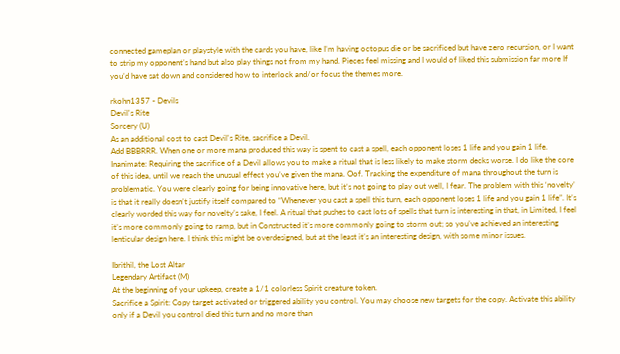connected gameplan or playstyle with the cards you have, like I’m having octopus die or be sacrificed but have zero recursion, or I want to strip my opponent’s hand but also play things not from my hand. Pieces feel missing and I would of liked this submission far more If you’d have sat down and considered how to interlock and/or focus the themes more.

rkohn1357 - Devils
Devil's Rite
Sorcery (U)
As an additional cost to cast Devil's Rite, sacrifice a Devil.
Add BBBRRR. When one or more mana produced this way is spent to cast a spell, each opponent loses 1 life and you gain 1 life.
Inanimate: Requiring the sacrifice of a Devil allows you to make a ritual that is less likely to make storm decks worse. I do like the core of this idea, until we reach the unusual effect you’ve given the mana. Oof. Tracking the expenditure of mana throughout the turn is problematic. You were clearly going for being innovative here, but it’s not going to play out well, I fear. The problem with this ‘novelty’ is that it really doesn’t justify itself compared to “Whenever you cast a spell this turn, each opponent loses 1 life and you gain 1 life”. It’s clearly worded this way for novelty’s sake, I feel. A ritual that pushes to cast lots of spells that turn is interesting in that, in Limited, I feel it’s more commonly going to ramp, but in Constructed it’s more commonly going to storm out; so you’ve achieved an interesting lenticular design here. I think this might be overdesigned, but at the least it’s an interesting design, with some minor issues.

Ibrithil, the Lost Altar
Legendary Artifact (M)
At the beginning of your upkeep, create a 1/1 colorless Spirit creature token.
Sacrifice a Spirit: Copy target activated or triggered ability you control. You may choose new targets for the copy. Activate this ability only if a Devil you control died this turn and no more than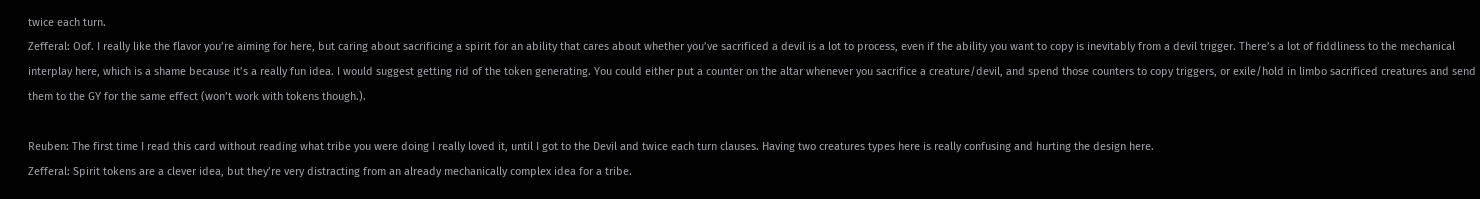twice each turn.
Zefferal: Oof. I really like the flavor you’re aiming for here, but caring about sacrificing a spirit for an ability that cares about whether you’ve sacrificed a devil is a lot to process, even if the ability you want to copy is inevitably from a devil trigger. There’s a lot of fiddliness to the mechanical interplay here, which is a shame because it’s a really fun idea. I would suggest getting rid of the token generating. You could either put a counter on the altar whenever you sacrifice a creature/devil, and spend those counters to copy triggers, or exile/hold in limbo sacrificed creatures and send them to the GY for the same effect (won’t work with tokens though.).

Reuben: The first time I read this card without reading what tribe you were doing I really loved it, until I got to the Devil and twice each turn clauses. Having two creatures types here is really confusing and hurting the design here.
Zefferal: Spirit tokens are a clever idea, but they’re very distracting from an already mechanically complex idea for a tribe.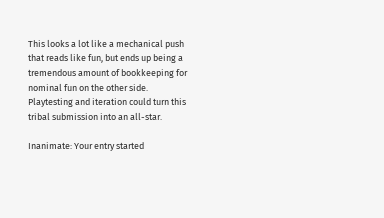This looks a lot like a mechanical push that reads like fun, but ends up being a tremendous amount of bookkeeping for nominal fun on the other side. Playtesting and iteration could turn this tribal submission into an all-star.

Inanimate: Your entry started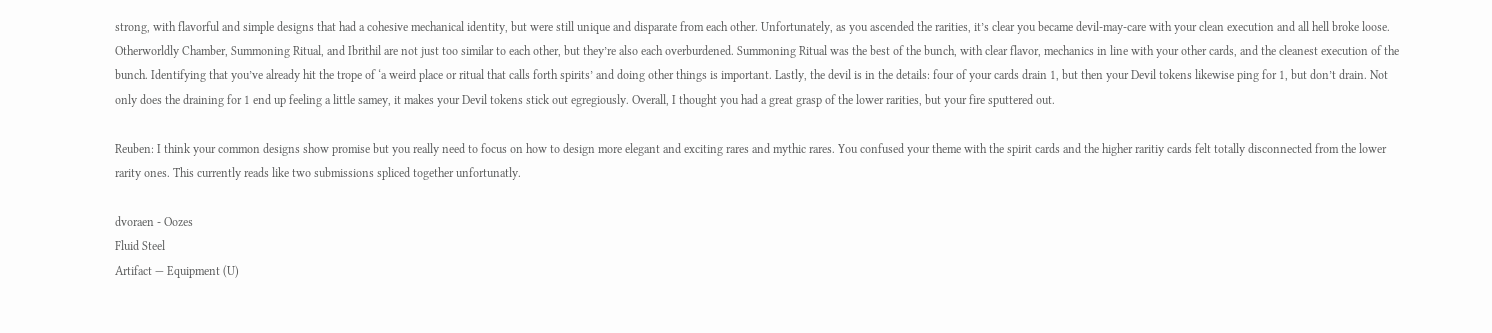strong, with flavorful and simple designs that had a cohesive mechanical identity, but were still unique and disparate from each other. Unfortunately, as you ascended the rarities, it’s clear you became devil-may-care with your clean execution and all hell broke loose. Otherworldly Chamber, Summoning Ritual, and Ibrithil are not just too similar to each other, but they’re also each overburdened. Summoning Ritual was the best of the bunch, with clear flavor, mechanics in line with your other cards, and the cleanest execution of the bunch. Identifying that you’ve already hit the trope of ‘a weird place or ritual that calls forth spirits’ and doing other things is important. Lastly, the devil is in the details: four of your cards drain 1, but then your Devil tokens likewise ping for 1, but don’t drain. Not only does the draining for 1 end up feeling a little samey, it makes your Devil tokens stick out egregiously. Overall, I thought you had a great grasp of the lower rarities, but your fire sputtered out.

Reuben: I think your common designs show promise but you really need to focus on how to design more elegant and exciting rares and mythic rares. You confused your theme with the spirit cards and the higher raritiy cards felt totally disconnected from the lower rarity ones. This currently reads like two submissions spliced together unfortunatly.

dvoraen - Oozes
Fluid Steel
Artifact — Equipment (U)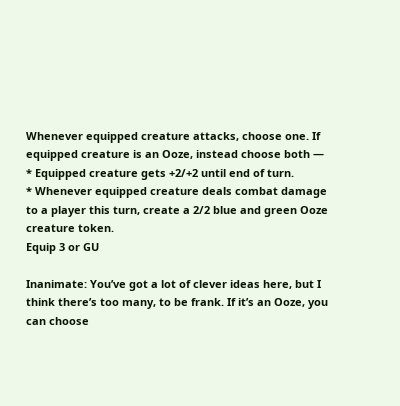Whenever equipped creature attacks, choose one. If equipped creature is an Ooze, instead choose both —
* Equipped creature gets +2/+2 until end of turn.
* Whenever equipped creature deals combat damage to a player this turn, create a 2/2 blue and green Ooze creature token.
Equip 3 or GU

Inanimate: You’ve got a lot of clever ideas here, but I think there’s too many, to be frank. If it’s an Ooze, you can choose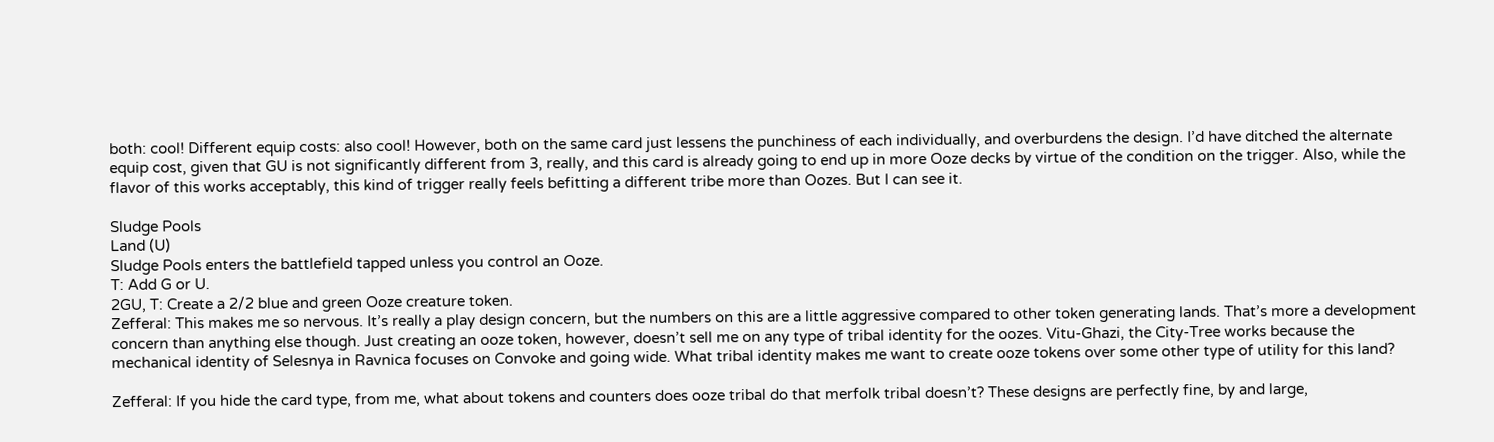both: cool! Different equip costs: also cool! However, both on the same card just lessens the punchiness of each individually, and overburdens the design. I’d have ditched the alternate equip cost, given that GU is not significantly different from 3, really, and this card is already going to end up in more Ooze decks by virtue of the condition on the trigger. Also, while the flavor of this works acceptably, this kind of trigger really feels befitting a different tribe more than Oozes. But I can see it.

Sludge Pools
Land (U)
Sludge Pools enters the battlefield tapped unless you control an Ooze.
T: Add G or U.
2GU, T: Create a 2/2 blue and green Ooze creature token.
Zefferal: This makes me so nervous. It’s really a play design concern, but the numbers on this are a little aggressive compared to other token generating lands. That’s more a development concern than anything else though. Just creating an ooze token, however, doesn’t sell me on any type of tribal identity for the oozes. Vitu-Ghazi, the City-Tree works because the mechanical identity of Selesnya in Ravnica focuses on Convoke and going wide. What tribal identity makes me want to create ooze tokens over some other type of utility for this land?

Zefferal: If you hide the card type, from me, what about tokens and counters does ooze tribal do that merfolk tribal doesn’t? These designs are perfectly fine, by and large,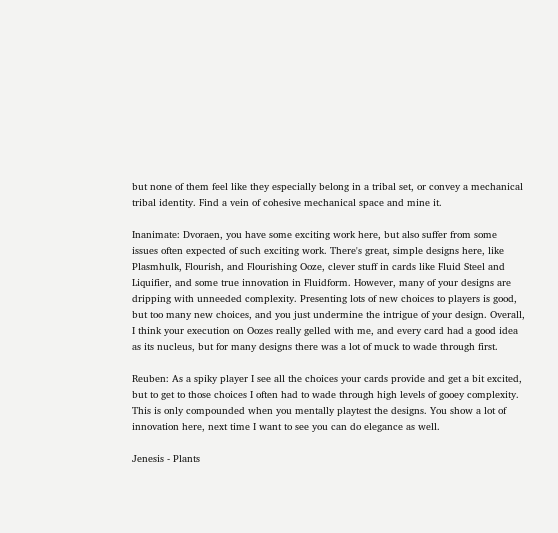but none of them feel like they especially belong in a tribal set, or convey a mechanical tribal identity. Find a vein of cohesive mechanical space and mine it.

Inanimate: Dvoraen, you have some exciting work here, but also suffer from some issues often expected of such exciting work. There's great, simple designs here, like Plasmhulk, Flourish, and Flourishing Ooze, clever stuff in cards like Fluid Steel and Liquifier, and some true innovation in Fluidform. However, many of your designs are dripping with unneeded complexity. Presenting lots of new choices to players is good, but too many new choices, and you just undermine the intrigue of your design. Overall, I think your execution on Oozes really gelled with me, and every card had a good idea as its nucleus, but for many designs there was a lot of muck to wade through first.

Reuben: As a spiky player I see all the choices your cards provide and get a bit excited, but to get to those choices I often had to wade through high levels of gooey complexity. This is only compounded when you mentally playtest the designs. You show a lot of innovation here, next time I want to see you can do elegance as well.

Jenesis - Plants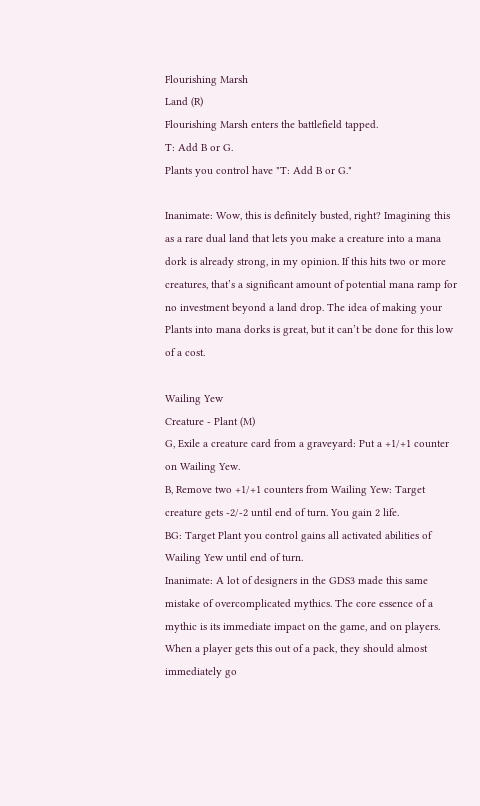Flourishing Marsh
Land (R)
Flourishing Marsh enters the battlefield tapped.
T: Add B or G.
Plants you control have "T: Add B or G."

Inanimate: Wow, this is definitely busted, right? Imagining this as a rare dual land that lets you make a creature into a mana dork is already strong, in my opinion. If this hits two or more creatures, that’s a significant amount of potential mana ramp for no investment beyond a land drop. The idea of making your Plants into mana dorks is great, but it can’t be done for this low of a cost.

Wailing Yew
Creature - Plant (M)
G, Exile a creature card from a graveyard: Put a +1/+1 counter on Wailing Yew.
B, Remove two +1/+1 counters from Wailing Yew: Target creature gets -2/-2 until end of turn. You gain 2 life.
BG: Target Plant you control gains all activated abilities of Wailing Yew until end of turn.
Inanimate: A lot of designers in the GDS3 made this same mistake of overcomplicated mythics. The core essence of a mythic is its immediate impact on the game, and on players. When a player gets this out of a pack, they should almost immediately go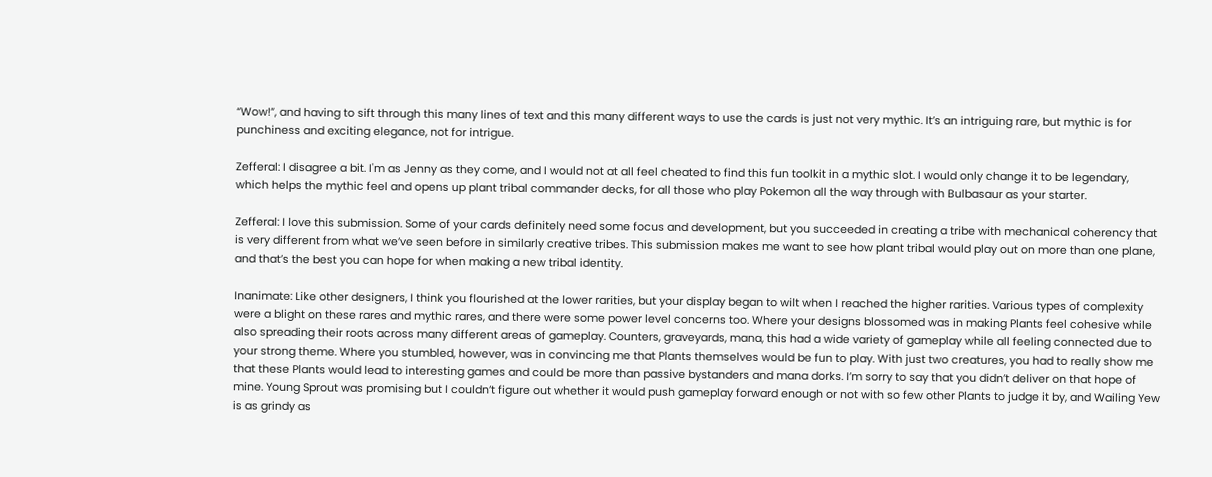“Wow!”, and having to sift through this many lines of text and this many different ways to use the cards is just not very mythic. It’s an intriguing rare, but mythic is for punchiness and exciting elegance, not for intrigue.

Zefferal: I disagree a bit. I'm as Jenny as they come, and I would not at all feel cheated to find this fun toolkit in a mythic slot. I would only change it to be legendary, which helps the mythic feel and opens up plant tribal commander decks, for all those who play Pokemon all the way through with Bulbasaur as your starter.

Zefferal: I love this submission. Some of your cards definitely need some focus and development, but you succeeded in creating a tribe with mechanical coherency that is very different from what we’ve seen before in similarly creative tribes. This submission makes me want to see how plant tribal would play out on more than one plane, and that’s the best you can hope for when making a new tribal identity.

Inanimate: Like other designers, I think you flourished at the lower rarities, but your display began to wilt when I reached the higher rarities. Various types of complexity were a blight on these rares and mythic rares, and there were some power level concerns too. Where your designs blossomed was in making Plants feel cohesive while also spreading their roots across many different areas of gameplay. Counters, graveyards, mana, this had a wide variety of gameplay while all feeling connected due to your strong theme. Where you stumbled, however, was in convincing me that Plants themselves would be fun to play. With just two creatures, you had to really show me that these Plants would lead to interesting games and could be more than passive bystanders and mana dorks. I’m sorry to say that you didn’t deliver on that hope of mine. Young Sprout was promising but I couldn’t figure out whether it would push gameplay forward enough or not with so few other Plants to judge it by, and Wailing Yew is as grindy as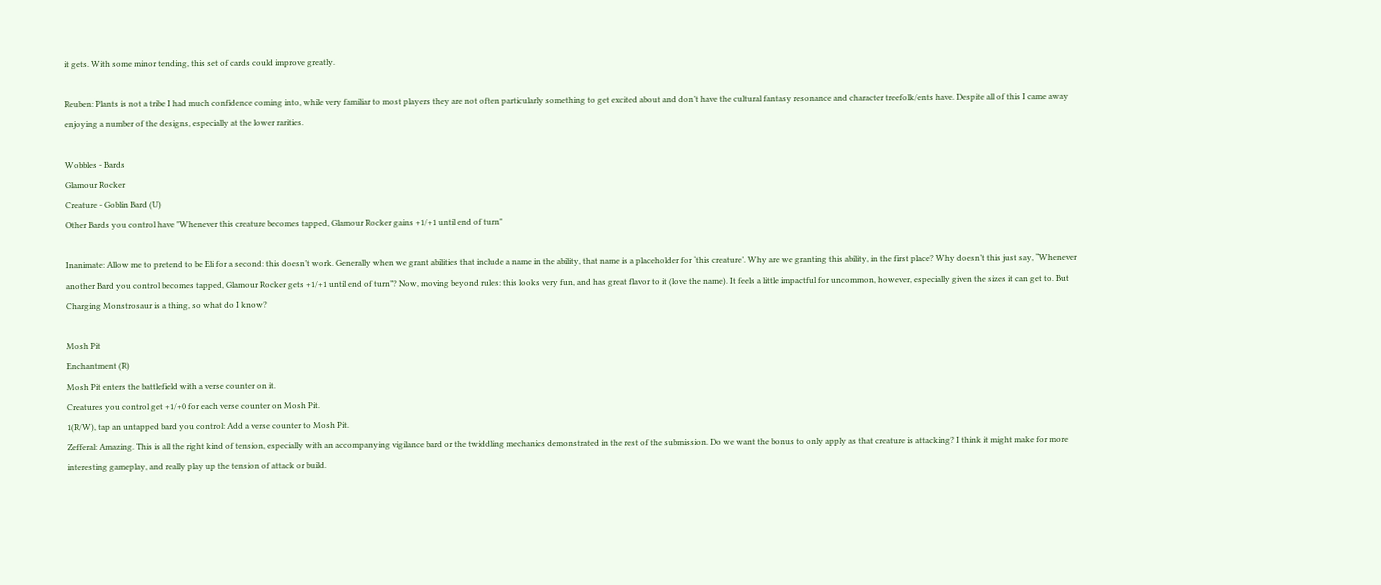it gets. With some minor tending, this set of cards could improve greatly.

Reuben: Plants is not a tribe I had much confidence coming into, while very familiar to most players they are not often particularly something to get excited about and don’t have the cultural fantasy resonance and character treefolk/ents have. Despite all of this I came away enjoying a number of the designs, especially at the lower rarities.

Wobbles - Bards
Glamour Rocker
Creature - Goblin Bard (U)
Other Bards you control have "Whenever this creature becomes tapped, Glamour Rocker gains +1/+1 until end of turn"

Inanimate: Allow me to pretend to be Eli for a second: this doesn’t work. Generally when we grant abilities that include a name in the ability, that name is a placeholder for ‘this creature’. Why are we granting this ability, in the first place? Why doesn’t this just say, “Whenever another Bard you control becomes tapped, Glamour Rocker gets +1/+1 until end of turn”? Now, moving beyond rules: this looks very fun, and has great flavor to it (love the name). It feels a little impactful for uncommon, however, especially given the sizes it can get to. But Charging Monstrosaur is a thing, so what do I know?

Mosh Pit
Enchantment (R)
Mosh Pit enters the battlefield with a verse counter on it.
Creatures you control get +1/+0 for each verse counter on Mosh Pit.
1(R/W), tap an untapped bard you control: Add a verse counter to Mosh Pit.
Zefferal: Amazing. This is all the right kind of tension, especially with an accompanying vigilance bard or the twiddling mechanics demonstrated in the rest of the submission. Do we want the bonus to only apply as that creature is attacking? I think it might make for more interesting gameplay, and really play up the tension of attack or build.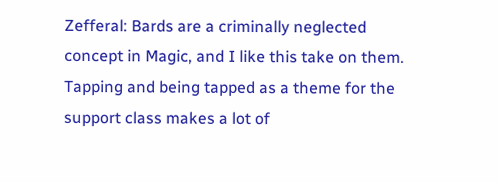Zefferal: Bards are a criminally neglected concept in Magic, and I like this take on them. Tapping and being tapped as a theme for the support class makes a lot of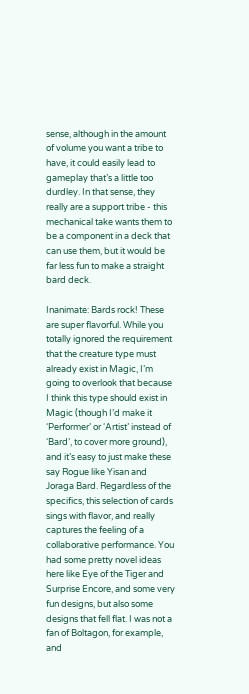sense, although in the amount of volume you want a tribe to have, it could easily lead to gameplay that’s a little too durdley. In that sense, they really are a support tribe - this mechanical take wants them to be a component in a deck that can use them, but it would be far less fun to make a straight bard deck.

Inanimate: Bards rock! These are super flavorful. While you totally ignored the requirement that the creature type must already exist in Magic, I’m going to overlook that because I think this type should exist in Magic (though I’d make it ‘Performer’ or ‘Artist’ instead of ‘Bard’, to cover more ground), and it’s easy to just make these say Rogue like Yisan and Joraga Bard. Regardless of the specifics, this selection of cards sings with flavor, and really captures the feeling of a collaborative performance. You had some pretty novel ideas here like Eye of the Tiger and Surprise Encore, and some very fun designs, but also some designs that fell flat. I was not a fan of Boltagon, for example, and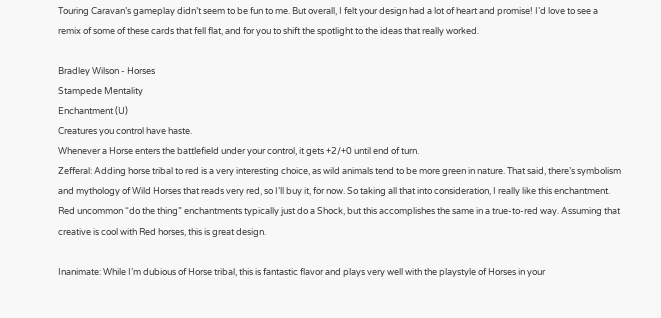Touring Caravan’s gameplay didn’t seem to be fun to me. But overall, I felt your design had a lot of heart and promise! I’d love to see a remix of some of these cards that fell flat, and for you to shift the spotlight to the ideas that really worked.

Bradley Wilson - Horses
Stampede Mentality
Enchantment (U)
Creatures you control have haste.
Whenever a Horse enters the battlefield under your control, it gets +2/+0 until end of turn.
Zefferal: Adding horse tribal to red is a very interesting choice, as wild animals tend to be more green in nature. That said, there’s symbolism and mythology of Wild Horses that reads very red, so I’ll buy it, for now. So taking all that into consideration, I really like this enchantment. Red uncommon “do the thing” enchantments typically just do a Shock, but this accomplishes the same in a true-to-red way. Assuming that creative is cool with Red horses, this is great design.

Inanimate: While I’m dubious of Horse tribal, this is fantastic flavor and plays very well with the playstyle of Horses in your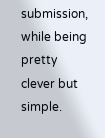submission, while being pretty clever but simple.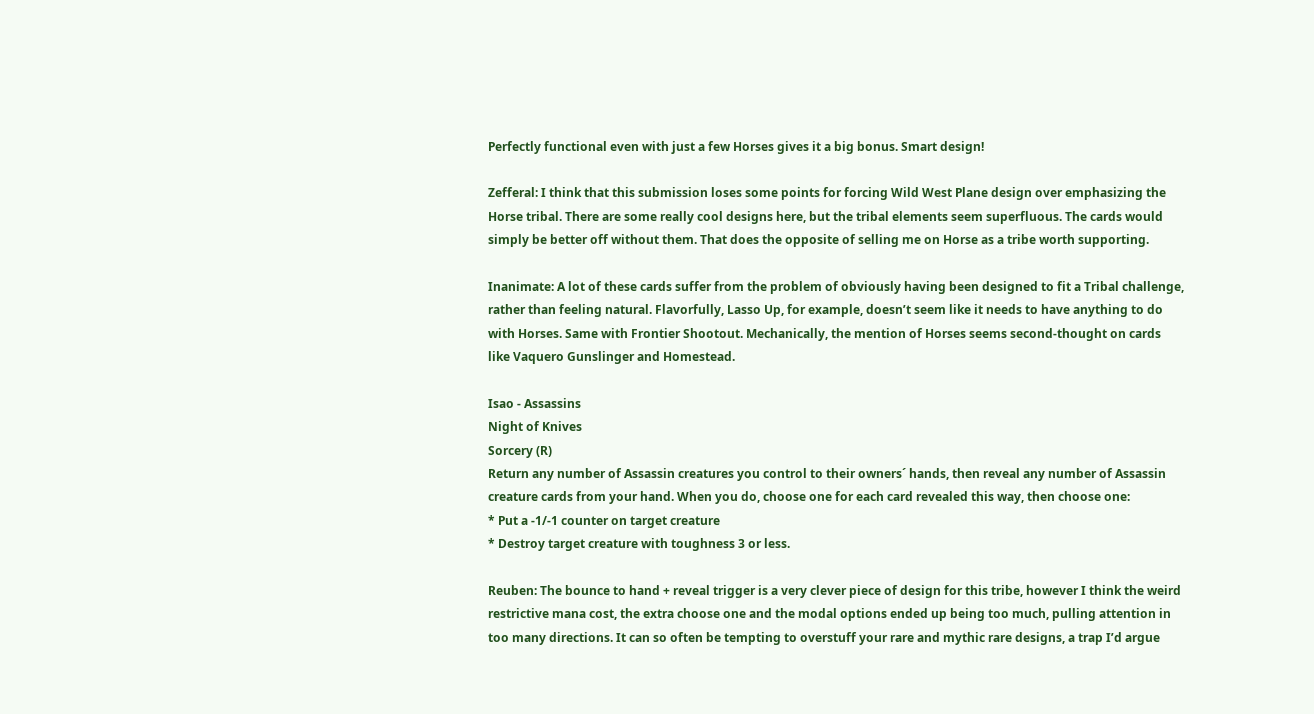Perfectly functional even with just a few Horses gives it a big bonus. Smart design!

Zefferal: I think that this submission loses some points for forcing Wild West Plane design over emphasizing the Horse tribal. There are some really cool designs here, but the tribal elements seem superfluous. The cards would simply be better off without them. That does the opposite of selling me on Horse as a tribe worth supporting.

Inanimate: A lot of these cards suffer from the problem of obviously having been designed to fit a Tribal challenge, rather than feeling natural. Flavorfully, Lasso Up, for example, doesn’t seem like it needs to have anything to do with Horses. Same with Frontier Shootout. Mechanically, the mention of Horses seems second-thought on cards like Vaquero Gunslinger and Homestead.

Isao - Assassins
Night of Knives
Sorcery (R)
Return any number of Assassin creatures you control to their owners´ hands, then reveal any number of Assassin creature cards from your hand. When you do, choose one for each card revealed this way, then choose one:
* Put a -1/-1 counter on target creature
* Destroy target creature with toughness 3 or less.

Reuben: The bounce to hand + reveal trigger is a very clever piece of design for this tribe, however I think the weird restrictive mana cost, the extra choose one and the modal options ended up being too much, pulling attention in too many directions. It can so often be tempting to overstuff your rare and mythic rare designs, a trap I’d argue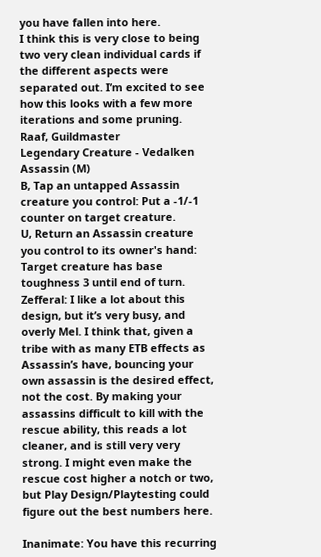you have fallen into here.
I think this is very close to being two very clean individual cards if the different aspects were separated out. I’m excited to see how this looks with a few more iterations and some pruning.
Raaf, Guildmaster
Legendary Creature - Vedalken Assassin (M)
B, Tap an untapped Assassin creature you control: Put a -1/-1 counter on target creature.
U, Return an Assassin creature you control to its owner's hand: Target creature has base toughness 3 until end of turn.
Zefferal: I like a lot about this design, but it’s very busy, and overly Mel. I think that, given a tribe with as many ETB effects as Assassin’s have, bouncing your own assassin is the desired effect, not the cost. By making your assassins difficult to kill with the rescue ability, this reads a lot cleaner, and is still very very strong. I might even make the rescue cost higher a notch or two, but Play Design/Playtesting could figure out the best numbers here.

Inanimate: You have this recurring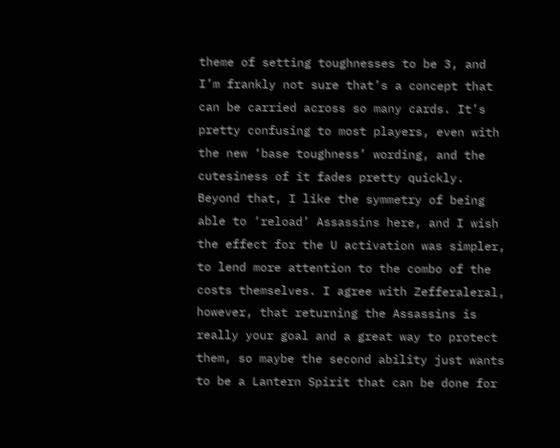theme of setting toughnesses to be 3, and I’m frankly not sure that’s a concept that can be carried across so many cards. It’s pretty confusing to most players, even with the new ‘base toughness’ wording, and the cutesiness of it fades pretty quickly. Beyond that, I like the symmetry of being able to ‘reload’ Assassins here, and I wish the effect for the U activation was simpler, to lend more attention to the combo of the costs themselves. I agree with Zefferaleral, however, that returning the Assassins is really your goal and a great way to protect them, so maybe the second ability just wants to be a Lantern Spirit that can be done for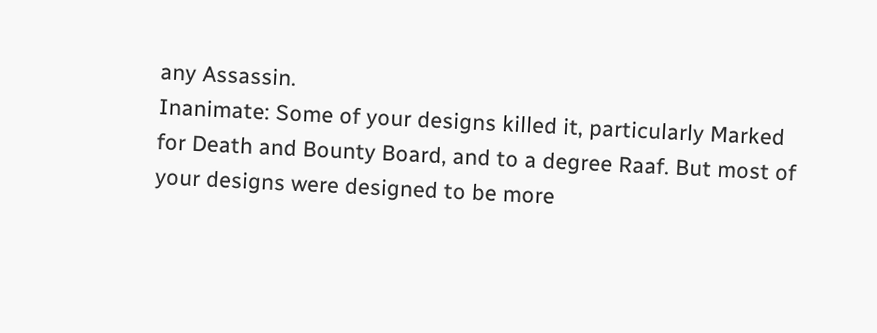any Assassin.
Inanimate: Some of your designs killed it, particularly Marked for Death and Bounty Board, and to a degree Raaf. But most of your designs were designed to be more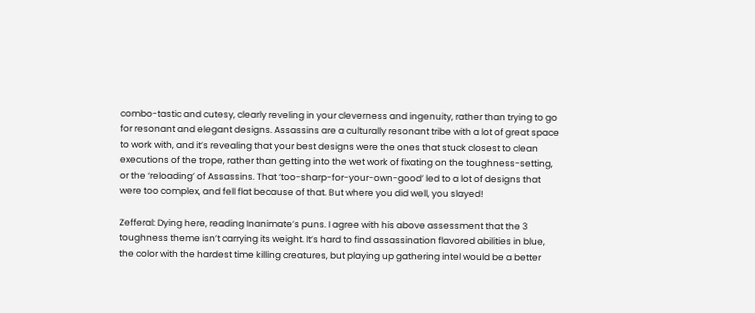combo-tastic and cutesy, clearly reveling in your cleverness and ingenuity, rather than trying to go for resonant and elegant designs. Assassins are a culturally resonant tribe with a lot of great space to work with, and it’s revealing that your best designs were the ones that stuck closest to clean executions of the trope, rather than getting into the wet work of fixating on the toughness-setting, or the ‘reloading’ of Assassins. That ‘too-sharp-for-your-own-good’ led to a lot of designs that were too complex, and fell flat because of that. But where you did well, you slayed!

Zefferal: Dying here, reading Inanimate’s puns. I agree with his above assessment that the 3 toughness theme isn’t carrying its weight. It’s hard to find assassination flavored abilities in blue, the color with the hardest time killing creatures, but playing up gathering intel would be a better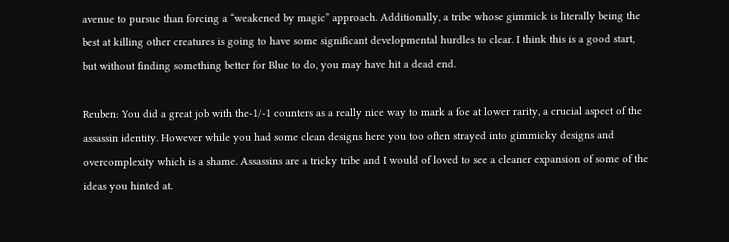avenue to pursue than forcing a “weakened by magic” approach. Additionally, a tribe whose gimmick is literally being the best at killing other creatures is going to have some significant developmental hurdles to clear. I think this is a good start, but without finding something better for Blue to do, you may have hit a dead end.

Reuben: You did a great job with the-1/-1 counters as a really nice way to mark a foe at lower rarity, a crucial aspect of the assassin identity. However while you had some clean designs here you too often strayed into gimmicky designs and overcomplexity which is a shame. Assassins are a tricky tribe and I would of loved to see a cleaner expansion of some of the ideas you hinted at.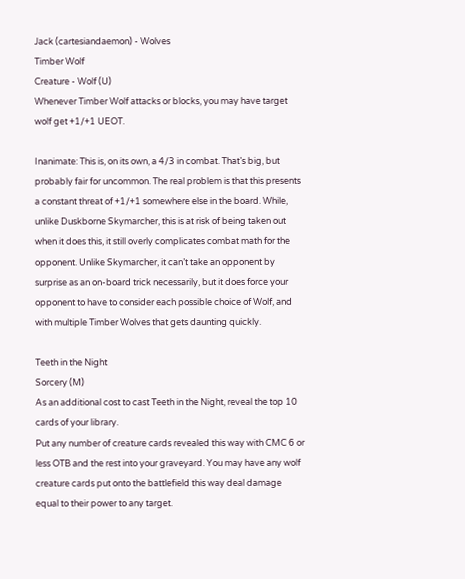Jack (cartesiandaemon) - Wolves
Timber Wolf
Creature - Wolf (U)
Whenever Timber Wolf attacks or blocks, you may have target wolf get +1/+1 UEOT.

Inanimate: This is, on its own, a 4/3 in combat. That’s big, but probably fair for uncommon. The real problem is that this presents a constant threat of +1/+1 somewhere else in the board. While, unlike Duskborne Skymarcher, this is at risk of being taken out when it does this, it still overly complicates combat math for the opponent. Unlike Skymarcher, it can’t take an opponent by surprise as an on-board trick necessarily, but it does force your opponent to have to consider each possible choice of Wolf, and with multiple Timber Wolves that gets daunting quickly.

Teeth in the Night
Sorcery (M)
As an additional cost to cast Teeth in the Night, reveal the top 10 cards of your library.
Put any number of creature cards revealed this way with CMC 6 or less OTB and the rest into your graveyard. You may have any wolf creature cards put onto the battlefield this way deal damage equal to their power to any target.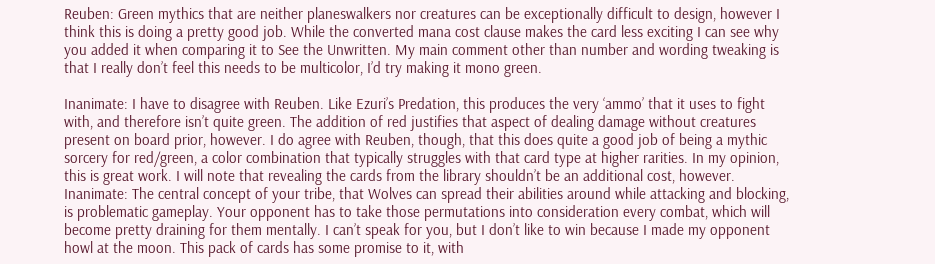Reuben: Green mythics that are neither planeswalkers nor creatures can be exceptionally difficult to design, however I think this is doing a pretty good job. While the converted mana cost clause makes the card less exciting I can see why you added it when comparing it to See the Unwritten. My main comment other than number and wording tweaking is that I really don’t feel this needs to be multicolor, I’d try making it mono green.

Inanimate: I have to disagree with Reuben. Like Ezuri’s Predation, this produces the very ‘ammo’ that it uses to fight with, and therefore isn’t quite green. The addition of red justifies that aspect of dealing damage without creatures present on board prior, however. I do agree with Reuben, though, that this does quite a good job of being a mythic sorcery for red/green, a color combination that typically struggles with that card type at higher rarities. In my opinion, this is great work. I will note that revealing the cards from the library shouldn’t be an additional cost, however.
Inanimate: The central concept of your tribe, that Wolves can spread their abilities around while attacking and blocking, is problematic gameplay. Your opponent has to take those permutations into consideration every combat, which will become pretty draining for them mentally. I can’t speak for you, but I don’t like to win because I made my opponent howl at the moon. This pack of cards has some promise to it, with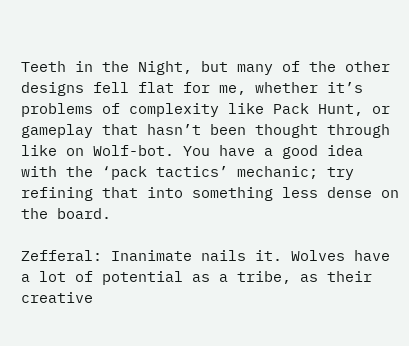Teeth in the Night, but many of the other designs fell flat for me, whether it’s problems of complexity like Pack Hunt, or gameplay that hasn’t been thought through like on Wolf-bot. You have a good idea with the ‘pack tactics’ mechanic; try refining that into something less dense on the board.

Zefferal: Inanimate nails it. Wolves have a lot of potential as a tribe, as their creative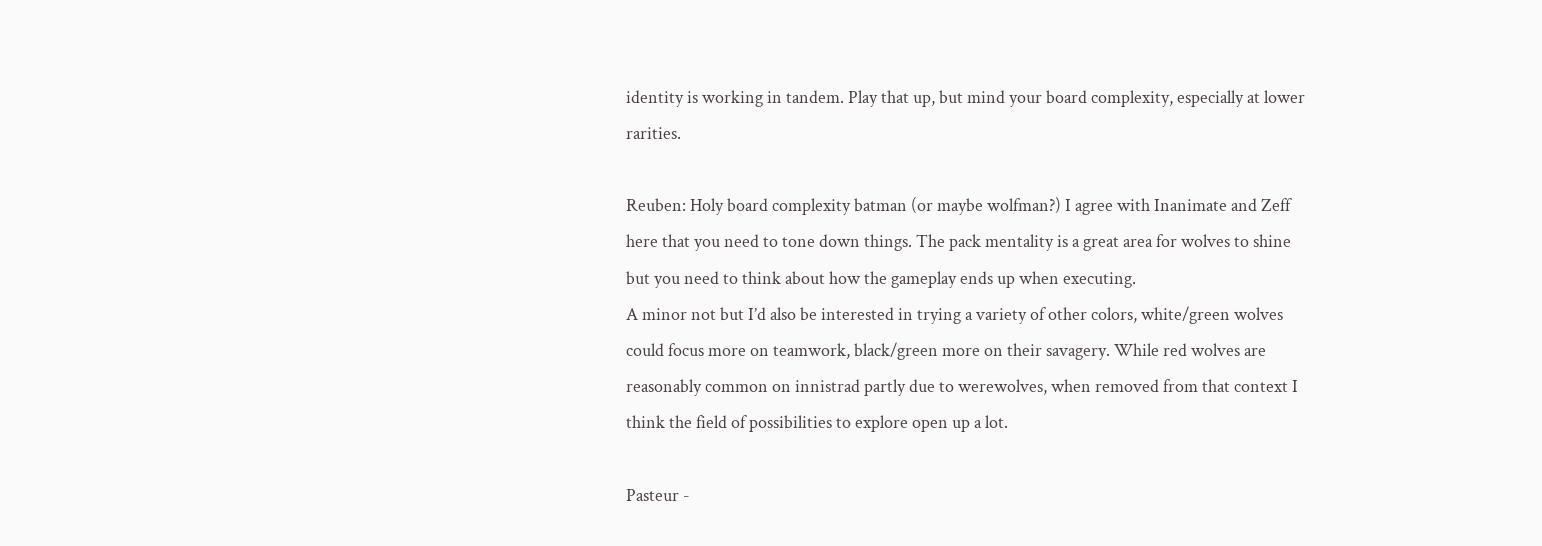identity is working in tandem. Play that up, but mind your board complexity, especially at lower rarities.

Reuben: Holy board complexity batman (or maybe wolfman?) I agree with Inanimate and Zeff here that you need to tone down things. The pack mentality is a great area for wolves to shine but you need to think about how the gameplay ends up when executing.
A minor not but I’d also be interested in trying a variety of other colors, white/green wolves could focus more on teamwork, black/green more on their savagery. While red wolves are reasonably common on innistrad partly due to werewolves, when removed from that context I think the field of possibilities to explore open up a lot.

Pasteur -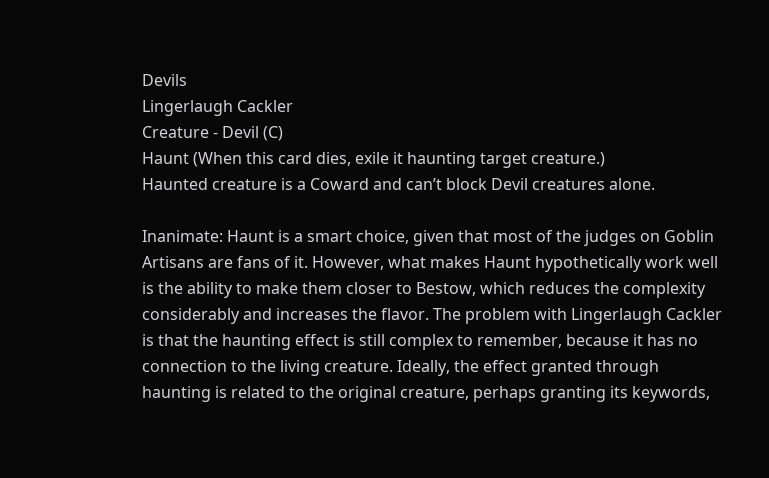Devils
Lingerlaugh Cackler
Creature - Devil (C)
Haunt (When this card dies, exile it haunting target creature.)
Haunted creature is a Coward and can’t block Devil creatures alone.

Inanimate: Haunt is a smart choice, given that most of the judges on Goblin Artisans are fans of it. However, what makes Haunt hypothetically work well is the ability to make them closer to Bestow, which reduces the complexity considerably and increases the flavor. The problem with Lingerlaugh Cackler is that the haunting effect is still complex to remember, because it has no connection to the living creature. Ideally, the effect granted through haunting is related to the original creature, perhaps granting its keywords,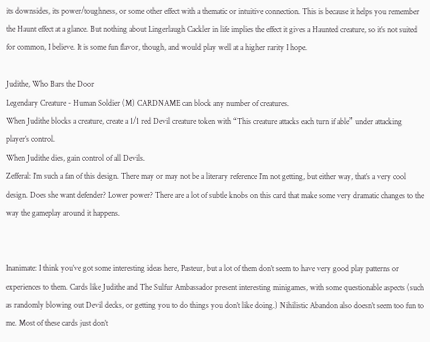its downsides, its power/toughness, or some other effect with a thematic or intuitive connection. This is because it helps you remember the Haunt effect at a glance. But nothing about Lingerlaugh Cackler in life implies the effect it gives a Haunted creature, so it’s not suited for common, I believe. It is some fun flavor, though, and would play well at a higher rarity I hope.

Judithe, Who Bars the Door
Legendary Creature - Human Soldier (M) CARDNAME can block any number of creatures.
When Judithe blocks a creature, create a 1/1 red Devil creature token with “This creature attacks each turn if able” under attacking player’s control.
When Judithe dies, gain control of all Devils.
Zefferal: I’m such a fan of this design. There may or may not be a literary reference I’m not getting, but either way, that’s a very cool design. Does she want defender? Lower power? There are a lot of subtle knobs on this card that make some very dramatic changes to the way the gameplay around it happens.


Inanimate: I think you’ve got some interesting ideas here, Pasteur, but a lot of them don’t seem to have very good play patterns or experiences to them. Cards like Judithe and The Sulfur Ambassador present interesting minigames, with some questionable aspects (such as randomly blowing out Devil decks, or getting you to do things you don’t like doing.) Nihilistic Abandon also doesn’t seem too fun to me. Most of these cards just don’t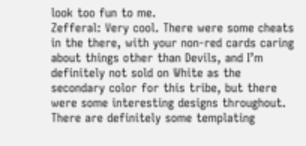look too fun to me.
Zefferal: Very cool. There were some cheats in the there, with your non-red cards caring about things other than Devils, and I’m definitely not sold on White as the secondary color for this tribe, but there were some interesting designs throughout. There are definitely some templating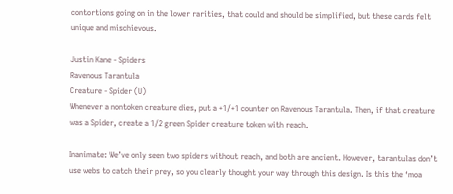contortions going on in the lower rarities, that could and should be simplified, but these cards felt unique and mischievous.

Justin Kane - Spiders
Ravenous Tarantula
Creature - Spider (U)
Whenever a nontoken creature dies, put a +1/+1 counter on Ravenous Tarantula. Then, if that creature was a Spider, create a 1/2 green Spider creature token with reach.

Inanimate: We’ve only seen two spiders without reach, and both are ancient. However, tarantulas don’t use webs to catch their prey, so you clearly thought your way through this design. Is this the ‘moa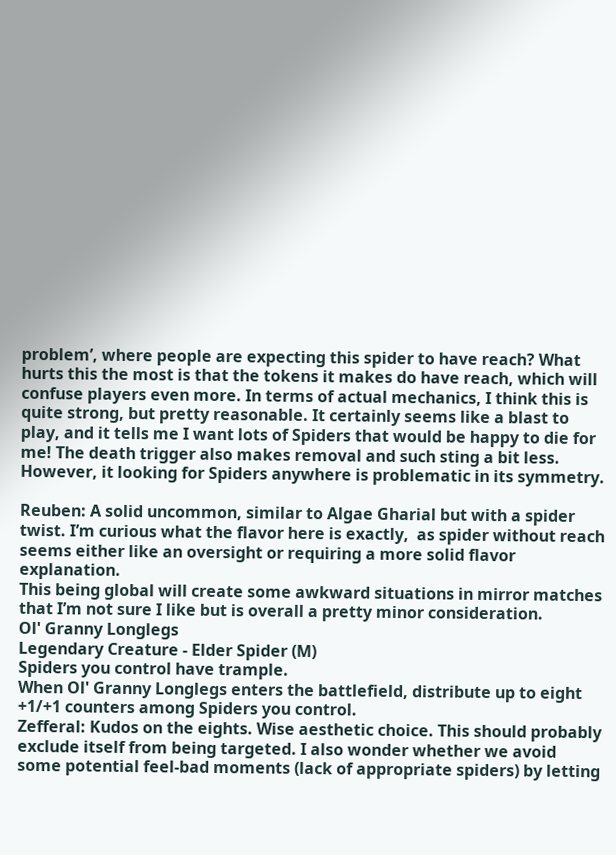problem’, where people are expecting this spider to have reach? What hurts this the most is that the tokens it makes do have reach, which will confuse players even more. In terms of actual mechanics, I think this is quite strong, but pretty reasonable. It certainly seems like a blast to play, and it tells me I want lots of Spiders that would be happy to die for me! The death trigger also makes removal and such sting a bit less. However, it looking for Spiders anywhere is problematic in its symmetry.

Reuben: A solid uncommon, similar to Algae Gharial but with a spider twist. I’m curious what the flavor here is exactly,  as spider without reach seems either like an oversight or requiring a more solid flavor explanation.
This being global will create some awkward situations in mirror matches that I’m not sure I like but is overall a pretty minor consideration.
Ol' Granny Longlegs
Legendary Creature - Elder Spider (M)
Spiders you control have trample.
When Ol' Granny Longlegs enters the battlefield, distribute up to eight +1/+1 counters among Spiders you control.
Zefferal: Kudos on the eights. Wise aesthetic choice. This should probably exclude itself from being targeted. I also wonder whether we avoid some potential feel-bad moments (lack of appropriate spiders) by letting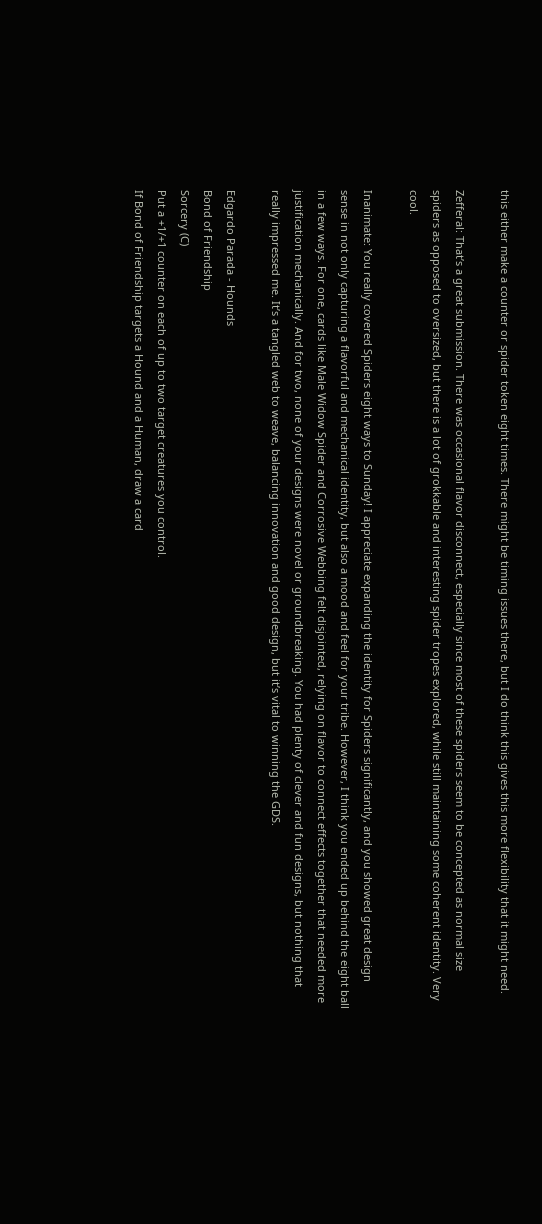this either make a counter or spider token eight times. There might be timing issues there, but I do think this gives this more flexibility that it might need.

Zefferal: That’s a great submission. There was occasional flavor disconnect, especially since most of these spiders seem to be concepted as normal size spiders as opposed to oversized, but there is a lot of grokkable and interesting spider tropes explored, while still maintaining some coherent identity. Very cool.

Inanimate: You really covered Spiders eight ways to Sunday! I appreciate expanding the identity for Spiders significantly, and you showed great design sense in not only capturing a flavorful and mechanical identity, but also a mood and feel for your tribe. However, I think you ended up behind the eight ball in a few ways. For one, cards like Male Widow Spider and Corrosive Webbing felt disjointed, relying on flavor to connect effects together that needed more justification mechanically. And for two, none of your designs were novel or groundbreaking. You had plenty of clever and fun designs, but nothing that really impressed me. It’s a tangled web to weave, balancing innovation and good design, but it’s vital to winning the GDS.

Edgardo Parada - Hounds
Bond of Friendship
Sorcery (C)
Put a +1/+1 counter on each of up to two target creatures you control.
If Bond of Friendship targets a Hound and a Human, draw a card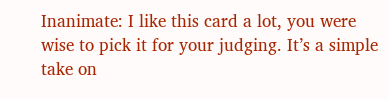Inanimate: I like this card a lot, you were wise to pick it for your judging. It’s a simple take on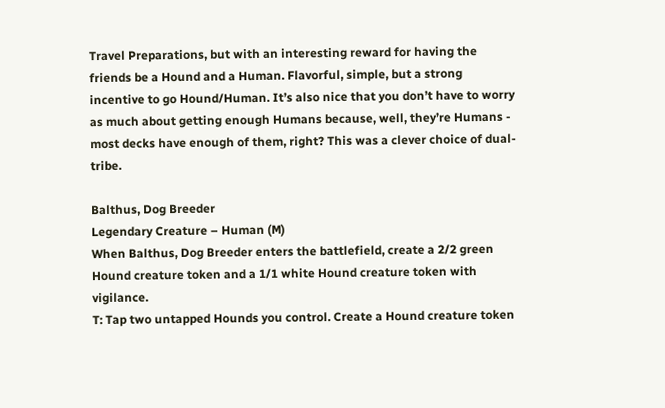Travel Preparations, but with an interesting reward for having the friends be a Hound and a Human. Flavorful, simple, but a strong incentive to go Hound/Human. It’s also nice that you don’t have to worry as much about getting enough Humans because, well, they’re Humans - most decks have enough of them, right? This was a clever choice of dual-tribe.

Balthus, Dog Breeder
Legendary Creature – Human (M)
When Balthus, Dog Breeder enters the battlefield, create a 2/2 green Hound creature token and a 1/1 white Hound creature token with vigilance.
T: Tap two untapped Hounds you control. Create a Hound creature token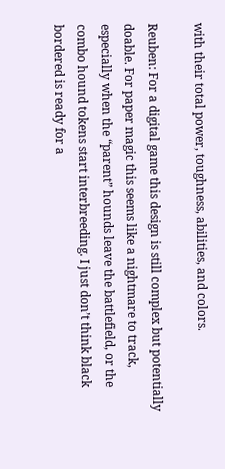with their total power, toughness, abilities, and colors.

Reuben: For a digital game this design is still complex but potentially doable. For paper magic this seems like a nightmare to track, especially when the “parent” hounds leave the battlefield, or the combo hound tokens start interbreeding. I just don’t think black bordered is ready for a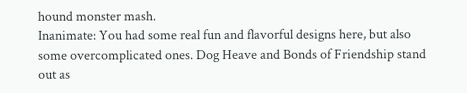hound monster mash.
Inanimate: You had some real fun and flavorful designs here, but also some overcomplicated ones. Dog Heave and Bonds of Friendship stand out as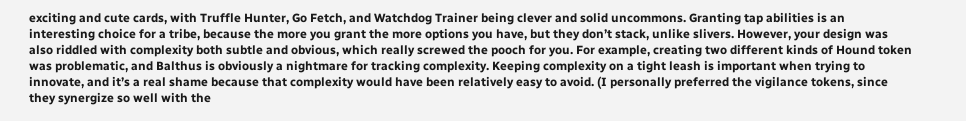exciting and cute cards, with Truffle Hunter, Go Fetch, and Watchdog Trainer being clever and solid uncommons. Granting tap abilities is an interesting choice for a tribe, because the more you grant the more options you have, but they don’t stack, unlike slivers. However, your design was also riddled with complexity both subtle and obvious, which really screwed the pooch for you. For example, creating two different kinds of Hound token was problematic, and Balthus is obviously a nightmare for tracking complexity. Keeping complexity on a tight leash is important when trying to innovate, and it’s a real shame because that complexity would have been relatively easy to avoid. (I personally preferred the vigilance tokens, since they synergize so well with the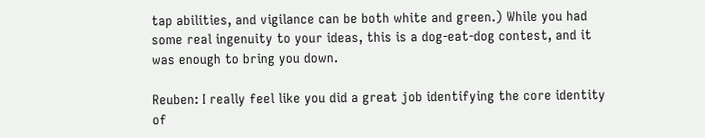tap abilities, and vigilance can be both white and green.) While you had some real ingenuity to your ideas, this is a dog-eat-dog contest, and it was enough to bring you down.

Reuben: I really feel like you did a great job identifying the core identity of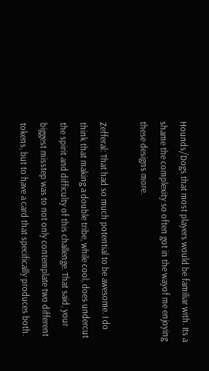Hounds/Dogs that most players would be familiar with. Its a shame the complexity so often got in the wayof me enjoying these designs more.

Zefferal: That had so much potential to be awesome. I do think that making a double tribe, while cool, does undercut the spirit and difficulty of this challenge. That said, your biggest misstep was to not only contemplate two different tokens, but to have a card that specifically produces both.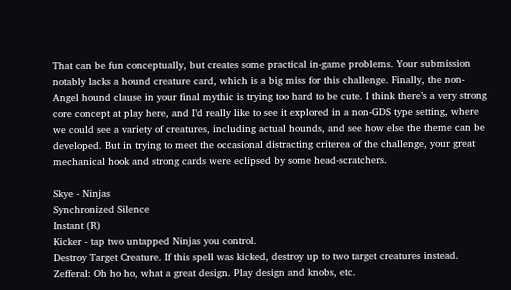That can be fun conceptually, but creates some practical in-game problems. Your submission notably lacks a hound creature card, which is a big miss for this challenge. Finally, the non-Angel hound clause in your final mythic is trying too hard to be cute. I think there’s a very strong core concept at play here, and I’d really like to see it explored in a non-GDS type setting, where we could see a variety of creatures, including actual hounds, and see how else the theme can be developed. But in trying to meet the occasional distracting criterea of the challenge, your great mechanical hook and strong cards were eclipsed by some head-scratchers.

Skye - Ninjas
Synchronized Silence
Instant (R)
Kicker - tap two untapped Ninjas you control.
Destroy Target Creature. If this spell was kicked, destroy up to two target creatures instead.
Zefferal: Oh ho ho, what a great design. Play design and knobs, etc.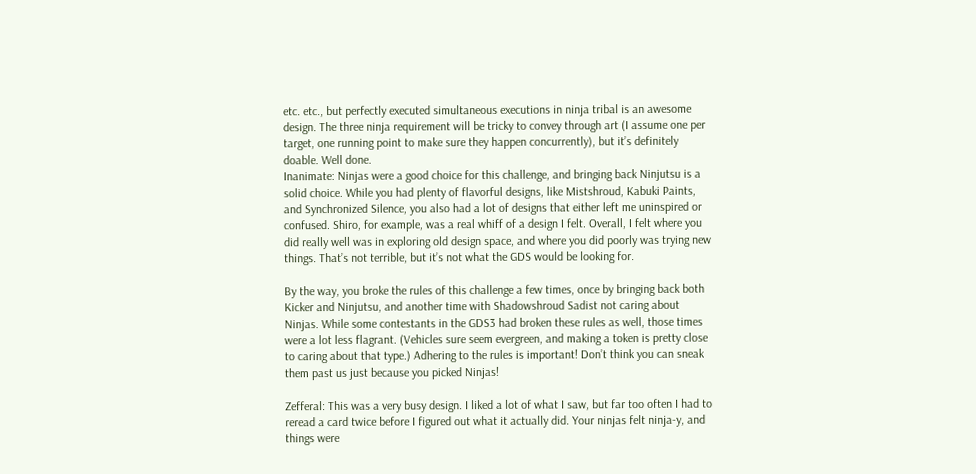etc. etc., but perfectly executed simultaneous executions in ninja tribal is an awesome design. The three ninja requirement will be tricky to convey through art (I assume one per target, one running point to make sure they happen concurrently), but it’s definitely doable. Well done.
Inanimate: Ninjas were a good choice for this challenge, and bringing back Ninjutsu is a solid choice. While you had plenty of flavorful designs, like Mistshroud, Kabuki Paints, and Synchronized Silence, you also had a lot of designs that either left me uninspired or confused. Shiro, for example, was a real whiff of a design I felt. Overall, I felt where you did really well was in exploring old design space, and where you did poorly was trying new things. That’s not terrible, but it’s not what the GDS would be looking for.

By the way, you broke the rules of this challenge a few times, once by bringing back both Kicker and Ninjutsu, and another time with Shadowshroud Sadist not caring about Ninjas. While some contestants in the GDS3 had broken these rules as well, those times were a lot less flagrant. (Vehicles sure seem evergreen, and making a token is pretty close to caring about that type.) Adhering to the rules is important! Don’t think you can sneak them past us just because you picked Ninjas!

Zefferal: This was a very busy design. I liked a lot of what I saw, but far too often I had to reread a card twice before I figured out what it actually did. Your ninjas felt ninja-y, and things were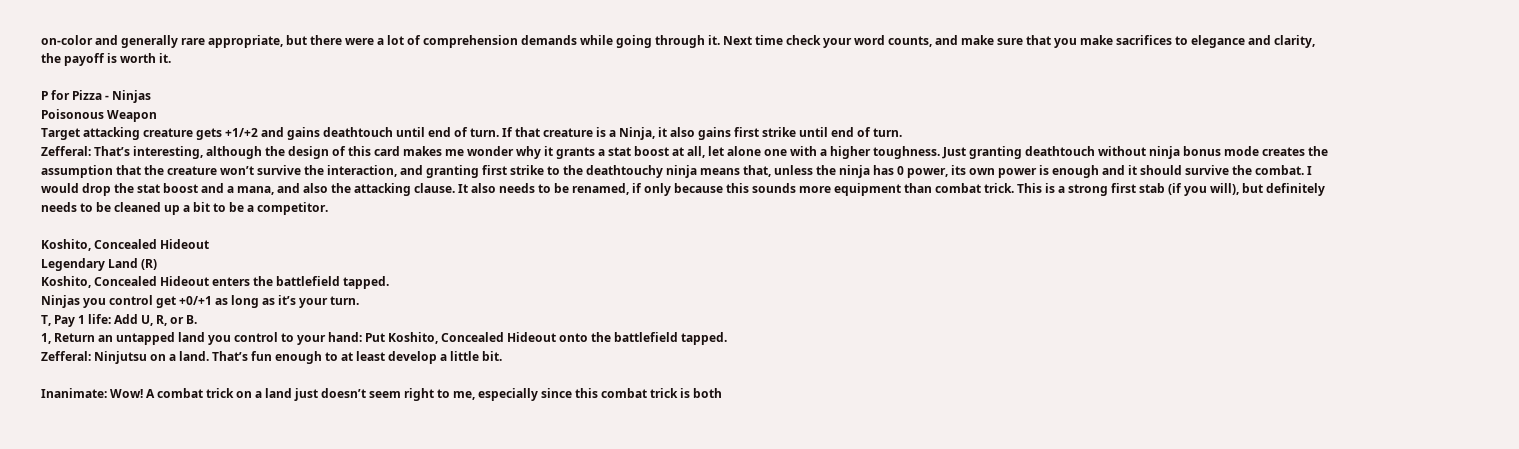on-color and generally rare appropriate, but there were a lot of comprehension demands while going through it. Next time check your word counts, and make sure that you make sacrifices to elegance and clarity, the payoff is worth it.

P for Pizza - Ninjas
Poisonous Weapon
Target attacking creature gets +1/+2 and gains deathtouch until end of turn. If that creature is a Ninja, it also gains first strike until end of turn.
Zefferal: That’s interesting, although the design of this card makes me wonder why it grants a stat boost at all, let alone one with a higher toughness. Just granting deathtouch without ninja bonus mode creates the assumption that the creature won’t survive the interaction, and granting first strike to the deathtouchy ninja means that, unless the ninja has 0 power, its own power is enough and it should survive the combat. I would drop the stat boost and a mana, and also the attacking clause. It also needs to be renamed, if only because this sounds more equipment than combat trick. This is a strong first stab (if you will), but definitely needs to be cleaned up a bit to be a competitor.

Koshito, Concealed Hideout
Legendary Land (R)
Koshito, Concealed Hideout enters the battlefield tapped.
Ninjas you control get +0/+1 as long as it’s your turn.
T, Pay 1 life: Add U, R, or B.
1, Return an untapped land you control to your hand: Put Koshito, Concealed Hideout onto the battlefield tapped.
Zefferal: Ninjutsu on a land. That’s fun enough to at least develop a little bit.

Inanimate: Wow! A combat trick on a land just doesn’t seem right to me, especially since this combat trick is both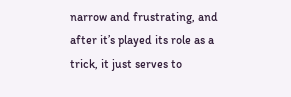narrow and frustrating, and after it’s played its role as a trick, it just serves to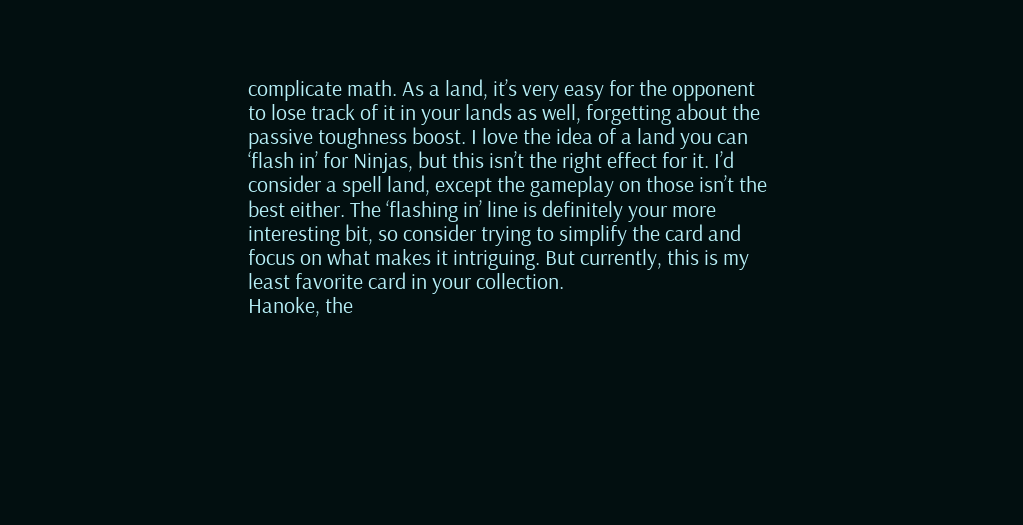complicate math. As a land, it’s very easy for the opponent to lose track of it in your lands as well, forgetting about the passive toughness boost. I love the idea of a land you can ‘flash in’ for Ninjas, but this isn’t the right effect for it. I’d consider a spell land, except the gameplay on those isn’t the best either. The ‘flashing in’ line is definitely your more interesting bit, so consider trying to simplify the card and focus on what makes it intriguing. But currently, this is my least favorite card in your collection.
Hanoke, the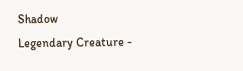Shadow
Legendary Creature -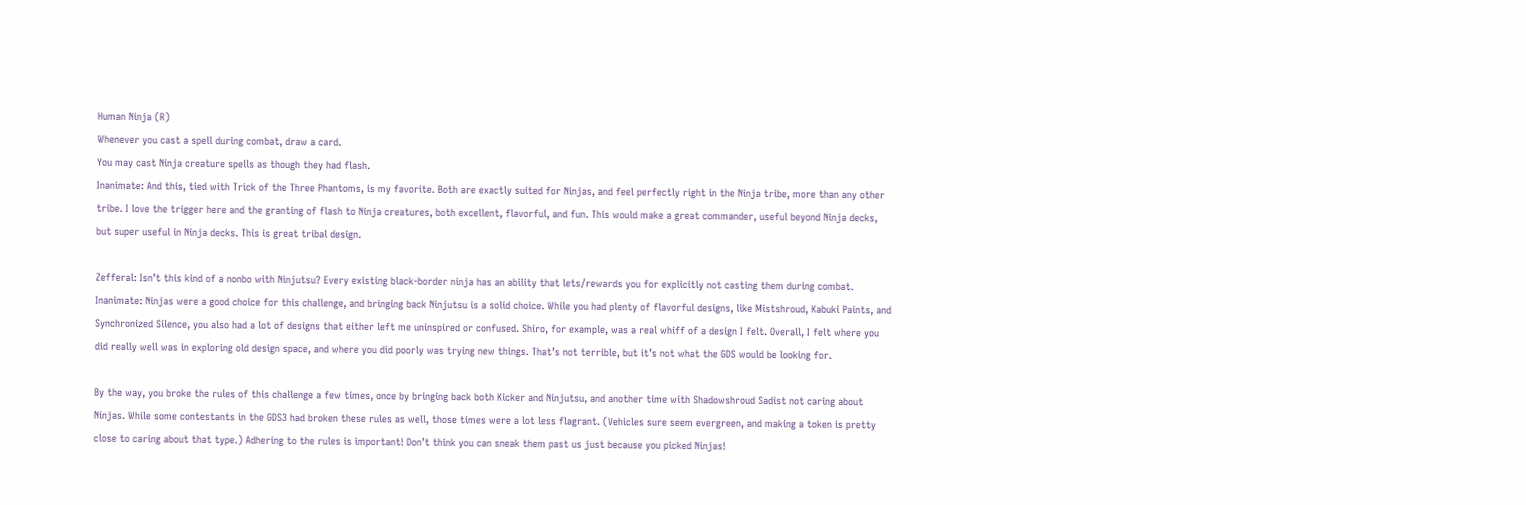Human Ninja (R)
Whenever you cast a spell during combat, draw a card.
You may cast Ninja creature spells as though they had flash.
Inanimate: And this, tied with Trick of the Three Phantoms, is my favorite. Both are exactly suited for Ninjas, and feel perfectly right in the Ninja tribe, more than any other tribe. I love the trigger here and the granting of flash to Ninja creatures, both excellent, flavorful, and fun. This would make a great commander, useful beyond Ninja decks, but super useful in Ninja decks. This is great tribal design.

Zefferal: Isn’t this kind of a nonbo with Ninjutsu? Every existing black-border ninja has an ability that lets/rewards you for explicitly not casting them during combat.
Inanimate: Ninjas were a good choice for this challenge, and bringing back Ninjutsu is a solid choice. While you had plenty of flavorful designs, like Mistshroud, Kabuki Paints, and Synchronized Silence, you also had a lot of designs that either left me uninspired or confused. Shiro, for example, was a real whiff of a design I felt. Overall, I felt where you did really well was in exploring old design space, and where you did poorly was trying new things. That’s not terrible, but it’s not what the GDS would be looking for.

By the way, you broke the rules of this challenge a few times, once by bringing back both Kicker and Ninjutsu, and another time with Shadowshroud Sadist not caring about Ninjas. While some contestants in the GDS3 had broken these rules as well, those times were a lot less flagrant. (Vehicles sure seem evergreen, and making a token is pretty close to caring about that type.) Adhering to the rules is important! Don’t think you can sneak them past us just because you picked Ninjas!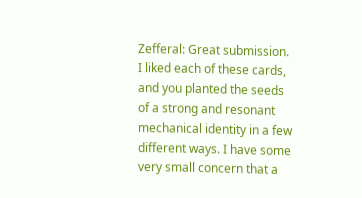Zefferal: Great submission. I liked each of these cards, and you planted the seeds of a strong and resonant mechanical identity in a few different ways. I have some very small concern that a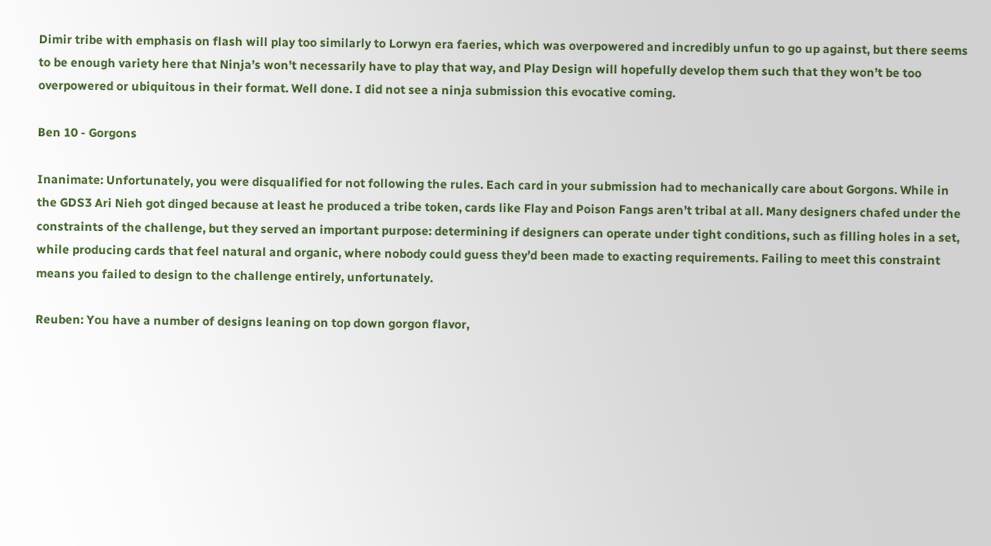Dimir tribe with emphasis on flash will play too similarly to Lorwyn era faeries, which was overpowered and incredibly unfun to go up against, but there seems to be enough variety here that Ninja’s won’t necessarily have to play that way, and Play Design will hopefully develop them such that they won’t be too overpowered or ubiquitous in their format. Well done. I did not see a ninja submission this evocative coming.

Ben 10 - Gorgons

Inanimate: Unfortunately, you were disqualified for not following the rules. Each card in your submission had to mechanically care about Gorgons. While in the GDS3 Ari Nieh got dinged because at least he produced a tribe token, cards like Flay and Poison Fangs aren’t tribal at all. Many designers chafed under the constraints of the challenge, but they served an important purpose: determining if designers can operate under tight conditions, such as filling holes in a set, while producing cards that feel natural and organic, where nobody could guess they’d been made to exacting requirements. Failing to meet this constraint means you failed to design to the challenge entirely, unfortunately.

Reuben: You have a number of designs leaning on top down gorgon flavor,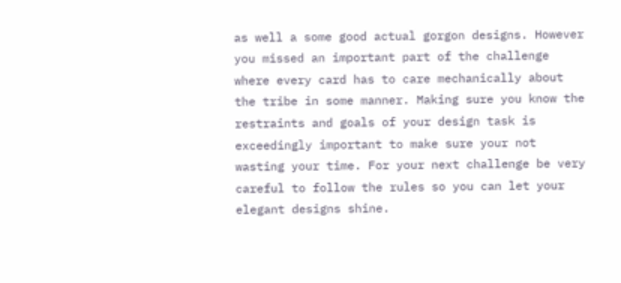as well a some good actual gorgon designs. However you missed an important part of the challenge where every card has to care mechanically about the tribe in some manner. Making sure you know the restraints and goals of your design task is exceedingly important to make sure your not wasting your time. For your next challenge be very careful to follow the rules so you can let your elegant designs shine.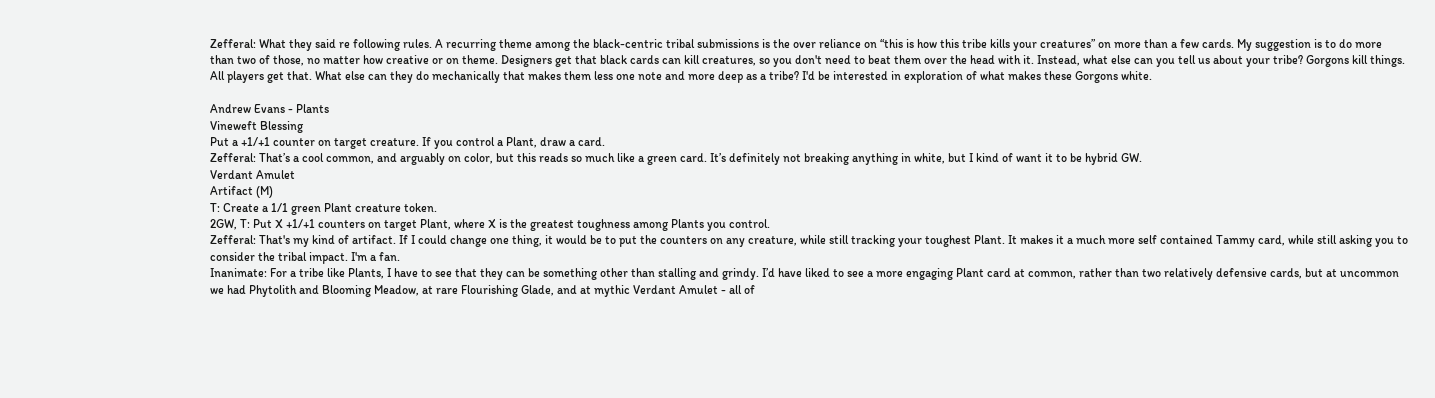Zefferal: What they said re following rules. A recurring theme among the black-centric tribal submissions is the over reliance on “this is how this tribe kills your creatures” on more than a few cards. My suggestion is to do more than two of those, no matter how creative or on theme. Designers get that black cards can kill creatures, so you don't need to beat them over the head with it. Instead, what else can you tell us about your tribe? Gorgons kill things. All players get that. What else can they do mechanically that makes them less one note and more deep as a tribe? I'd be interested in exploration of what makes these Gorgons white.

Andrew Evans - Plants
Vineweft Blessing
Put a +1/+1 counter on target creature. If you control a Plant, draw a card.
Zefferal: That’s a cool common, and arguably on color, but this reads so much like a green card. It’s definitely not breaking anything in white, but I kind of want it to be hybrid GW.
Verdant Amulet
Artifact (M)
T: Create a 1/1 green Plant creature token.
2GW, T: Put X +1/+1 counters on target Plant, where X is the greatest toughness among Plants you control.
Zefferal: That's my kind of artifact. If I could change one thing, it would be to put the counters on any creature, while still tracking your toughest Plant. It makes it a much more self contained Tammy card, while still asking you to consider the tribal impact. I'm a fan.
Inanimate: For a tribe like Plants, I have to see that they can be something other than stalling and grindy. I’d have liked to see a more engaging Plant card at common, rather than two relatively defensive cards, but at uncommon we had Phytolith and Blooming Meadow, at rare Flourishing Glade, and at mythic Verdant Amulet - all of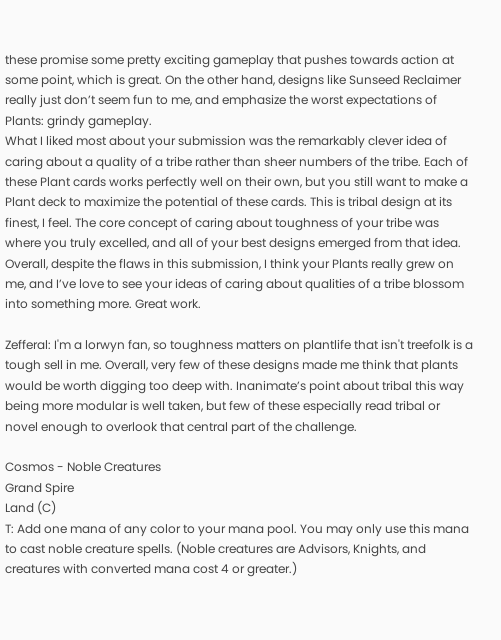these promise some pretty exciting gameplay that pushes towards action at some point, which is great. On the other hand, designs like Sunseed Reclaimer really just don’t seem fun to me, and emphasize the worst expectations of Plants: grindy gameplay.
What I liked most about your submission was the remarkably clever idea of caring about a quality of a tribe rather than sheer numbers of the tribe. Each of these Plant cards works perfectly well on their own, but you still want to make a Plant deck to maximize the potential of these cards. This is tribal design at its finest, I feel. The core concept of caring about toughness of your tribe was where you truly excelled, and all of your best designs emerged from that idea. Overall, despite the flaws in this submission, I think your Plants really grew on me, and I’ve love to see your ideas of caring about qualities of a tribe blossom into something more. Great work.

Zefferal: I'm a lorwyn fan, so toughness matters on plantlife that isn't treefolk is a tough sell in me. Overall, very few of these designs made me think that plants would be worth digging too deep with. Inanimate’s point about tribal this way being more modular is well taken, but few of these especially read tribal or novel enough to overlook that central part of the challenge.

Cosmos - Noble Creatures
Grand Spire
Land (C)
T: Add one mana of any color to your mana pool. You may only use this mana to cast noble creature spells. (Noble creatures are Advisors, Knights, and creatures with converted mana cost 4 or greater.)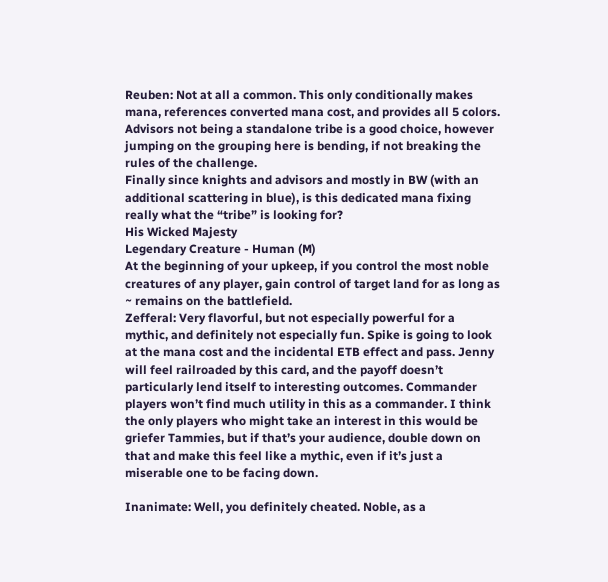Reuben: Not at all a common. This only conditionally makes mana, references converted mana cost, and provides all 5 colors. Advisors not being a standalone tribe is a good choice, however jumping on the grouping here is bending, if not breaking the rules of the challenge.
Finally since knights and advisors and mostly in BW (with an additional scattering in blue), is this dedicated mana fixing really what the “tribe” is looking for?
His Wicked Majesty
Legendary Creature - Human (M)
At the beginning of your upkeep, if you control the most noble creatures of any player, gain control of target land for as long as ~ remains on the battlefield.
Zefferal: Very flavorful, but not especially powerful for a mythic, and definitely not especially fun. Spike is going to look at the mana cost and the incidental ETB effect and pass. Jenny will feel railroaded by this card, and the payoff doesn’t particularly lend itself to interesting outcomes. Commander players won’t find much utility in this as a commander. I think the only players who might take an interest in this would be griefer Tammies, but if that’s your audience, double down on that and make this feel like a mythic, even if it’s just a miserable one to be facing down.

Inanimate: Well, you definitely cheated. Noble, as a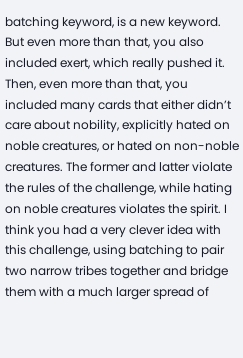batching keyword, is a new keyword. But even more than that, you also included exert, which really pushed it. Then, even more than that, you included many cards that either didn’t care about nobility, explicitly hated on noble creatures, or hated on non-noble creatures. The former and latter violate the rules of the challenge, while hating on noble creatures violates the spirit. I think you had a very clever idea with this challenge, using batching to pair two narrow tribes together and bridge them with a much larger spread of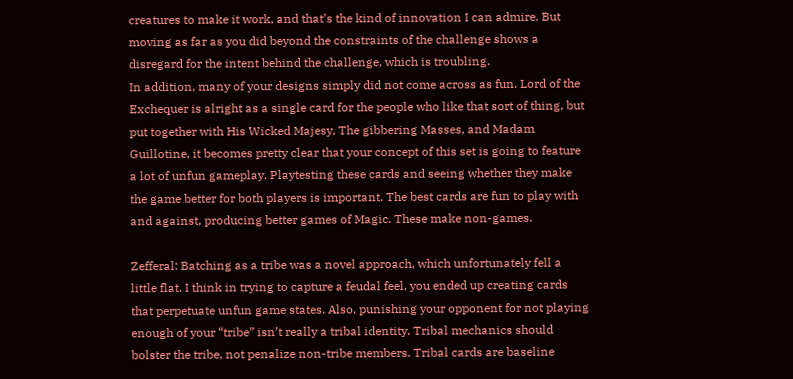creatures to make it work, and that’s the kind of innovation I can admire. But moving as far as you did beyond the constraints of the challenge shows a disregard for the intent behind the challenge, which is troubling.
In addition, many of your designs simply did not come across as fun. Lord of the Exchequer is alright as a single card for the people who like that sort of thing, but put together with His Wicked Majesy, The gibbering Masses, and Madam Guillotine, it becomes pretty clear that your concept of this set is going to feature a lot of unfun gameplay. Playtesting these cards and seeing whether they make the game better for both players is important. The best cards are fun to play with and against, producing better games of Magic. These make non-games.

Zefferal: Batching as a tribe was a novel approach, which unfortunately fell a little flat. I think in trying to capture a feudal feel, you ended up creating cards that perpetuate unfun game states. Also, punishing your opponent for not playing enough of your “tribe” isn’t really a tribal identity. Tribal mechanics should bolster the tribe, not penalize non-tribe members. Tribal cards are baseline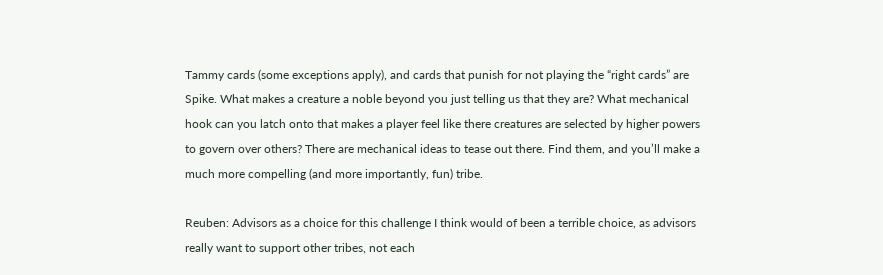Tammy cards (some exceptions apply), and cards that punish for not playing the “right cards” are Spike. What makes a creature a noble beyond you just telling us that they are? What mechanical hook can you latch onto that makes a player feel like there creatures are selected by higher powers to govern over others? There are mechanical ideas to tease out there. Find them, and you’ll make a much more compelling (and more importantly, fun) tribe.

Reuben: Advisors as a choice for this challenge I think would of been a terrible choice, as advisors really want to support other tribes, not each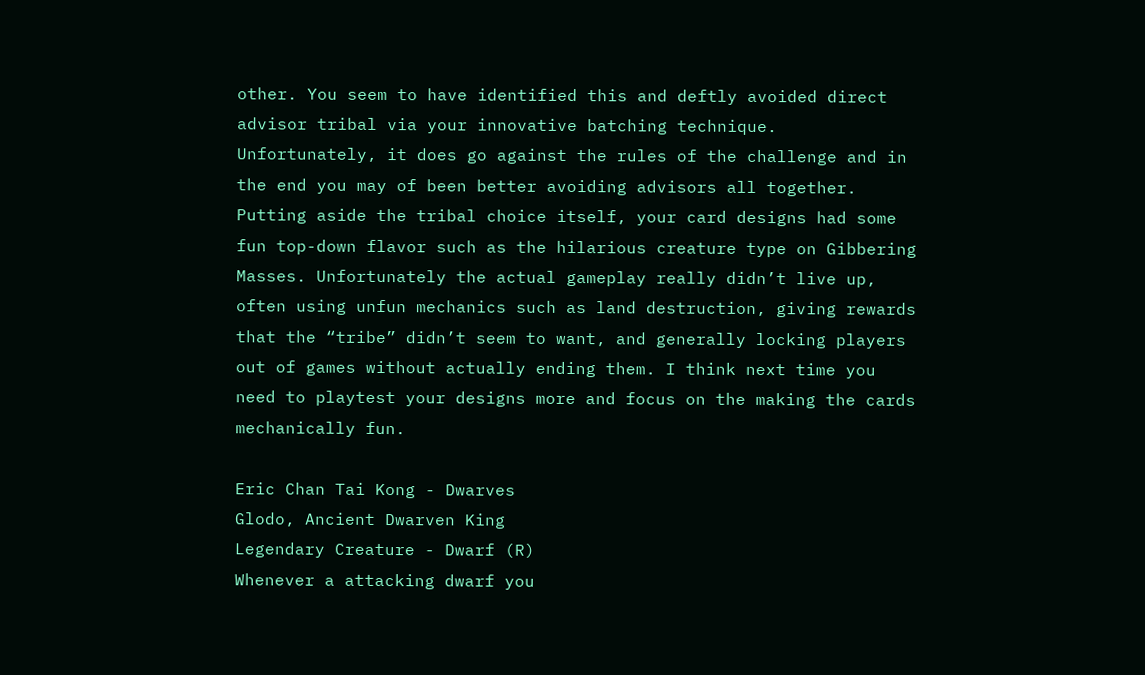other. You seem to have identified this and deftly avoided direct advisor tribal via your innovative batching technique. Unfortunately, it does go against the rules of the challenge and in the end you may of been better avoiding advisors all together. Putting aside the tribal choice itself, your card designs had some fun top-down flavor such as the hilarious creature type on Gibbering Masses. Unfortunately the actual gameplay really didn’t live up, often using unfun mechanics such as land destruction, giving rewards that the “tribe” didn’t seem to want, and generally locking players out of games without actually ending them. I think next time you need to playtest your designs more and focus on the making the cards mechanically fun.

Eric Chan Tai Kong - Dwarves
Glodo, Ancient Dwarven King
Legendary Creature - Dwarf (R)
Whenever a attacking dwarf you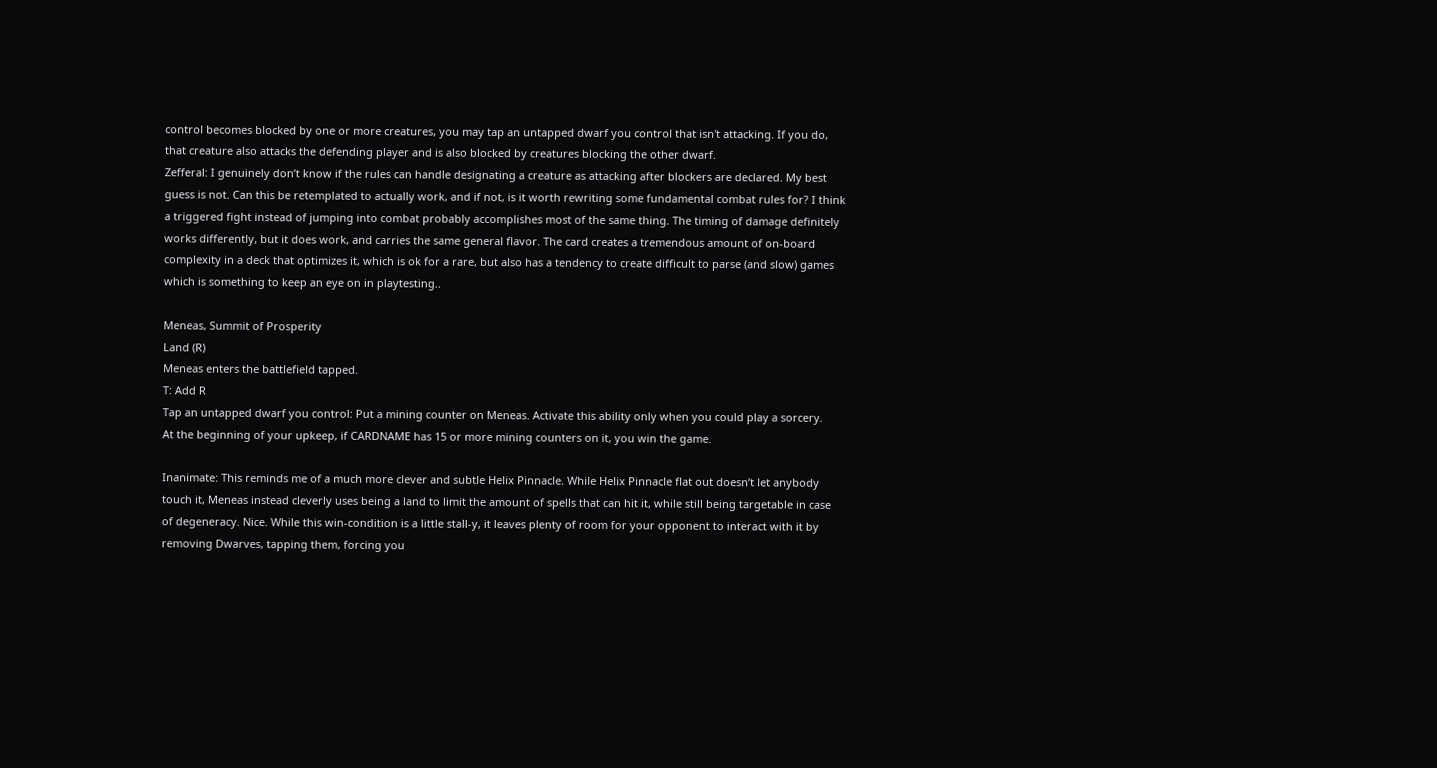control becomes blocked by one or more creatures, you may tap an untapped dwarf you control that isn't attacking. If you do, that creature also attacks the defending player and is also blocked by creatures blocking the other dwarf.
Zefferal: I genuinely don’t know if the rules can handle designating a creature as attacking after blockers are declared. My best guess is not. Can this be retemplated to actually work, and if not, is it worth rewriting some fundamental combat rules for? I think a triggered fight instead of jumping into combat probably accomplishes most of the same thing. The timing of damage definitely works differently, but it does work, and carries the same general flavor. The card creates a tremendous amount of on-board complexity in a deck that optimizes it, which is ok for a rare, but also has a tendency to create difficult to parse (and slow) games which is something to keep an eye on in playtesting..

Meneas, Summit of Prosperity
Land (R)
Meneas enters the battlefield tapped.
T: Add R
Tap an untapped dwarf you control: Put a mining counter on Meneas. Activate this ability only when you could play a sorcery.
At the beginning of your upkeep, if CARDNAME has 15 or more mining counters on it, you win the game.

Inanimate: This reminds me of a much more clever and subtle Helix Pinnacle. While Helix Pinnacle flat out doesn’t let anybody touch it, Meneas instead cleverly uses being a land to limit the amount of spells that can hit it, while still being targetable in case of degeneracy. Nice. While this win-condition is a little stall-y, it leaves plenty of room for your opponent to interact with it by removing Dwarves, tapping them, forcing you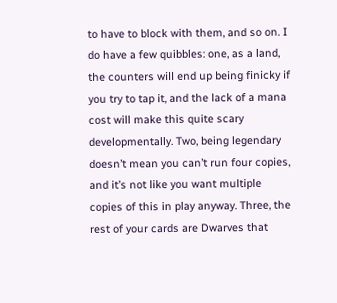to have to block with them, and so on. I do have a few quibbles: one, as a land, the counters will end up being finicky if you try to tap it, and the lack of a mana cost will make this quite scary developmentally. Two, being legendary doesn’t mean you can’t run four copies, and it’s not like you want multiple copies of this in play anyway. Three, the rest of your cards are Dwarves that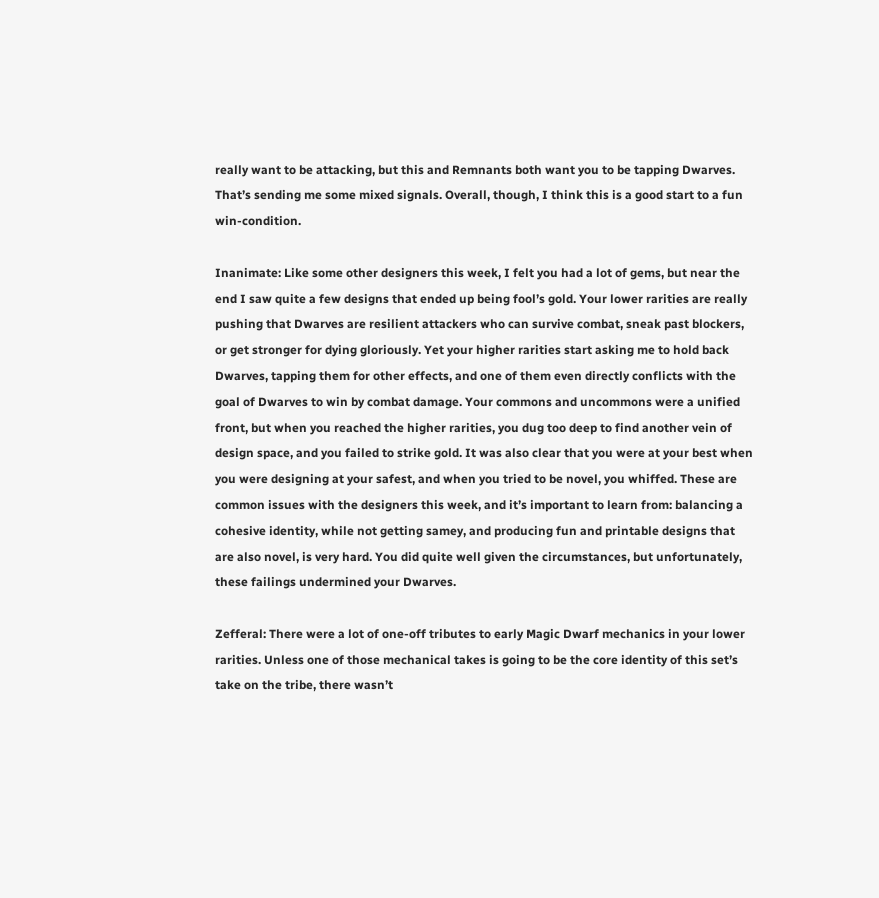really want to be attacking, but this and Remnants both want you to be tapping Dwarves. That’s sending me some mixed signals. Overall, though, I think this is a good start to a fun win-condition.

Inanimate: Like some other designers this week, I felt you had a lot of gems, but near the end I saw quite a few designs that ended up being fool’s gold. Your lower rarities are really pushing that Dwarves are resilient attackers who can survive combat, sneak past blockers, or get stronger for dying gloriously. Yet your higher rarities start asking me to hold back Dwarves, tapping them for other effects, and one of them even directly conflicts with the goal of Dwarves to win by combat damage. Your commons and uncommons were a unified front, but when you reached the higher rarities, you dug too deep to find another vein of design space, and you failed to strike gold. It was also clear that you were at your best when you were designing at your safest, and when you tried to be novel, you whiffed. These are common issues with the designers this week, and it’s important to learn from: balancing a cohesive identity, while not getting samey, and producing fun and printable designs that are also novel, is very hard. You did quite well given the circumstances, but unfortunately, these failings undermined your Dwarves.

Zefferal: There were a lot of one-off tributes to early Magic Dwarf mechanics in your lower rarities. Unless one of those mechanical takes is going to be the core identity of this set’s take on the tribe, there wasn’t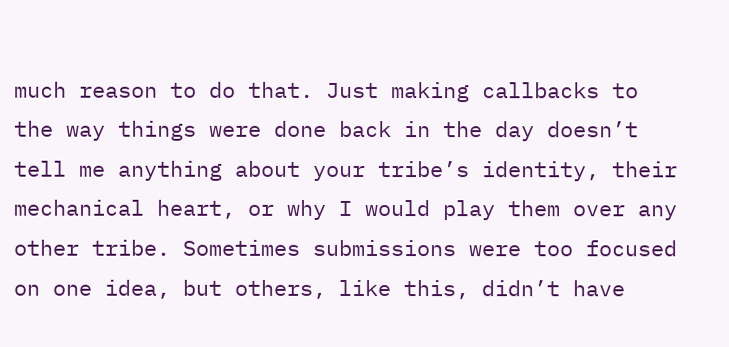much reason to do that. Just making callbacks to the way things were done back in the day doesn’t tell me anything about your tribe’s identity, their mechanical heart, or why I would play them over any other tribe. Sometimes submissions were too focused on one idea, but others, like this, didn’t have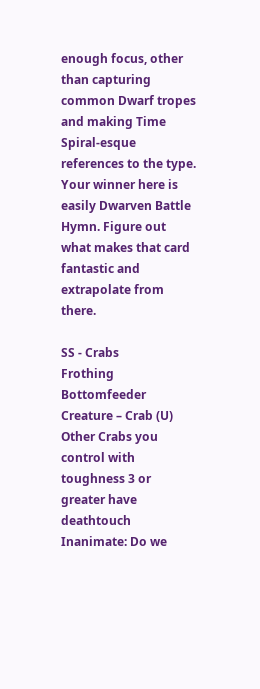enough focus, other than capturing common Dwarf tropes and making Time Spiral-esque references to the type. Your winner here is easily Dwarven Battle Hymn. Figure out what makes that card fantastic and extrapolate from there.

SS - Crabs
Frothing Bottomfeeder
Creature – Crab (U)
Other Crabs you control with toughness 3 or greater have deathtouch
Inanimate: Do we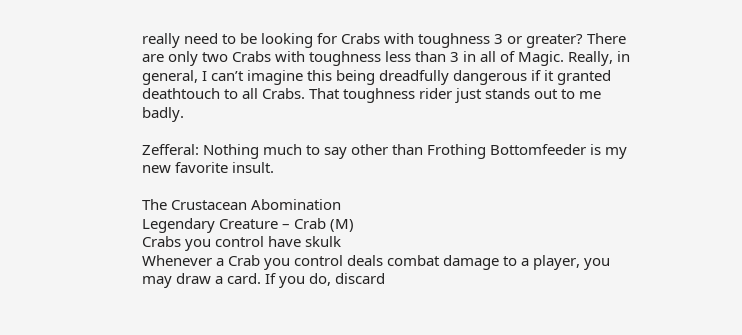really need to be looking for Crabs with toughness 3 or greater? There are only two Crabs with toughness less than 3 in all of Magic. Really, in general, I can’t imagine this being dreadfully dangerous if it granted deathtouch to all Crabs. That toughness rider just stands out to me badly.

Zefferal: Nothing much to say other than Frothing Bottomfeeder is my new favorite insult.

The Crustacean Abomination
Legendary Creature – Crab (M)
Crabs you control have skulk
Whenever a Crab you control deals combat damage to a player, you may draw a card. If you do, discard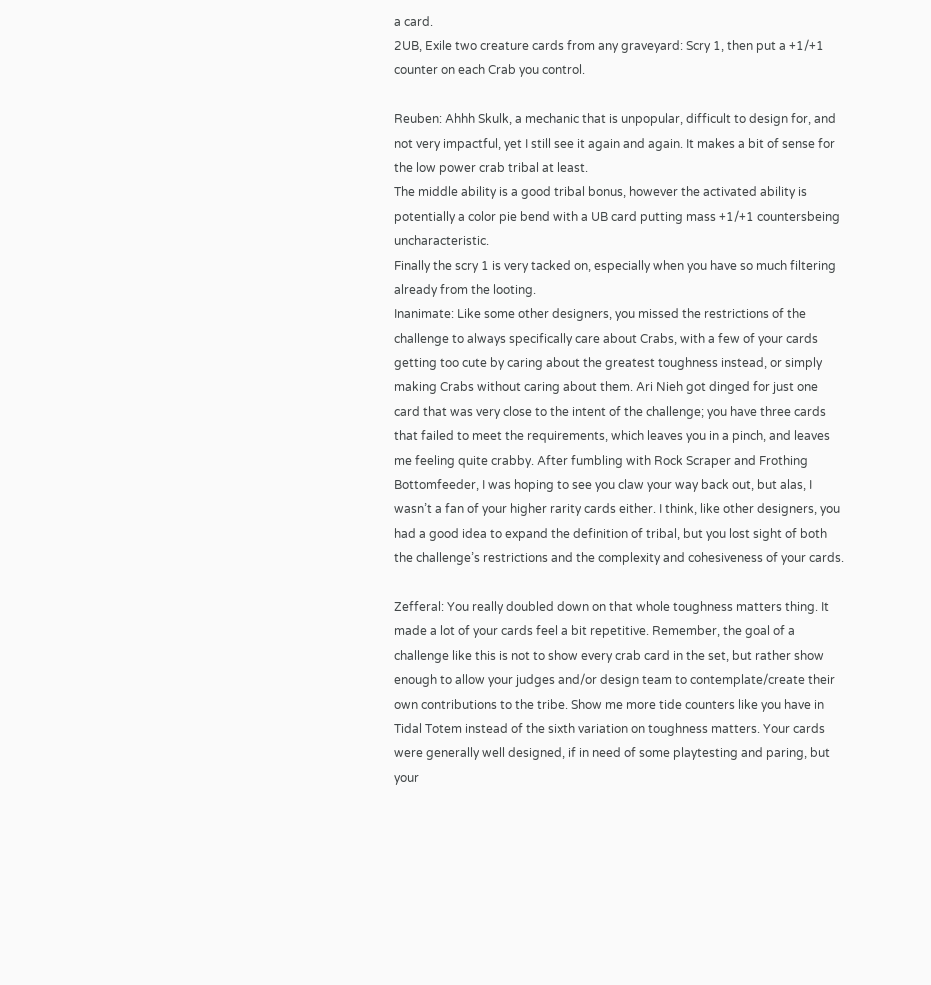a card.
2UB, Exile two creature cards from any graveyard: Scry 1, then put a +1/+1 counter on each Crab you control.

Reuben: Ahhh Skulk, a mechanic that is unpopular, difficult to design for, and not very impactful, yet I still see it again and again. It makes a bit of sense for the low power crab tribal at least.
The middle ability is a good tribal bonus, however the activated ability is potentially a color pie bend with a UB card putting mass +1/+1 countersbeing uncharacteristic.
Finally the scry 1 is very tacked on, especially when you have so much filtering already from the looting.
Inanimate: Like some other designers, you missed the restrictions of the challenge to always specifically care about Crabs, with a few of your cards getting too cute by caring about the greatest toughness instead, or simply making Crabs without caring about them. Ari Nieh got dinged for just one card that was very close to the intent of the challenge; you have three cards that failed to meet the requirements, which leaves you in a pinch, and leaves me feeling quite crabby. After fumbling with Rock Scraper and Frothing Bottomfeeder, I was hoping to see you claw your way back out, but alas, I wasn’t a fan of your higher rarity cards either. I think, like other designers, you had a good idea to expand the definition of tribal, but you lost sight of both the challenge’s restrictions and the complexity and cohesiveness of your cards.

Zefferal: You really doubled down on that whole toughness matters thing. It made a lot of your cards feel a bit repetitive. Remember, the goal of a challenge like this is not to show every crab card in the set, but rather show enough to allow your judges and/or design team to contemplate/create their own contributions to the tribe. Show me more tide counters like you have in Tidal Totem instead of the sixth variation on toughness matters. Your cards were generally well designed, if in need of some playtesting and paring, but your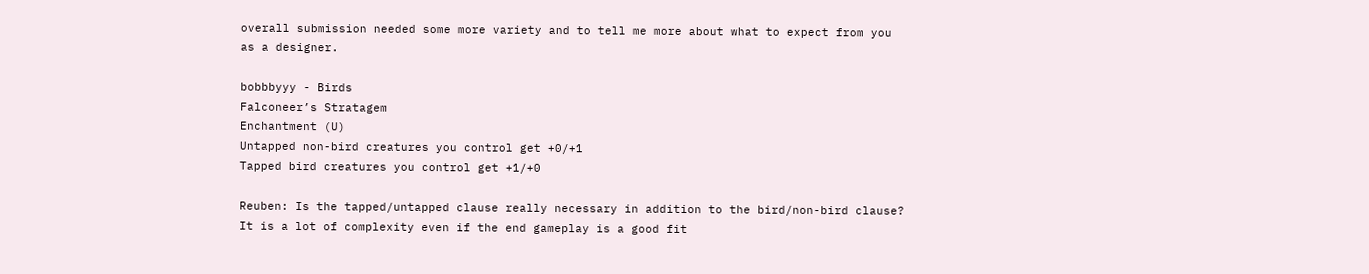overall submission needed some more variety and to tell me more about what to expect from you as a designer.

bobbbyyy - Birds
Falconeer’s Stratagem
Enchantment (U)
Untapped non-bird creatures you control get +0/+1
Tapped bird creatures you control get +1/+0

Reuben: Is the tapped/untapped clause really necessary in addition to the bird/non-bird clause? It is a lot of complexity even if the end gameplay is a good fit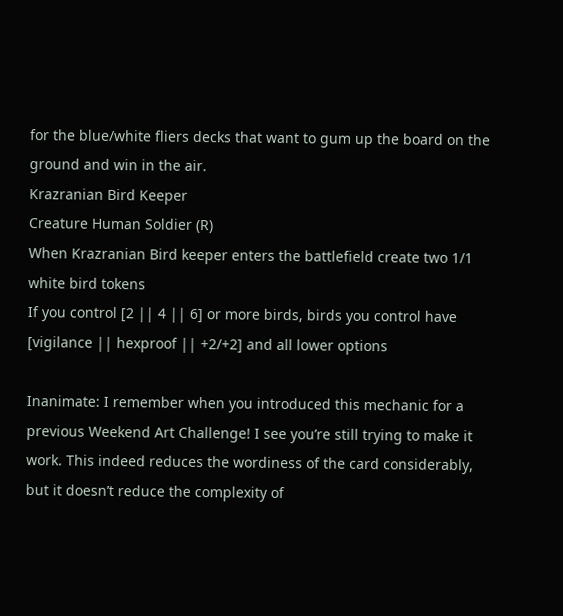for the blue/white fliers decks that want to gum up the board on the ground and win in the air.
Krazranian Bird Keeper
Creature Human Soldier (R)
When Krazranian Bird keeper enters the battlefield create two 1/1 white bird tokens
If you control [2 || 4 || 6] or more birds, birds you control have [vigilance || hexproof || +2/+2] and all lower options

Inanimate: I remember when you introduced this mechanic for a previous Weekend Art Challenge! I see you’re still trying to make it work. This indeed reduces the wordiness of the card considerably, but it doesn’t reduce the complexity of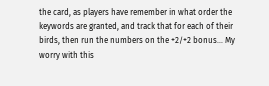the card, as players have remember in what order the keywords are granted, and track that for each of their birds, then run the numbers on the +2/+2 bonus… My worry with this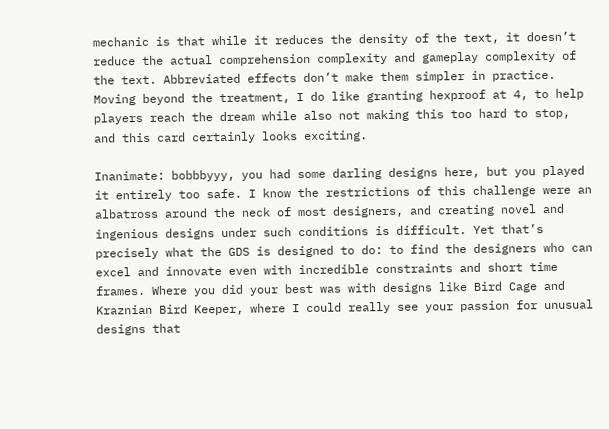mechanic is that while it reduces the density of the text, it doesn’t reduce the actual comprehension complexity and gameplay complexity of the text. Abbreviated effects don’t make them simpler in practice.  Moving beyond the treatment, I do like granting hexproof at 4, to help players reach the dream while also not making this too hard to stop, and this card certainly looks exciting.

Inanimate: bobbbyyy, you had some darling designs here, but you played it entirely too safe. I know the restrictions of this challenge were an albatross around the neck of most designers, and creating novel and ingenious designs under such conditions is difficult. Yet that’s precisely what the GDS is designed to do: to find the designers who can excel and innovate even with incredible constraints and short time frames. Where you did your best was with designs like Bird Cage and Kraznian Bird Keeper, where I could really see your passion for unusual designs that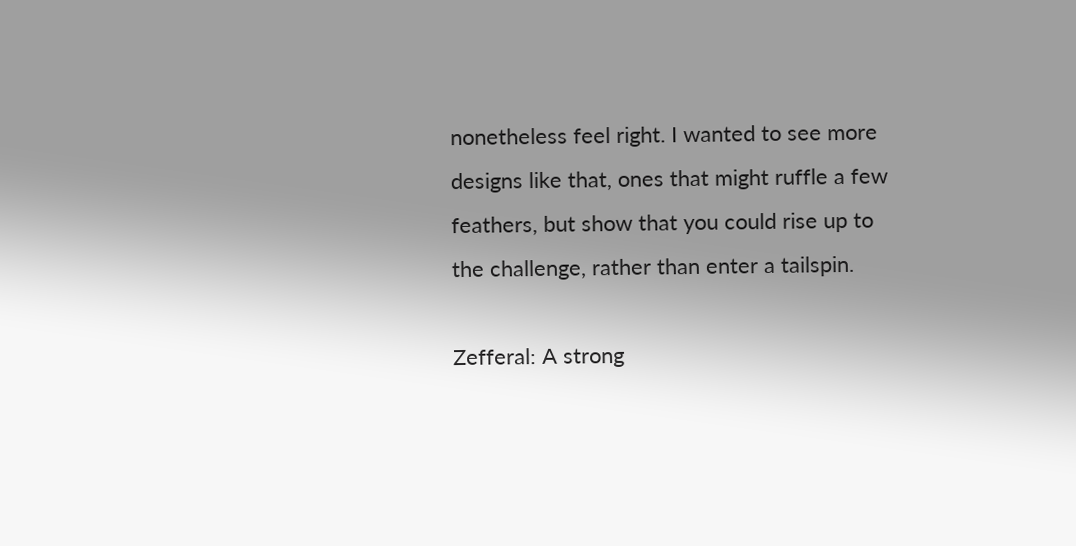nonetheless feel right. I wanted to see more designs like that, ones that might ruffle a few feathers, but show that you could rise up to the challenge, rather than enter a tailspin.

Zefferal: A strong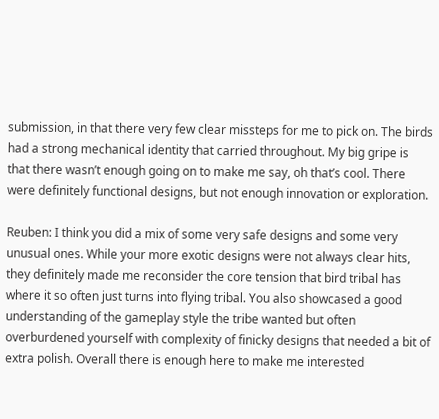submission, in that there very few clear missteps for me to pick on. The birds had a strong mechanical identity that carried throughout. My big gripe is that there wasn’t enough going on to make me say, oh that’s cool. There were definitely functional designs, but not enough innovation or exploration.

Reuben: I think you did a mix of some very safe designs and some very unusual ones. While your more exotic designs were not always clear hits, they definitely made me reconsider the core tension that bird tribal has where it so often just turns into flying tribal. You also showcased a good understanding of the gameplay style the tribe wanted but often overburdened yourself with complexity of finicky designs that needed a bit of extra polish. Overall there is enough here to make me interested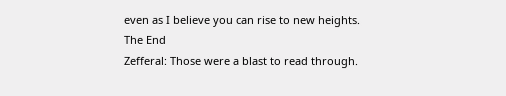even as I believe you can rise to new heights.
The End
Zefferal: Those were a blast to read through.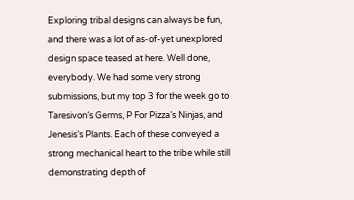Exploring tribal designs can always be fun, and there was a lot of as-of-yet unexplored design space teased at here. Well done, everybody. We had some very strong submissions, but my top 3 for the week go to Taresivon’s Germs, P For Pizza’s Ninjas, and Jenesis’s Plants. Each of these conveyed a strong mechanical heart to the tribe while still demonstrating depth of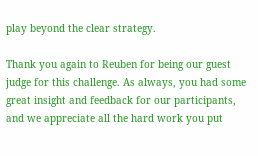play beyond the clear strategy.

Thank you again to Reuben for being our guest judge for this challenge. As always, you had some great insight and feedback for our participants, and we appreciate all the hard work you put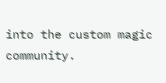into the custom magic community.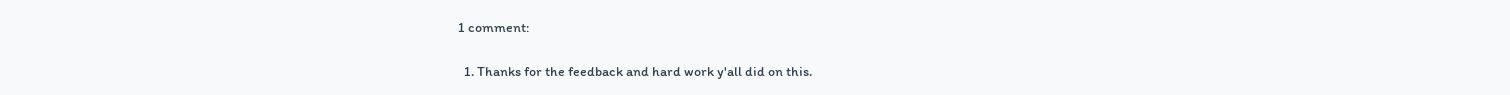1 comment:

  1. Thanks for the feedback and hard work y'all did on this.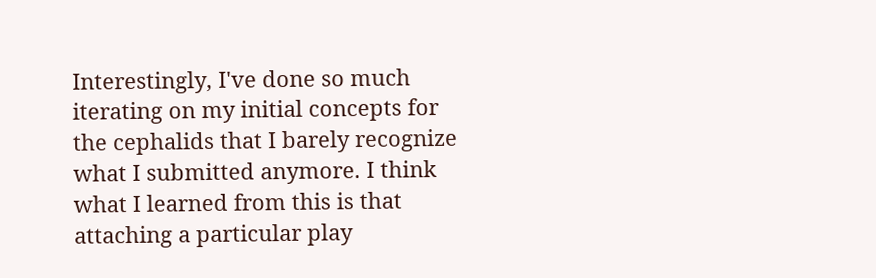Interestingly, I've done so much iterating on my initial concepts for the cephalids that I barely recognize what I submitted anymore. I think what I learned from this is that attaching a particular play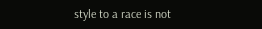style to a race is not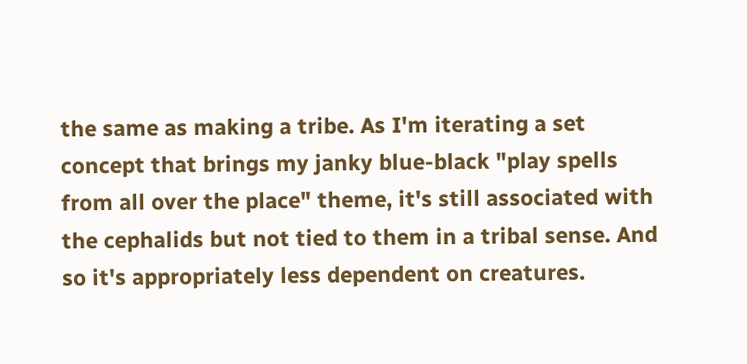the same as making a tribe. As I'm iterating a set concept that brings my janky blue-black "play spells from all over the place" theme, it's still associated with the cephalids but not tied to them in a tribal sense. And so it's appropriately less dependent on creatures.